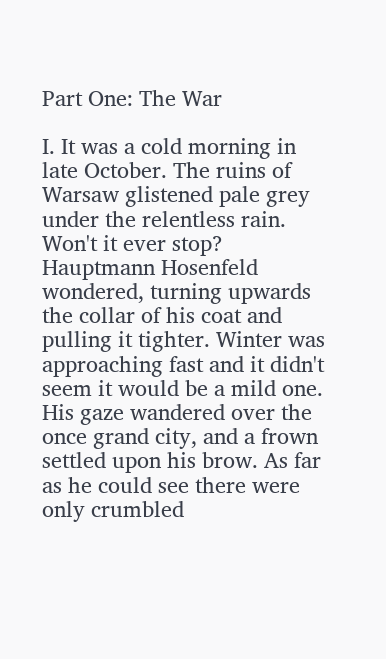Part One: The War

I. It was a cold morning in late October. The ruins of Warsaw glistened pale grey under the relentless rain. Won't it ever stop? Hauptmann Hosenfeld wondered, turning upwards the collar of his coat and pulling it tighter. Winter was approaching fast and it didn't seem it would be a mild one. His gaze wandered over the once grand city, and a frown settled upon his brow. As far as he could see there were only crumbled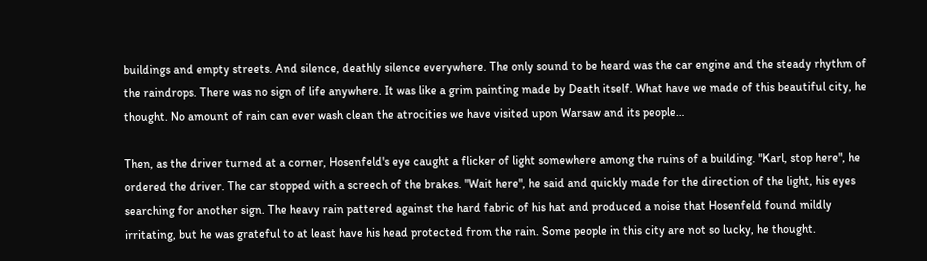buildings and empty streets. And silence, deathly silence everywhere. The only sound to be heard was the car engine and the steady rhythm of the raindrops. There was no sign of life anywhere. It was like a grim painting made by Death itself. What have we made of this beautiful city, he thought. No amount of rain can ever wash clean the atrocities we have visited upon Warsaw and its people…

Then, as the driver turned at a corner, Hosenfeld's eye caught a flicker of light somewhere among the ruins of a building. "Karl, stop here", he ordered the driver. The car stopped with a screech of the brakes. "Wait here", he said and quickly made for the direction of the light, his eyes searching for another sign. The heavy rain pattered against the hard fabric of his hat and produced a noise that Hosenfeld found mildly irritating, but he was grateful to at least have his head protected from the rain. Some people in this city are not so lucky, he thought.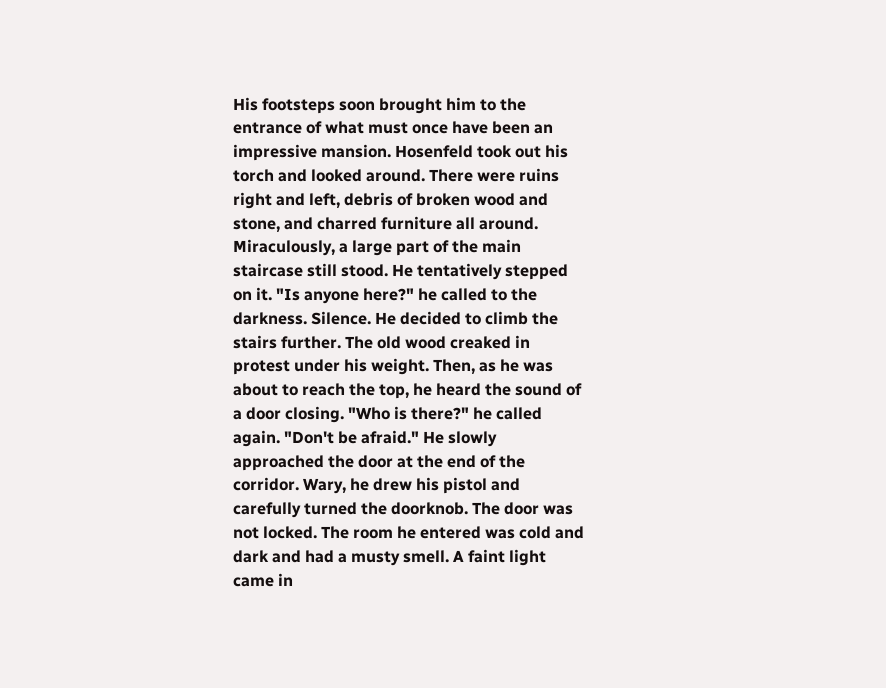His footsteps soon brought him to the entrance of what must once have been an impressive mansion. Hosenfeld took out his torch and looked around. There were ruins right and left, debris of broken wood and stone, and charred furniture all around. Miraculously, a large part of the main staircase still stood. He tentatively stepped on it. "Is anyone here?" he called to the darkness. Silence. He decided to climb the stairs further. The old wood creaked in protest under his weight. Then, as he was about to reach the top, he heard the sound of a door closing. "Who is there?" he called again. "Don't be afraid." He slowly approached the door at the end of the corridor. Wary, he drew his pistol and carefully turned the doorknob. The door was not locked. The room he entered was cold and dark and had a musty smell. A faint light came in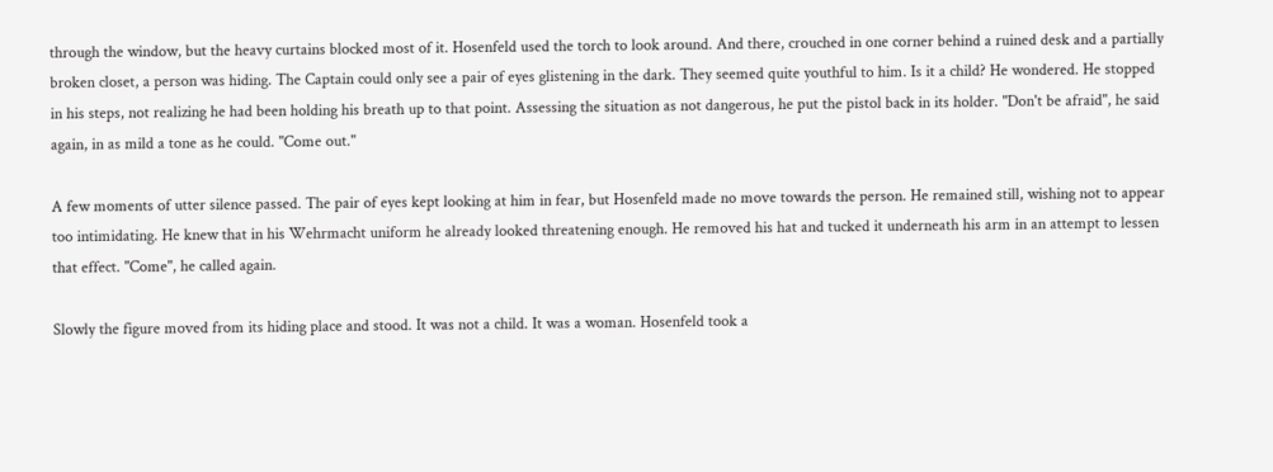through the window, but the heavy curtains blocked most of it. Hosenfeld used the torch to look around. And there, crouched in one corner behind a ruined desk and a partially broken closet, a person was hiding. The Captain could only see a pair of eyes glistening in the dark. They seemed quite youthful to him. Is it a child? He wondered. He stopped in his steps, not realizing he had been holding his breath up to that point. Assessing the situation as not dangerous, he put the pistol back in its holder. "Don't be afraid", he said again, in as mild a tone as he could. "Come out."

A few moments of utter silence passed. The pair of eyes kept looking at him in fear, but Hosenfeld made no move towards the person. He remained still, wishing not to appear too intimidating. He knew that in his Wehrmacht uniform he already looked threatening enough. He removed his hat and tucked it underneath his arm in an attempt to lessen that effect. "Come", he called again.

Slowly the figure moved from its hiding place and stood. It was not a child. It was a woman. Hosenfeld took a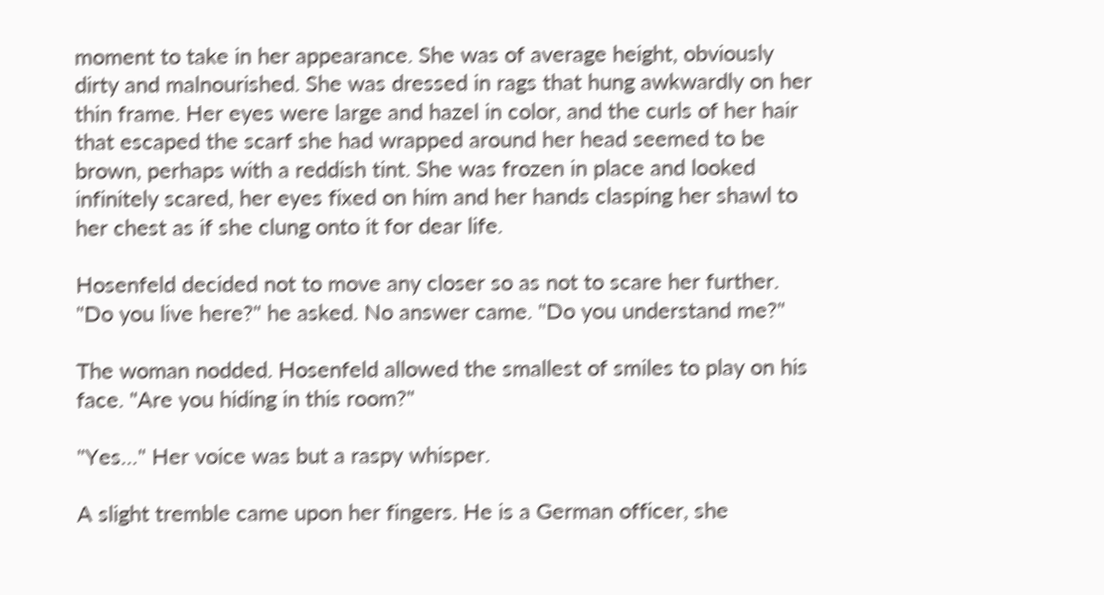moment to take in her appearance. She was of average height, obviously dirty and malnourished. She was dressed in rags that hung awkwardly on her thin frame. Her eyes were large and hazel in color, and the curls of her hair that escaped the scarf she had wrapped around her head seemed to be brown, perhaps with a reddish tint. She was frozen in place and looked infinitely scared, her eyes fixed on him and her hands clasping her shawl to her chest as if she clung onto it for dear life.

Hosenfeld decided not to move any closer so as not to scare her further. "Do you live here?" he asked. No answer came. "Do you understand me?"

The woman nodded. Hosenfeld allowed the smallest of smiles to play on his face. "Are you hiding in this room?"

"Yes…" Her voice was but a raspy whisper.

A slight tremble came upon her fingers. He is a German officer, she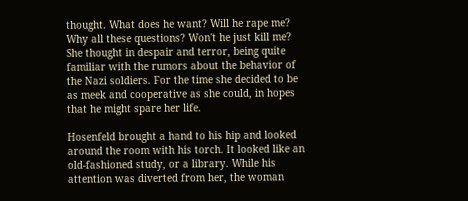thought. What does he want? Will he rape me? Why all these questions? Won't he just kill me? She thought in despair and terror, being quite familiar with the rumors about the behavior of the Nazi soldiers. For the time she decided to be as meek and cooperative as she could, in hopes that he might spare her life.

Hosenfeld brought a hand to his hip and looked around the room with his torch. It looked like an old-fashioned study, or a library. While his attention was diverted from her, the woman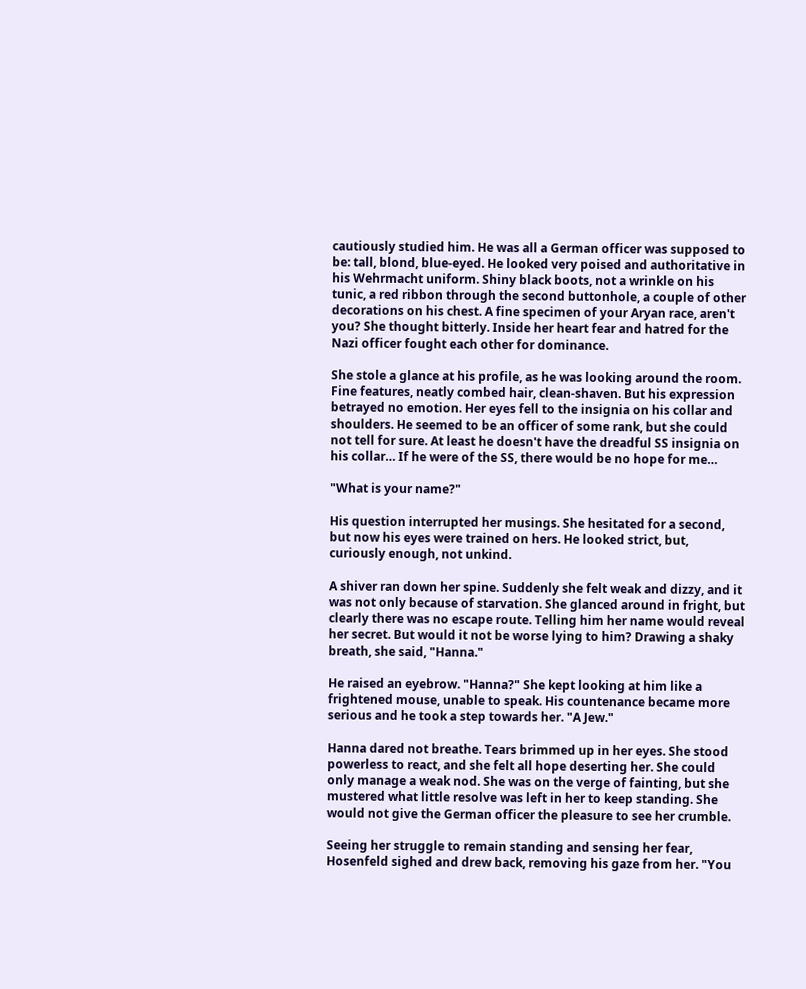cautiously studied him. He was all a German officer was supposed to be: tall, blond, blue-eyed. He looked very poised and authoritative in his Wehrmacht uniform. Shiny black boots, not a wrinkle on his tunic, a red ribbon through the second buttonhole, a couple of other decorations on his chest. A fine specimen of your Aryan race, aren't you? She thought bitterly. Inside her heart fear and hatred for the Nazi officer fought each other for dominance.

She stole a glance at his profile, as he was looking around the room. Fine features, neatly combed hair, clean-shaven. But his expression betrayed no emotion. Her eyes fell to the insignia on his collar and shoulders. He seemed to be an officer of some rank, but she could not tell for sure. At least he doesn't have the dreadful SS insignia on his collar… If he were of the SS, there would be no hope for me…

"What is your name?"

His question interrupted her musings. She hesitated for a second, but now his eyes were trained on hers. He looked strict, but, curiously enough, not unkind.

A shiver ran down her spine. Suddenly she felt weak and dizzy, and it was not only because of starvation. She glanced around in fright, but clearly there was no escape route. Telling him her name would reveal her secret. But would it not be worse lying to him? Drawing a shaky breath, she said, "Hanna."

He raised an eyebrow. "Hanna?" She kept looking at him like a frightened mouse, unable to speak. His countenance became more serious and he took a step towards her. "A Jew."

Hanna dared not breathe. Tears brimmed up in her eyes. She stood powerless to react, and she felt all hope deserting her. She could only manage a weak nod. She was on the verge of fainting, but she mustered what little resolve was left in her to keep standing. She would not give the German officer the pleasure to see her crumble.

Seeing her struggle to remain standing and sensing her fear, Hosenfeld sighed and drew back, removing his gaze from her. "You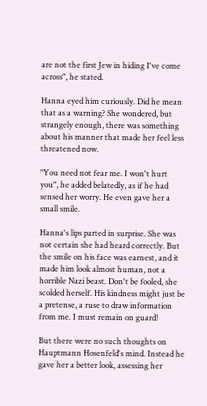are not the first Jew in hiding I've come across", he stated.

Hanna eyed him curiously. Did he mean that as a warning? She wondered, but strangely enough, there was something about his manner that made her feel less threatened now.

"You need not fear me. I won't hurt you", he added belatedly, as if he had sensed her worry. He even gave her a small smile.

Hanna's lips parted in surprise. She was not certain she had heard correctly. But the smile on his face was earnest, and it made him look almost human, not a horrible Nazi beast. Don't be fooled, she scolded herself. His kindness might just be a pretense, a ruse to draw information from me. I must remain on guard!

But there were no such thoughts on Hauptmann Hosenfeld's mind. Instead he gave her a better look, assessing her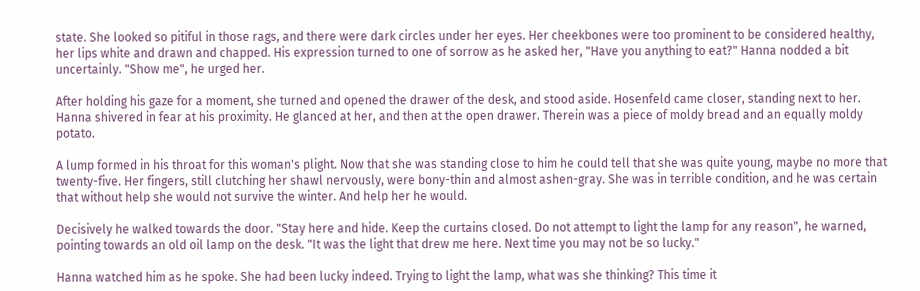state. She looked so pitiful in those rags, and there were dark circles under her eyes. Her cheekbones were too prominent to be considered healthy, her lips white and drawn and chapped. His expression turned to one of sorrow as he asked her, "Have you anything to eat?" Hanna nodded a bit uncertainly. "Show me", he urged her.

After holding his gaze for a moment, she turned and opened the drawer of the desk, and stood aside. Hosenfeld came closer, standing next to her. Hanna shivered in fear at his proximity. He glanced at her, and then at the open drawer. Therein was a piece of moldy bread and an equally moldy potato.

A lump formed in his throat for this woman's plight. Now that she was standing close to him he could tell that she was quite young, maybe no more that twenty-five. Her fingers, still clutching her shawl nervously, were bony-thin and almost ashen-gray. She was in terrible condition, and he was certain that without help she would not survive the winter. And help her he would.

Decisively he walked towards the door. "Stay here and hide. Keep the curtains closed. Do not attempt to light the lamp for any reason", he warned, pointing towards an old oil lamp on the desk. "It was the light that drew me here. Next time you may not be so lucky."

Hanna watched him as he spoke. She had been lucky indeed. Trying to light the lamp, what was she thinking? This time it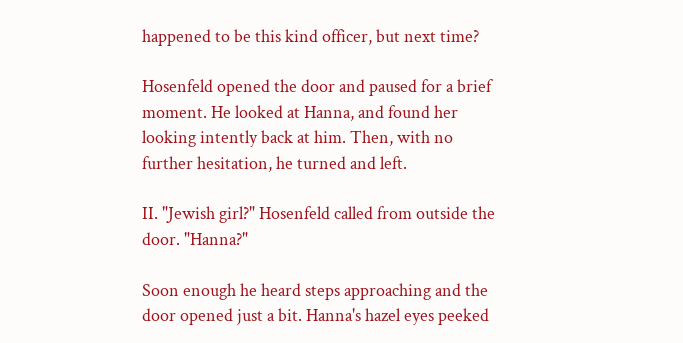happened to be this kind officer, but next time?

Hosenfeld opened the door and paused for a brief moment. He looked at Hanna, and found her looking intently back at him. Then, with no further hesitation, he turned and left.

II. "Jewish girl?" Hosenfeld called from outside the door. "Hanna?"

Soon enough he heard steps approaching and the door opened just a bit. Hanna's hazel eyes peeked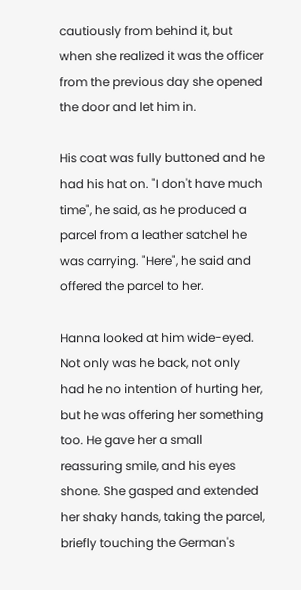cautiously from behind it, but when she realized it was the officer from the previous day she opened the door and let him in.

His coat was fully buttoned and he had his hat on. "I don't have much time", he said, as he produced a parcel from a leather satchel he was carrying. "Here", he said and offered the parcel to her.

Hanna looked at him wide-eyed. Not only was he back, not only had he no intention of hurting her, but he was offering her something too. He gave her a small reassuring smile, and his eyes shone. She gasped and extended her shaky hands, taking the parcel, briefly touching the German's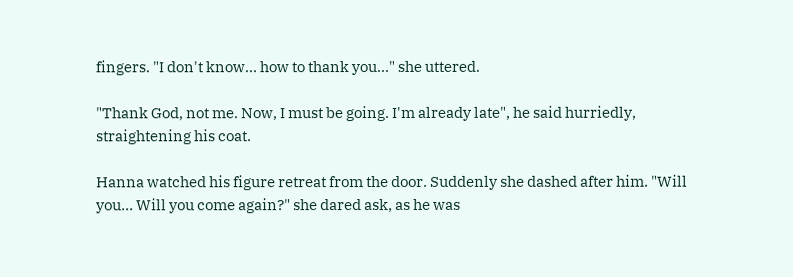fingers. "I don't know… how to thank you…" she uttered.

"Thank God, not me. Now, I must be going. I'm already late", he said hurriedly, straightening his coat.

Hanna watched his figure retreat from the door. Suddenly she dashed after him. "Will you… Will you come again?" she dared ask, as he was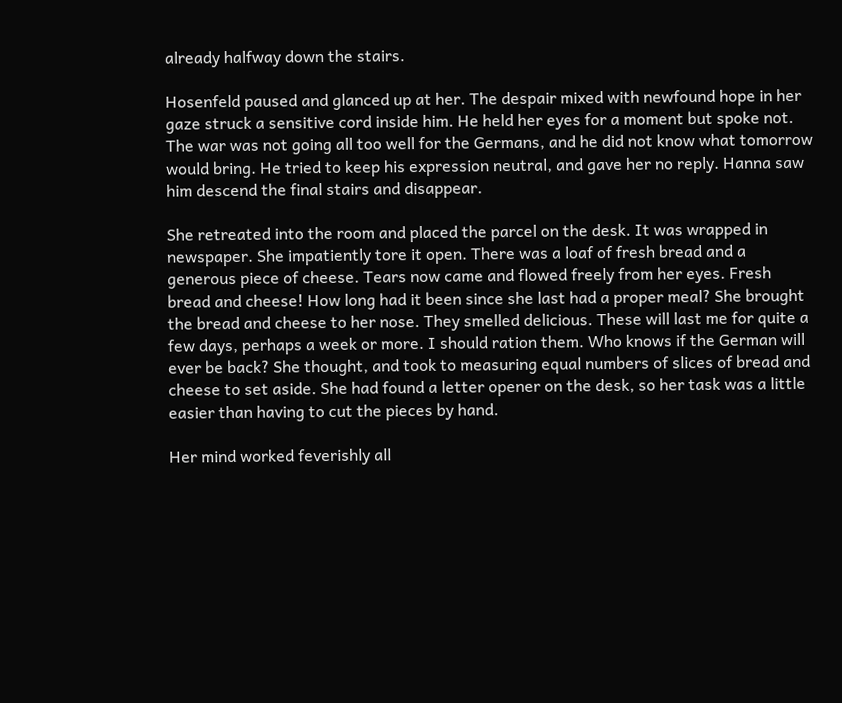already halfway down the stairs.

Hosenfeld paused and glanced up at her. The despair mixed with newfound hope in her gaze struck a sensitive cord inside him. He held her eyes for a moment but spoke not. The war was not going all too well for the Germans, and he did not know what tomorrow would bring. He tried to keep his expression neutral, and gave her no reply. Hanna saw him descend the final stairs and disappear.

She retreated into the room and placed the parcel on the desk. It was wrapped in newspaper. She impatiently tore it open. There was a loaf of fresh bread and a generous piece of cheese. Tears now came and flowed freely from her eyes. Fresh bread and cheese! How long had it been since she last had a proper meal? She brought the bread and cheese to her nose. They smelled delicious. These will last me for quite a few days, perhaps a week or more. I should ration them. Who knows if the German will ever be back? She thought, and took to measuring equal numbers of slices of bread and cheese to set aside. She had found a letter opener on the desk, so her task was a little easier than having to cut the pieces by hand.

Her mind worked feverishly all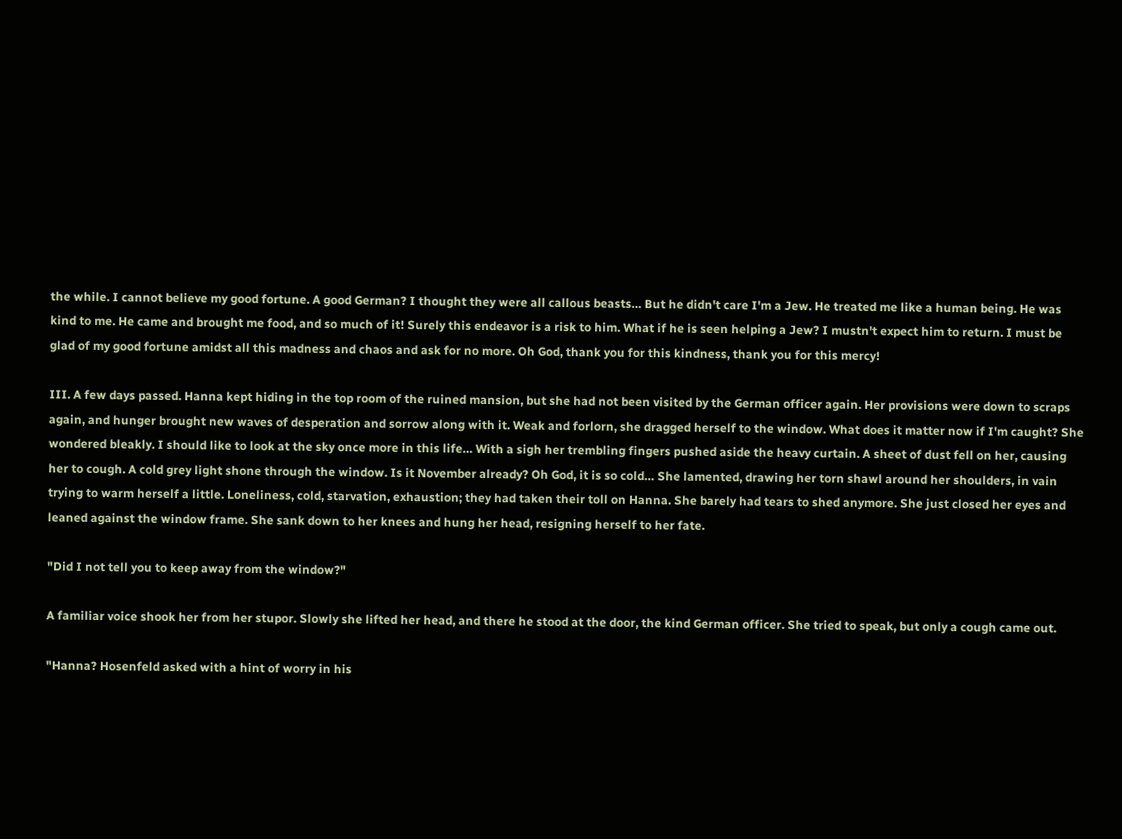the while. I cannot believe my good fortune. A good German? I thought they were all callous beasts… But he didn't care I'm a Jew. He treated me like a human being. He was kind to me. He came and brought me food, and so much of it! Surely this endeavor is a risk to him. What if he is seen helping a Jew? I mustn't expect him to return. I must be glad of my good fortune amidst all this madness and chaos and ask for no more. Oh God, thank you for this kindness, thank you for this mercy!

III. A few days passed. Hanna kept hiding in the top room of the ruined mansion, but she had not been visited by the German officer again. Her provisions were down to scraps again, and hunger brought new waves of desperation and sorrow along with it. Weak and forlorn, she dragged herself to the window. What does it matter now if I'm caught? She wondered bleakly. I should like to look at the sky once more in this life… With a sigh her trembling fingers pushed aside the heavy curtain. A sheet of dust fell on her, causing her to cough. A cold grey light shone through the window. Is it November already? Oh God, it is so cold… She lamented, drawing her torn shawl around her shoulders, in vain trying to warm herself a little. Loneliness, cold, starvation, exhaustion; they had taken their toll on Hanna. She barely had tears to shed anymore. She just closed her eyes and leaned against the window frame. She sank down to her knees and hung her head, resigning herself to her fate.

"Did I not tell you to keep away from the window?"

A familiar voice shook her from her stupor. Slowly she lifted her head, and there he stood at the door, the kind German officer. She tried to speak, but only a cough came out.

"Hanna? Hosenfeld asked with a hint of worry in his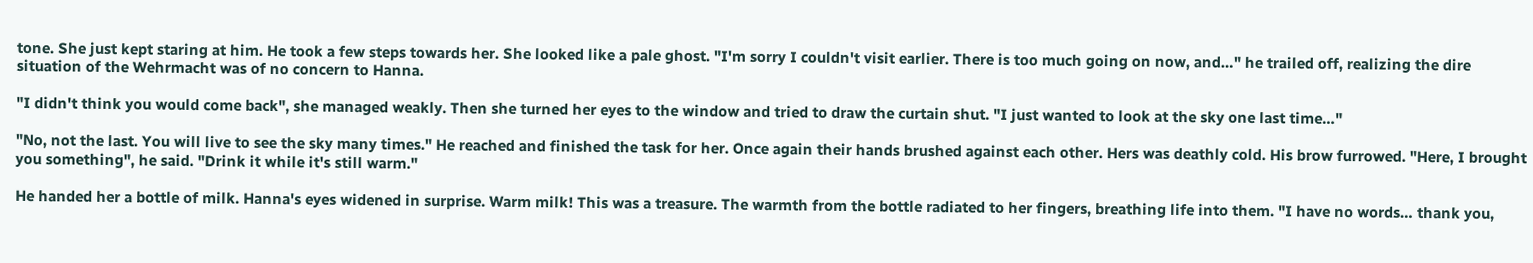tone. She just kept staring at him. He took a few steps towards her. She looked like a pale ghost. "I'm sorry I couldn't visit earlier. There is too much going on now, and…" he trailed off, realizing the dire situation of the Wehrmacht was of no concern to Hanna.

"I didn't think you would come back", she managed weakly. Then she turned her eyes to the window and tried to draw the curtain shut. "I just wanted to look at the sky one last time…"

"No, not the last. You will live to see the sky many times." He reached and finished the task for her. Once again their hands brushed against each other. Hers was deathly cold. His brow furrowed. "Here, I brought you something", he said. "Drink it while it's still warm."

He handed her a bottle of milk. Hanna's eyes widened in surprise. Warm milk! This was a treasure. The warmth from the bottle radiated to her fingers, breathing life into them. "I have no words… thank you,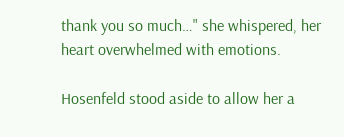thank you so much…" she whispered, her heart overwhelmed with emotions.

Hosenfeld stood aside to allow her a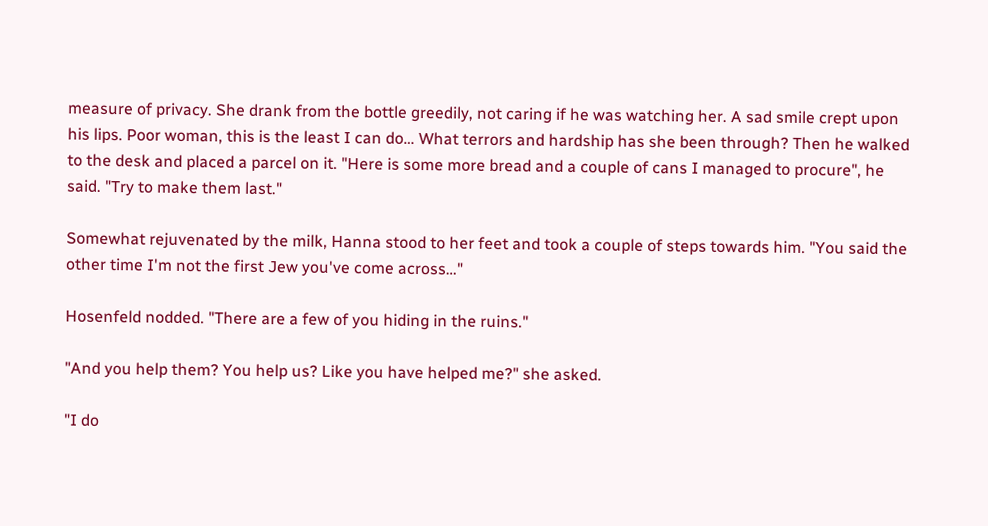measure of privacy. She drank from the bottle greedily, not caring if he was watching her. A sad smile crept upon his lips. Poor woman, this is the least I can do… What terrors and hardship has she been through? Then he walked to the desk and placed a parcel on it. "Here is some more bread and a couple of cans I managed to procure", he said. "Try to make them last."

Somewhat rejuvenated by the milk, Hanna stood to her feet and took a couple of steps towards him. "You said the other time I'm not the first Jew you've come across…"

Hosenfeld nodded. "There are a few of you hiding in the ruins."

"And you help them? You help us? Like you have helped me?" she asked.

"I do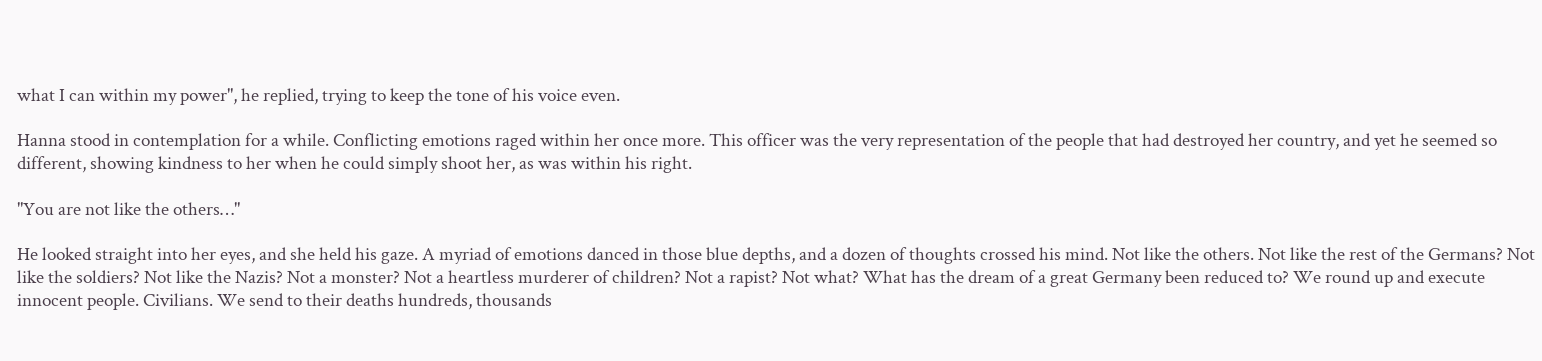what I can within my power", he replied, trying to keep the tone of his voice even.

Hanna stood in contemplation for a while. Conflicting emotions raged within her once more. This officer was the very representation of the people that had destroyed her country, and yet he seemed so different, showing kindness to her when he could simply shoot her, as was within his right.

"You are not like the others…"

He looked straight into her eyes, and she held his gaze. A myriad of emotions danced in those blue depths, and a dozen of thoughts crossed his mind. Not like the others. Not like the rest of the Germans? Not like the soldiers? Not like the Nazis? Not a monster? Not a heartless murderer of children? Not a rapist? Not what? What has the dream of a great Germany been reduced to? We round up and execute innocent people. Civilians. We send to their deaths hundreds, thousands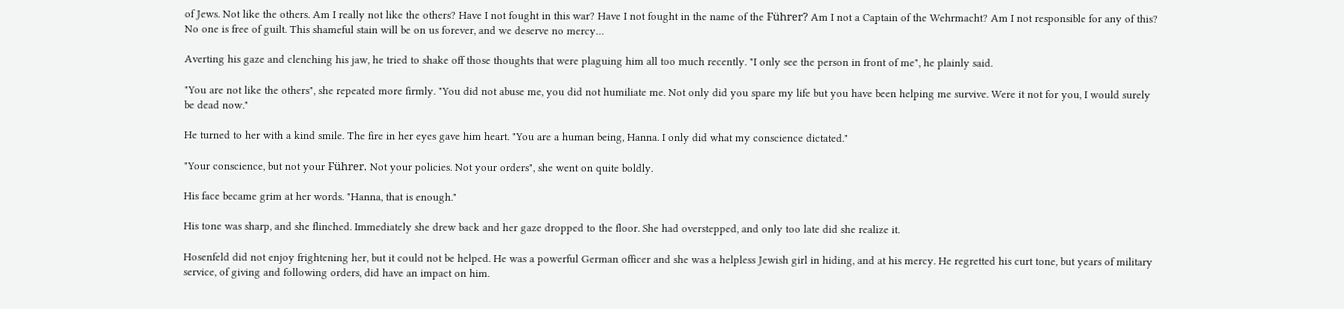of Jews. Not like the others. Am I really not like the others? Have I not fought in this war? Have I not fought in the name of the Führer? Am I not a Captain of the Wehrmacht? Am I not responsible for any of this? No one is free of guilt. This shameful stain will be on us forever, and we deserve no mercy…

Averting his gaze and clenching his jaw, he tried to shake off those thoughts that were plaguing him all too much recently. "I only see the person in front of me", he plainly said.

"You are not like the others", she repeated more firmly. "You did not abuse me, you did not humiliate me. Not only did you spare my life but you have been helping me survive. Were it not for you, I would surely be dead now."

He turned to her with a kind smile. The fire in her eyes gave him heart. "You are a human being, Hanna. I only did what my conscience dictated."

"Your conscience, but not your Führer. Not your policies. Not your orders", she went on quite boldly.

His face became grim at her words. "Hanna, that is enough."

His tone was sharp, and she flinched. Immediately she drew back and her gaze dropped to the floor. She had overstepped, and only too late did she realize it.

Hosenfeld did not enjoy frightening her, but it could not be helped. He was a powerful German officer and she was a helpless Jewish girl in hiding, and at his mercy. He regretted his curt tone, but years of military service, of giving and following orders, did have an impact on him.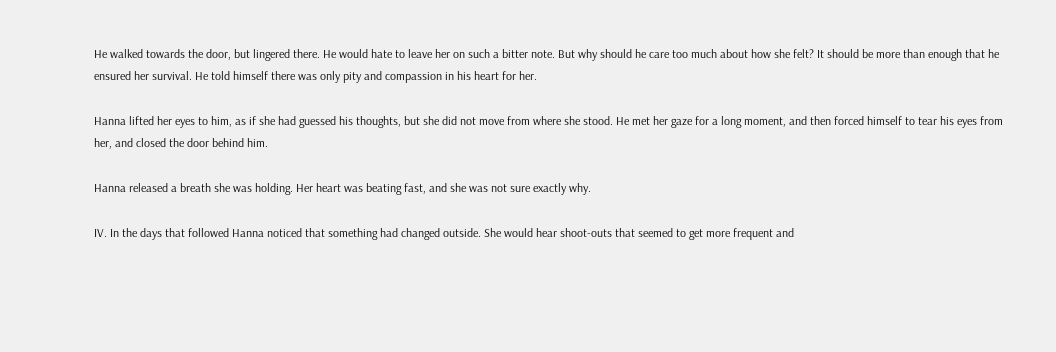He walked towards the door, but lingered there. He would hate to leave her on such a bitter note. But why should he care too much about how she felt? It should be more than enough that he ensured her survival. He told himself there was only pity and compassion in his heart for her.

Hanna lifted her eyes to him, as if she had guessed his thoughts, but she did not move from where she stood. He met her gaze for a long moment, and then forced himself to tear his eyes from her, and closed the door behind him.

Hanna released a breath she was holding. Her heart was beating fast, and she was not sure exactly why.

IV. In the days that followed Hanna noticed that something had changed outside. She would hear shoot-outs that seemed to get more frequent and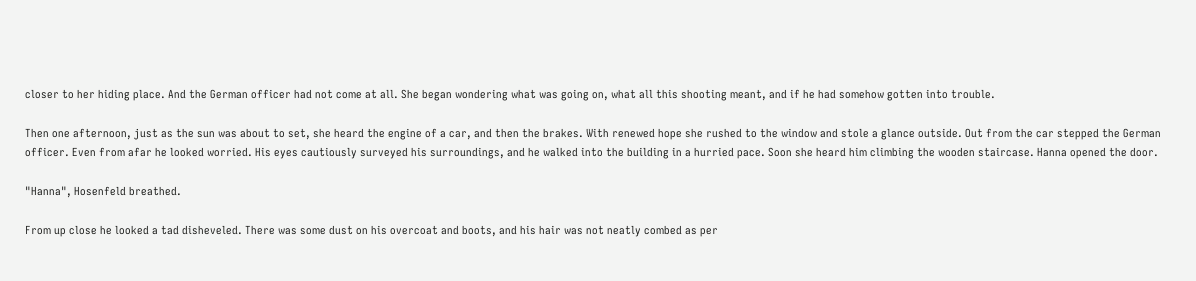closer to her hiding place. And the German officer had not come at all. She began wondering what was going on, what all this shooting meant, and if he had somehow gotten into trouble.

Then one afternoon, just as the sun was about to set, she heard the engine of a car, and then the brakes. With renewed hope she rushed to the window and stole a glance outside. Out from the car stepped the German officer. Even from afar he looked worried. His eyes cautiously surveyed his surroundings, and he walked into the building in a hurried pace. Soon she heard him climbing the wooden staircase. Hanna opened the door.

"Hanna", Hosenfeld breathed.

From up close he looked a tad disheveled. There was some dust on his overcoat and boots, and his hair was not neatly combed as per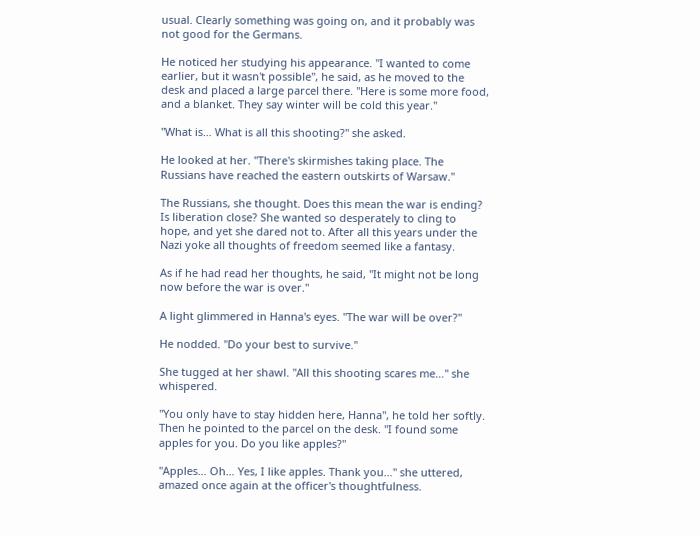usual. Clearly something was going on, and it probably was not good for the Germans.

He noticed her studying his appearance. "I wanted to come earlier, but it wasn't possible", he said, as he moved to the desk and placed a large parcel there. "Here is some more food, and a blanket. They say winter will be cold this year."

"What is… What is all this shooting?" she asked.

He looked at her. "There's skirmishes taking place. The Russians have reached the eastern outskirts of Warsaw."

The Russians, she thought. Does this mean the war is ending? Is liberation close? She wanted so desperately to cling to hope, and yet she dared not to. After all this years under the Nazi yoke all thoughts of freedom seemed like a fantasy.

As if he had read her thoughts, he said, "It might not be long now before the war is over."

A light glimmered in Hanna's eyes. "The war will be over?"

He nodded. "Do your best to survive."

She tugged at her shawl. "All this shooting scares me…" she whispered.

"You only have to stay hidden here, Hanna", he told her softly. Then he pointed to the parcel on the desk. "I found some apples for you. Do you like apples?"

"Apples… Oh… Yes, I like apples. Thank you…" she uttered, amazed once again at the officer's thoughtfulness.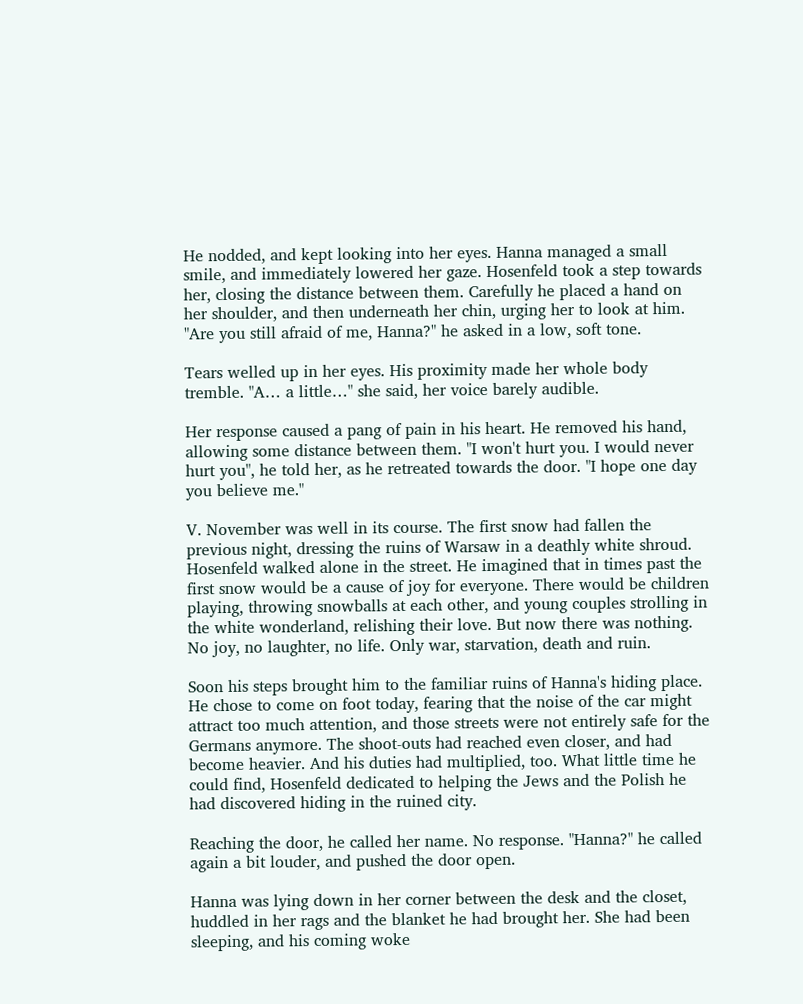He nodded, and kept looking into her eyes. Hanna managed a small smile, and immediately lowered her gaze. Hosenfeld took a step towards her, closing the distance between them. Carefully he placed a hand on her shoulder, and then underneath her chin, urging her to look at him. "Are you still afraid of me, Hanna?" he asked in a low, soft tone.

Tears welled up in her eyes. His proximity made her whole body tremble. "A… a little…" she said, her voice barely audible.

Her response caused a pang of pain in his heart. He removed his hand, allowing some distance between them. "I won't hurt you. I would never hurt you", he told her, as he retreated towards the door. "I hope one day you believe me."

V. November was well in its course. The first snow had fallen the previous night, dressing the ruins of Warsaw in a deathly white shroud. Hosenfeld walked alone in the street. He imagined that in times past the first snow would be a cause of joy for everyone. There would be children playing, throwing snowballs at each other, and young couples strolling in the white wonderland, relishing their love. But now there was nothing. No joy, no laughter, no life. Only war, starvation, death and ruin.

Soon his steps brought him to the familiar ruins of Hanna's hiding place. He chose to come on foot today, fearing that the noise of the car might attract too much attention, and those streets were not entirely safe for the Germans anymore. The shoot-outs had reached even closer, and had become heavier. And his duties had multiplied, too. What little time he could find, Hosenfeld dedicated to helping the Jews and the Polish he had discovered hiding in the ruined city.

Reaching the door, he called her name. No response. "Hanna?" he called again a bit louder, and pushed the door open.

Hanna was lying down in her corner between the desk and the closet, huddled in her rags and the blanket he had brought her. She had been sleeping, and his coming woke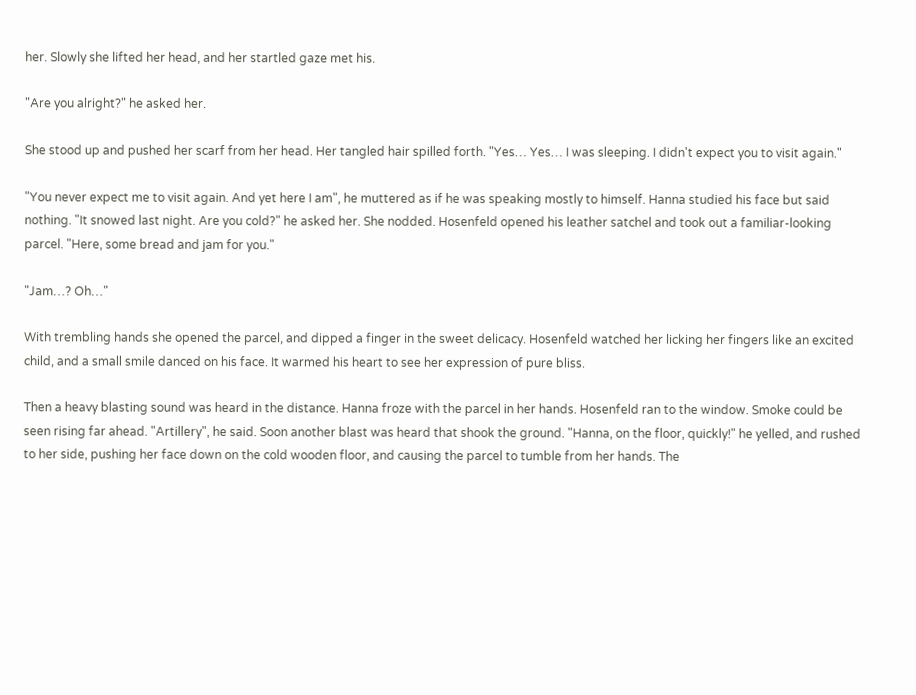her. Slowly she lifted her head, and her startled gaze met his.

"Are you alright?" he asked her.

She stood up and pushed her scarf from her head. Her tangled hair spilled forth. "Yes… Yes… I was sleeping. I didn't expect you to visit again."

"You never expect me to visit again. And yet here I am", he muttered as if he was speaking mostly to himself. Hanna studied his face but said nothing. "It snowed last night. Are you cold?" he asked her. She nodded. Hosenfeld opened his leather satchel and took out a familiar-looking parcel. "Here, some bread and jam for you."

"Jam…? Oh…"

With trembling hands she opened the parcel, and dipped a finger in the sweet delicacy. Hosenfeld watched her licking her fingers like an excited child, and a small smile danced on his face. It warmed his heart to see her expression of pure bliss.

Then a heavy blasting sound was heard in the distance. Hanna froze with the parcel in her hands. Hosenfeld ran to the window. Smoke could be seen rising far ahead. "Artillery", he said. Soon another blast was heard that shook the ground. "Hanna, on the floor, quickly!" he yelled, and rushed to her side, pushing her face down on the cold wooden floor, and causing the parcel to tumble from her hands. The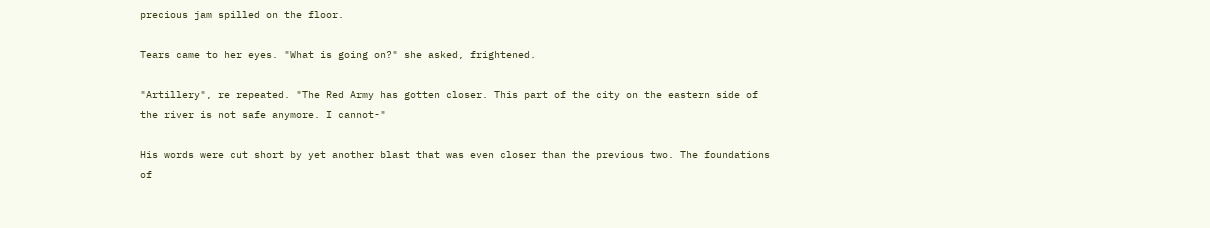precious jam spilled on the floor.

Tears came to her eyes. "What is going on?" she asked, frightened.

"Artillery", re repeated. "The Red Army has gotten closer. This part of the city on the eastern side of the river is not safe anymore. I cannot-"

His words were cut short by yet another blast that was even closer than the previous two. The foundations of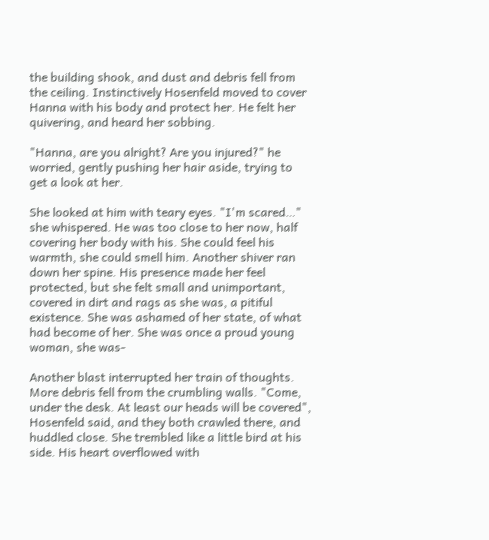the building shook, and dust and debris fell from the ceiling. Instinctively Hosenfeld moved to cover Hanna with his body and protect her. He felt her quivering, and heard her sobbing.

"Hanna, are you alright? Are you injured?" he worried, gently pushing her hair aside, trying to get a look at her.

She looked at him with teary eyes. "I'm scared…" she whispered. He was too close to her now, half covering her body with his. She could feel his warmth, she could smell him. Another shiver ran down her spine. His presence made her feel protected, but she felt small and unimportant, covered in dirt and rags as she was, a pitiful existence. She was ashamed of her state, of what had become of her. She was once a proud young woman, she was-

Another blast interrupted her train of thoughts. More debris fell from the crumbling walls. "Come, under the desk. At least our heads will be covered", Hosenfeld said, and they both crawled there, and huddled close. She trembled like a little bird at his side. His heart overflowed with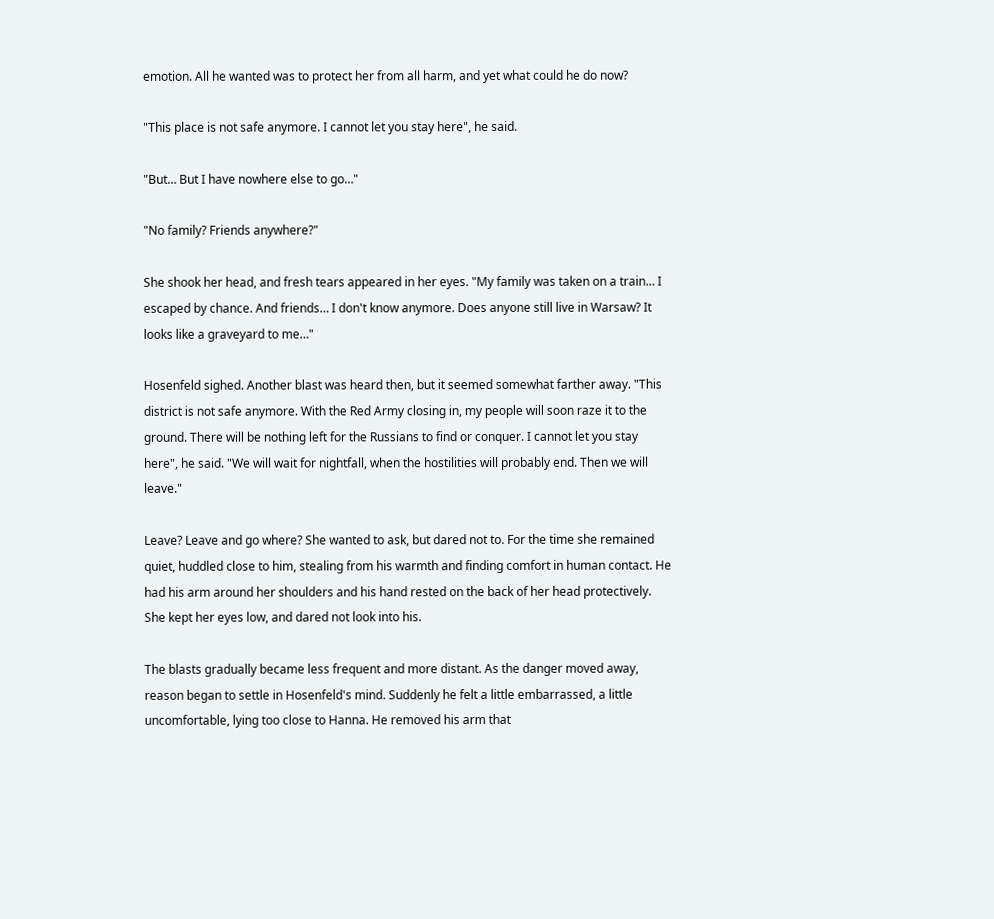emotion. All he wanted was to protect her from all harm, and yet what could he do now?

"This place is not safe anymore. I cannot let you stay here", he said.

"But… But I have nowhere else to go…"

"No family? Friends anywhere?"

She shook her head, and fresh tears appeared in her eyes. "My family was taken on a train… I escaped by chance. And friends… I don't know anymore. Does anyone still live in Warsaw? It looks like a graveyard to me…"

Hosenfeld sighed. Another blast was heard then, but it seemed somewhat farther away. "This district is not safe anymore. With the Red Army closing in, my people will soon raze it to the ground. There will be nothing left for the Russians to find or conquer. I cannot let you stay here", he said. "We will wait for nightfall, when the hostilities will probably end. Then we will leave."

Leave? Leave and go where? She wanted to ask, but dared not to. For the time she remained quiet, huddled close to him, stealing from his warmth and finding comfort in human contact. He had his arm around her shoulders and his hand rested on the back of her head protectively. She kept her eyes low, and dared not look into his.

The blasts gradually became less frequent and more distant. As the danger moved away, reason began to settle in Hosenfeld's mind. Suddenly he felt a little embarrassed, a little uncomfortable, lying too close to Hanna. He removed his arm that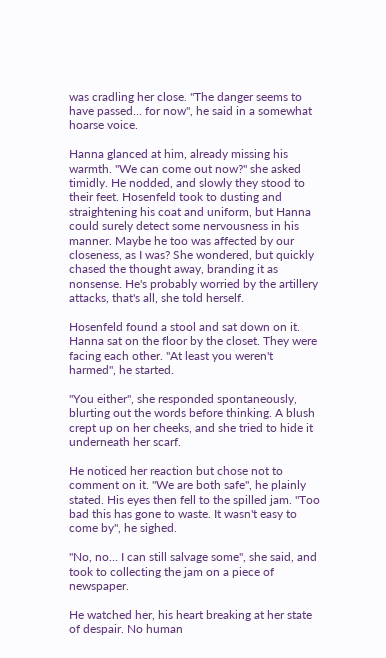was cradling her close. "The danger seems to have passed… for now", he said in a somewhat hoarse voice.

Hanna glanced at him, already missing his warmth. "We can come out now?" she asked timidly. He nodded, and slowly they stood to their feet. Hosenfeld took to dusting and straightening his coat and uniform, but Hanna could surely detect some nervousness in his manner. Maybe he too was affected by our closeness, as I was? She wondered, but quickly chased the thought away, branding it as nonsense. He's probably worried by the artillery attacks, that's all, she told herself.

Hosenfeld found a stool and sat down on it. Hanna sat on the floor by the closet. They were facing each other. "At least you weren't harmed", he started.

"You either", she responded spontaneously, blurting out the words before thinking. A blush crept up on her cheeks, and she tried to hide it underneath her scarf.

He noticed her reaction but chose not to comment on it. "We are both safe", he plainly stated. His eyes then fell to the spilled jam. "Too bad this has gone to waste. It wasn't easy to come by", he sighed.

"No, no… I can still salvage some", she said, and took to collecting the jam on a piece of newspaper.

He watched her, his heart breaking at her state of despair. No human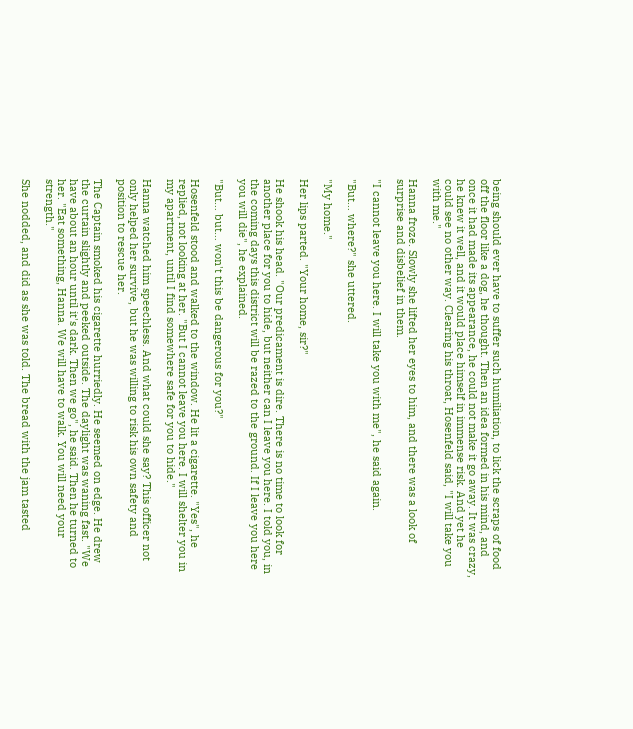being should ever have to suffer such humiliation, to lick the scraps of food off the floor like a dog, he thought. Then an idea formed in his mind, and once it had made its appearance, he could not make it go away. It was crazy, he knew it well, and it would place himself in immense risk. And yet he could see no other way. Clearing his throat, Hosenfeld said, "I will take you with me."

Hanna froze. Slowly she lifted her eyes to him, and there was a look of surprise and disbelief in them.

"I cannot leave you here. I will take you with me", he said again.

"But… where?" she uttered.

"My home."

Her lips parted. "Your home, sir?"

He shook his head. "Our predicament is dire. There is no time to look for another place for you to hide, but neither can I leave you here. I told you, in the coming days this district will be razed to the ground. If I leave you here you will die", he explained.

"But… but… won't this be dangerous for you?"

Hosenfeld stood and walked to the window. He lit a cigarette. "Yes", he replied, not looking at her. "But I cannot leave you here. I will shelter you in my apartment, until I find somewhere safe for you to hide."

Hanna watched him speechless. And what could she say? This officer not only helped her survive, but he was willing to risk his own safety and position to rescue her.

The Captain smoked his cigarette hurriedly. He seemed on edge. He drew the curtain slightly and peeked outside. The daylight was waning fast. "We have about an hour until it's dark. Then we go", he said. Then he turned to her. "Eat something, Hanna. We will have to walk. You will need your strength."

She nodded, and did as she was told. The bread with the jam tasted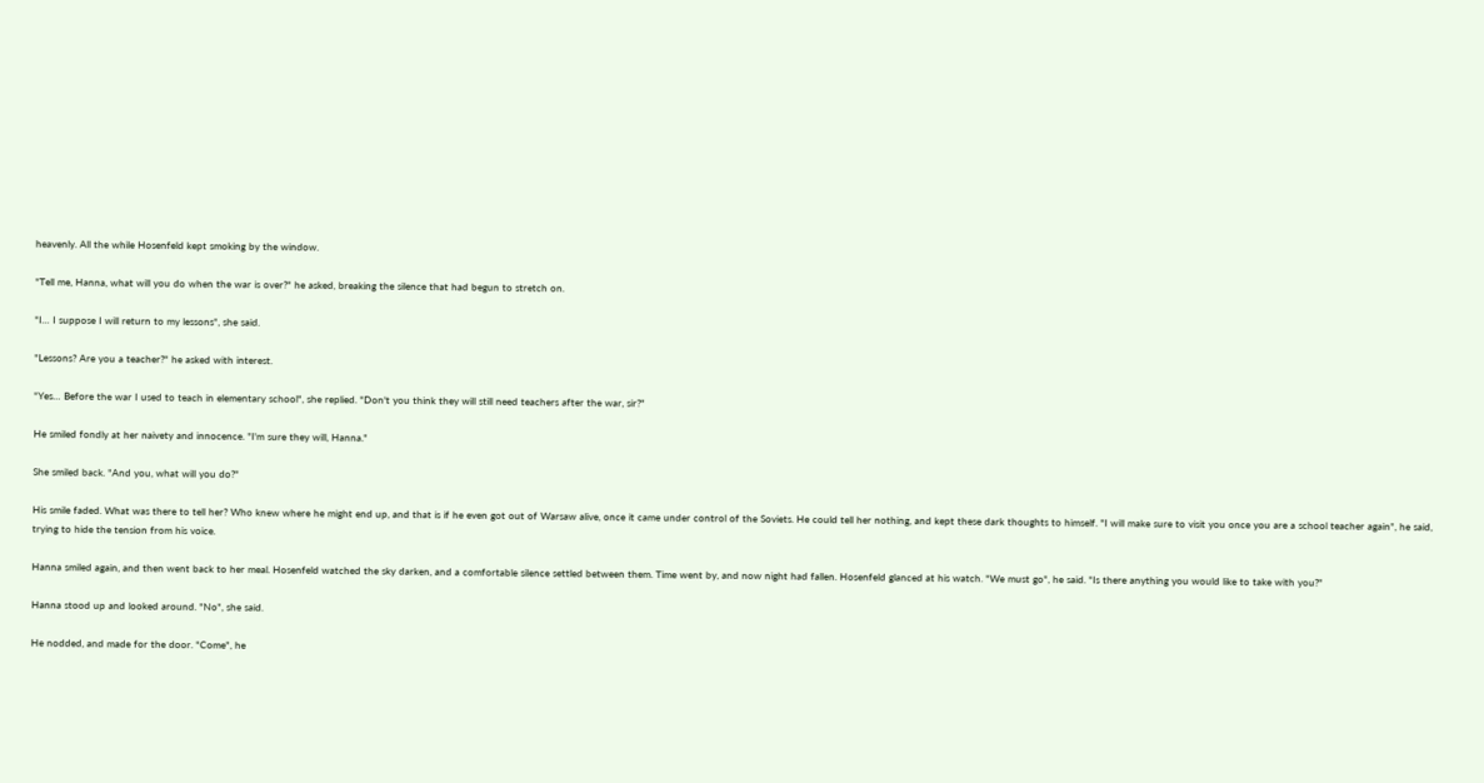heavenly. All the while Hosenfeld kept smoking by the window.

"Tell me, Hanna, what will you do when the war is over?" he asked, breaking the silence that had begun to stretch on.

"I… I suppose I will return to my lessons", she said.

"Lessons? Are you a teacher?" he asked with interest.

"Yes… Before the war I used to teach in elementary school", she replied. "Don't you think they will still need teachers after the war, sir?"

He smiled fondly at her naivety and innocence. "I'm sure they will, Hanna."

She smiled back. "And you, what will you do?"

His smile faded. What was there to tell her? Who knew where he might end up, and that is if he even got out of Warsaw alive, once it came under control of the Soviets. He could tell her nothing, and kept these dark thoughts to himself. "I will make sure to visit you once you are a school teacher again", he said, trying to hide the tension from his voice.

Hanna smiled again, and then went back to her meal. Hosenfeld watched the sky darken, and a comfortable silence settled between them. Time went by, and now night had fallen. Hosenfeld glanced at his watch. "We must go", he said. "Is there anything you would like to take with you?"

Hanna stood up and looked around. "No", she said.

He nodded, and made for the door. "Come", he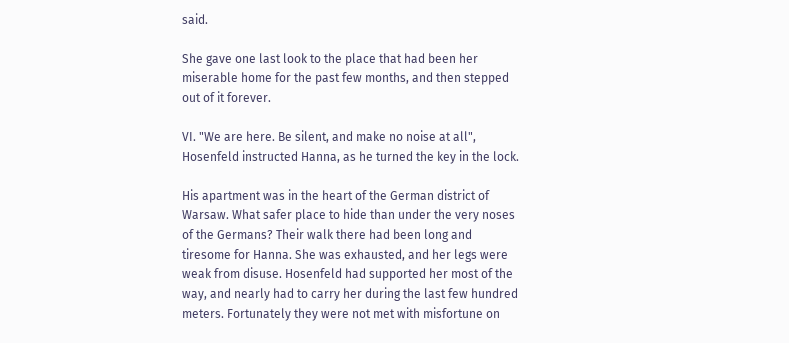said.

She gave one last look to the place that had been her miserable home for the past few months, and then stepped out of it forever.

VI. "We are here. Be silent, and make no noise at all", Hosenfeld instructed Hanna, as he turned the key in the lock.

His apartment was in the heart of the German district of Warsaw. What safer place to hide than under the very noses of the Germans? Their walk there had been long and tiresome for Hanna. She was exhausted, and her legs were weak from disuse. Hosenfeld had supported her most of the way, and nearly had to carry her during the last few hundred meters. Fortunately they were not met with misfortune on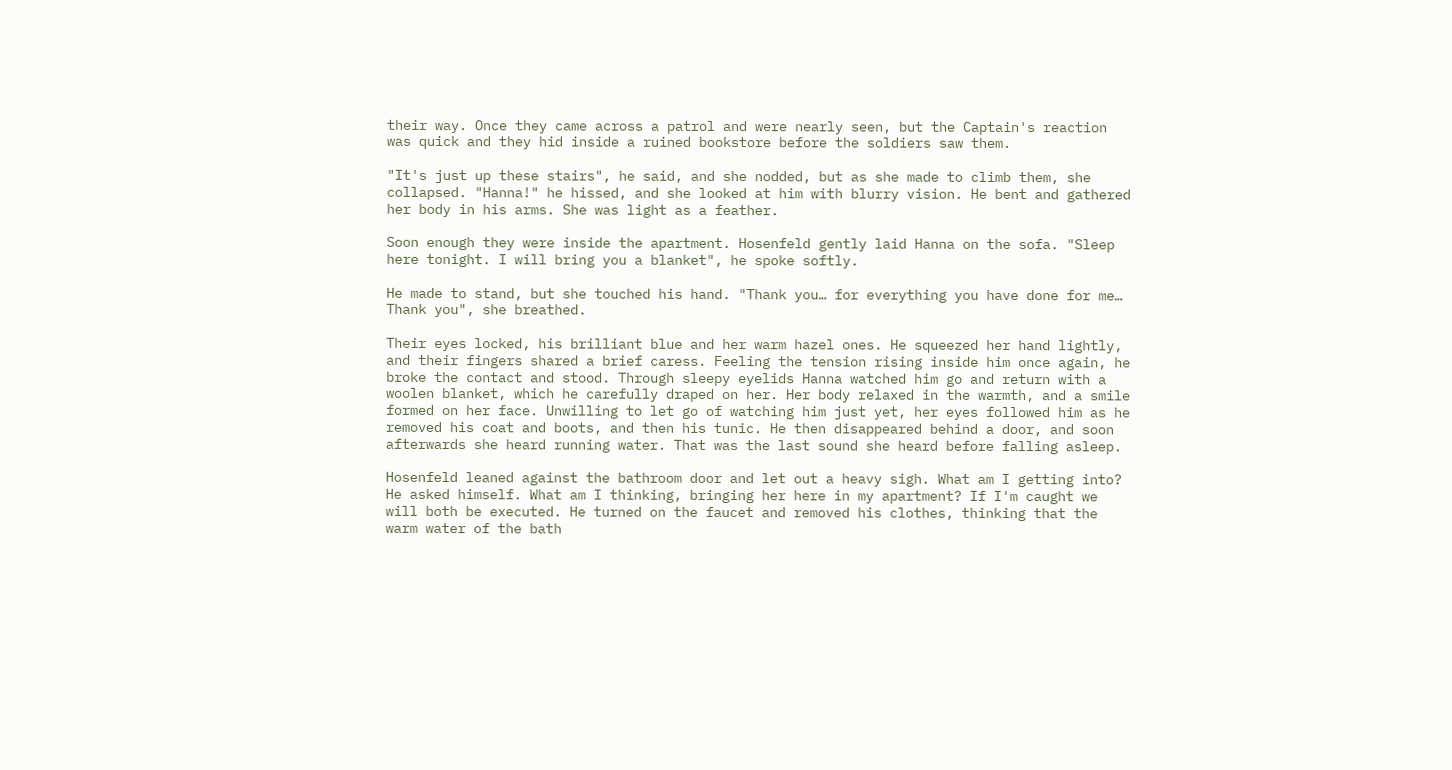their way. Once they came across a patrol and were nearly seen, but the Captain's reaction was quick and they hid inside a ruined bookstore before the soldiers saw them.

"It's just up these stairs", he said, and she nodded, but as she made to climb them, she collapsed. "Hanna!" he hissed, and she looked at him with blurry vision. He bent and gathered her body in his arms. She was light as a feather.

Soon enough they were inside the apartment. Hosenfeld gently laid Hanna on the sofa. "Sleep here tonight. I will bring you a blanket", he spoke softly.

He made to stand, but she touched his hand. "Thank you… for everything you have done for me… Thank you", she breathed.

Their eyes locked, his brilliant blue and her warm hazel ones. He squeezed her hand lightly, and their fingers shared a brief caress. Feeling the tension rising inside him once again, he broke the contact and stood. Through sleepy eyelids Hanna watched him go and return with a woolen blanket, which he carefully draped on her. Her body relaxed in the warmth, and a smile formed on her face. Unwilling to let go of watching him just yet, her eyes followed him as he removed his coat and boots, and then his tunic. He then disappeared behind a door, and soon afterwards she heard running water. That was the last sound she heard before falling asleep.

Hosenfeld leaned against the bathroom door and let out a heavy sigh. What am I getting into? He asked himself. What am I thinking, bringing her here in my apartment? If I'm caught we will both be executed. He turned on the faucet and removed his clothes, thinking that the warm water of the bath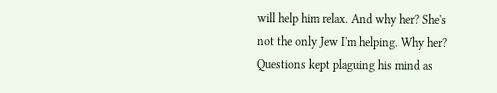will help him relax. And why her? She's not the only Jew I'm helping. Why her? Questions kept plaguing his mind as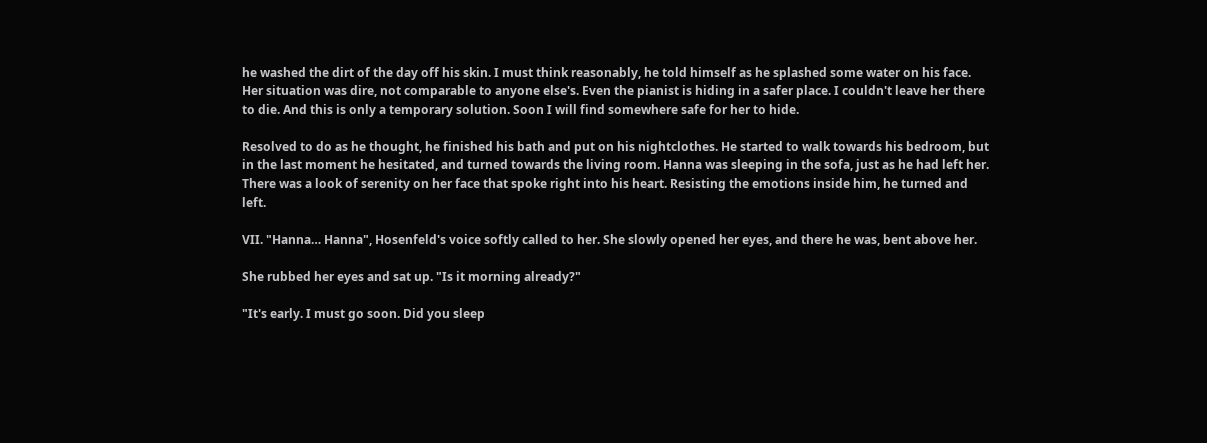he washed the dirt of the day off his skin. I must think reasonably, he told himself as he splashed some water on his face. Her situation was dire, not comparable to anyone else's. Even the pianist is hiding in a safer place. I couldn't leave her there to die. And this is only a temporary solution. Soon I will find somewhere safe for her to hide.

Resolved to do as he thought, he finished his bath and put on his nightclothes. He started to walk towards his bedroom, but in the last moment he hesitated, and turned towards the living room. Hanna was sleeping in the sofa, just as he had left her. There was a look of serenity on her face that spoke right into his heart. Resisting the emotions inside him, he turned and left.

VII. "Hanna… Hanna", Hosenfeld's voice softly called to her. She slowly opened her eyes, and there he was, bent above her.

She rubbed her eyes and sat up. "Is it morning already?"

"It's early. I must go soon. Did you sleep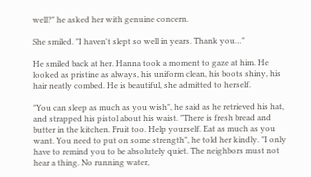well?" he asked her with genuine concern.

She smiled. "I haven't slept so well in years. Thank you…"

He smiled back at her. Hanna took a moment to gaze at him. He looked as pristine as always, his uniform clean, his boots shiny, his hair neatly combed. He is beautiful, she admitted to herself.

"You can sleep as much as you wish", he said as he retrieved his hat, and strapped his pistol about his waist. "There is fresh bread and butter in the kitchen. Fruit too. Help yourself. Eat as much as you want. You need to put on some strength", he told her kindly. "I only have to remind you to be absolutely quiet. The neighbors must not hear a thing. No running water,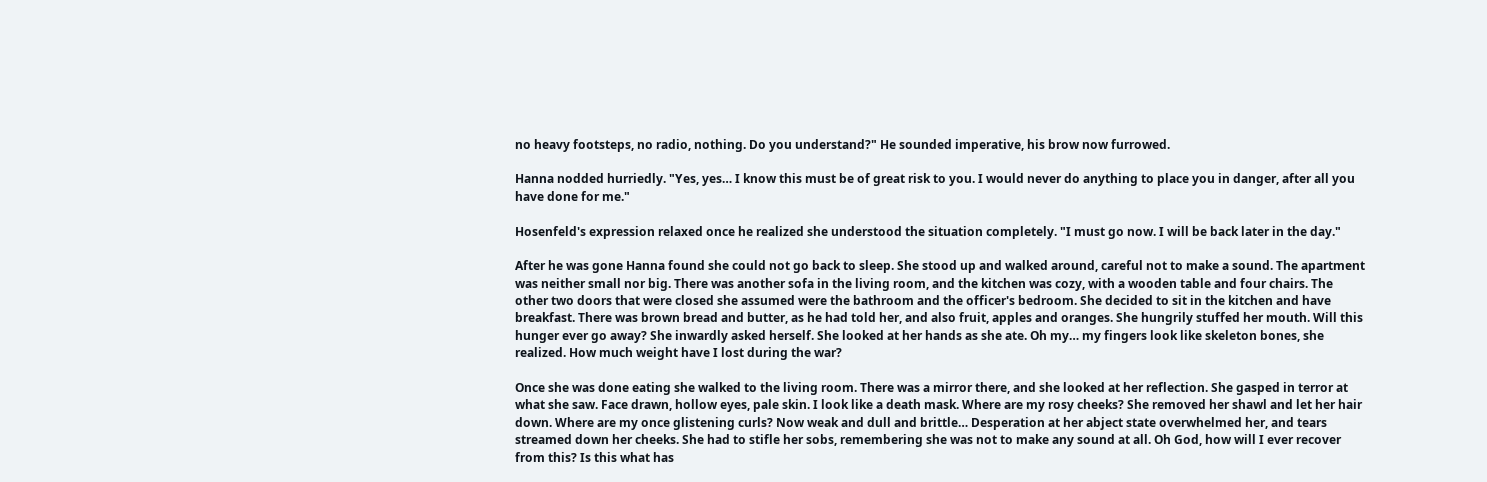no heavy footsteps, no radio, nothing. Do you understand?" He sounded imperative, his brow now furrowed.

Hanna nodded hurriedly. "Yes, yes… I know this must be of great risk to you. I would never do anything to place you in danger, after all you have done for me."

Hosenfeld's expression relaxed once he realized she understood the situation completely. "I must go now. I will be back later in the day."

After he was gone Hanna found she could not go back to sleep. She stood up and walked around, careful not to make a sound. The apartment was neither small nor big. There was another sofa in the living room, and the kitchen was cozy, with a wooden table and four chairs. The other two doors that were closed she assumed were the bathroom and the officer's bedroom. She decided to sit in the kitchen and have breakfast. There was brown bread and butter, as he had told her, and also fruit, apples and oranges. She hungrily stuffed her mouth. Will this hunger ever go away? She inwardly asked herself. She looked at her hands as she ate. Oh my… my fingers look like skeleton bones, she realized. How much weight have I lost during the war?

Once she was done eating she walked to the living room. There was a mirror there, and she looked at her reflection. She gasped in terror at what she saw. Face drawn, hollow eyes, pale skin. I look like a death mask. Where are my rosy cheeks? She removed her shawl and let her hair down. Where are my once glistening curls? Now weak and dull and brittle… Desperation at her abject state overwhelmed her, and tears streamed down her cheeks. She had to stifle her sobs, remembering she was not to make any sound at all. Oh God, how will I ever recover from this? Is this what has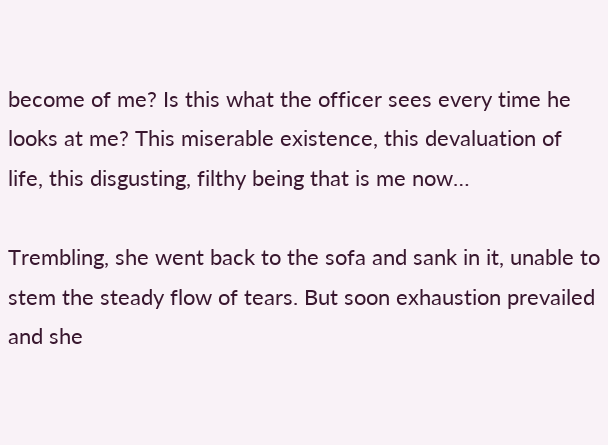become of me? Is this what the officer sees every time he looks at me? This miserable existence, this devaluation of life, this disgusting, filthy being that is me now…

Trembling, she went back to the sofa and sank in it, unable to stem the steady flow of tears. But soon exhaustion prevailed and she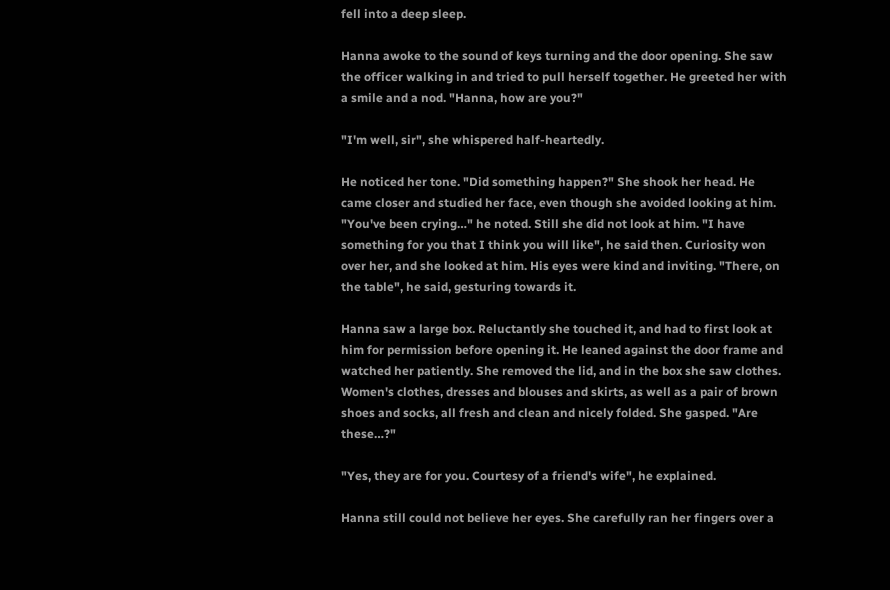fell into a deep sleep.

Hanna awoke to the sound of keys turning and the door opening. She saw the officer walking in and tried to pull herself together. He greeted her with a smile and a nod. "Hanna, how are you?"

"I'm well, sir", she whispered half-heartedly.

He noticed her tone. "Did something happen?" She shook her head. He came closer and studied her face, even though she avoided looking at him. "You've been crying…" he noted. Still she did not look at him. "I have something for you that I think you will like", he said then. Curiosity won over her, and she looked at him. His eyes were kind and inviting. "There, on the table", he said, gesturing towards it.

Hanna saw a large box. Reluctantly she touched it, and had to first look at him for permission before opening it. He leaned against the door frame and watched her patiently. She removed the lid, and in the box she saw clothes. Women's clothes, dresses and blouses and skirts, as well as a pair of brown shoes and socks, all fresh and clean and nicely folded. She gasped. "Are these…?"

"Yes, they are for you. Courtesy of a friend's wife", he explained.

Hanna still could not believe her eyes. She carefully ran her fingers over a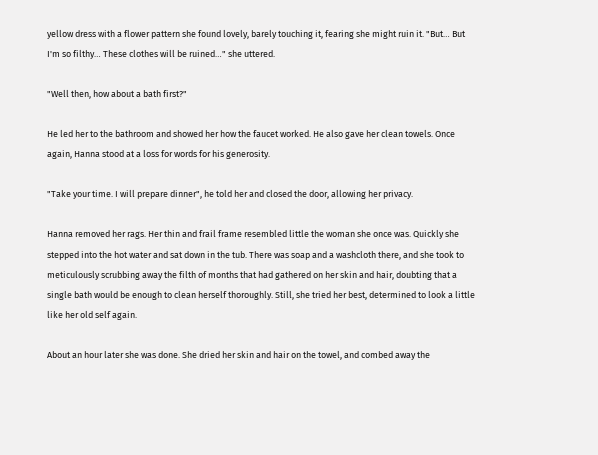yellow dress with a flower pattern she found lovely, barely touching it, fearing she might ruin it. "But… But I'm so filthy… These clothes will be ruined…" she uttered.

"Well then, how about a bath first?"

He led her to the bathroom and showed her how the faucet worked. He also gave her clean towels. Once again, Hanna stood at a loss for words for his generosity.

"Take your time. I will prepare dinner", he told her and closed the door, allowing her privacy.

Hanna removed her rags. Her thin and frail frame resembled little the woman she once was. Quickly she stepped into the hot water and sat down in the tub. There was soap and a washcloth there, and she took to meticulously scrubbing away the filth of months that had gathered on her skin and hair, doubting that a single bath would be enough to clean herself thoroughly. Still, she tried her best, determined to look a little like her old self again.

About an hour later she was done. She dried her skin and hair on the towel, and combed away the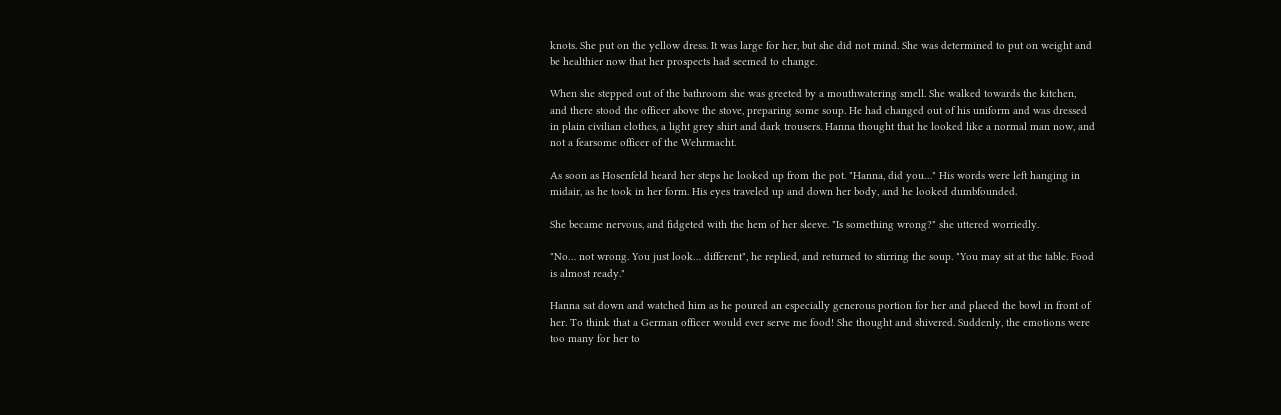knots. She put on the yellow dress. It was large for her, but she did not mind. She was determined to put on weight and be healthier now that her prospects had seemed to change.

When she stepped out of the bathroom she was greeted by a mouthwatering smell. She walked towards the kitchen, and there stood the officer above the stove, preparing some soup. He had changed out of his uniform and was dressed in plain civilian clothes, a light grey shirt and dark trousers. Hanna thought that he looked like a normal man now, and not a fearsome officer of the Wehrmacht.

As soon as Hosenfeld heard her steps he looked up from the pot. "Hanna, did you…" His words were left hanging in midair, as he took in her form. His eyes traveled up and down her body, and he looked dumbfounded.

She became nervous, and fidgeted with the hem of her sleeve. "Is something wrong?" she uttered worriedly.

"No… not wrong. You just look… different", he replied, and returned to stirring the soup. "You may sit at the table. Food is almost ready."

Hanna sat down and watched him as he poured an especially generous portion for her and placed the bowl in front of her. To think that a German officer would ever serve me food! She thought and shivered. Suddenly, the emotions were too many for her to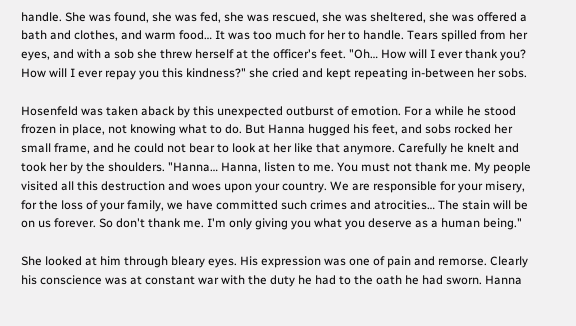handle. She was found, she was fed, she was rescued, she was sheltered, she was offered a bath and clothes, and warm food… It was too much for her to handle. Tears spilled from her eyes, and with a sob she threw herself at the officer's feet. "Oh… How will I ever thank you? How will I ever repay you this kindness?" she cried and kept repeating in-between her sobs.

Hosenfeld was taken aback by this unexpected outburst of emotion. For a while he stood frozen in place, not knowing what to do. But Hanna hugged his feet, and sobs rocked her small frame, and he could not bear to look at her like that anymore. Carefully he knelt and took her by the shoulders. "Hanna… Hanna, listen to me. You must not thank me. My people visited all this destruction and woes upon your country. We are responsible for your misery, for the loss of your family, we have committed such crimes and atrocities… The stain will be on us forever. So don't thank me. I'm only giving you what you deserve as a human being."

She looked at him through bleary eyes. His expression was one of pain and remorse. Clearly his conscience was at constant war with the duty he had to the oath he had sworn. Hanna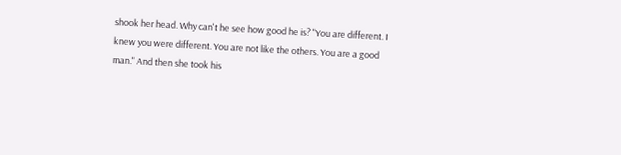shook her head. Why can't he see how good he is? "You are different. I knew you were different. You are not like the others. You are a good man." And then she took his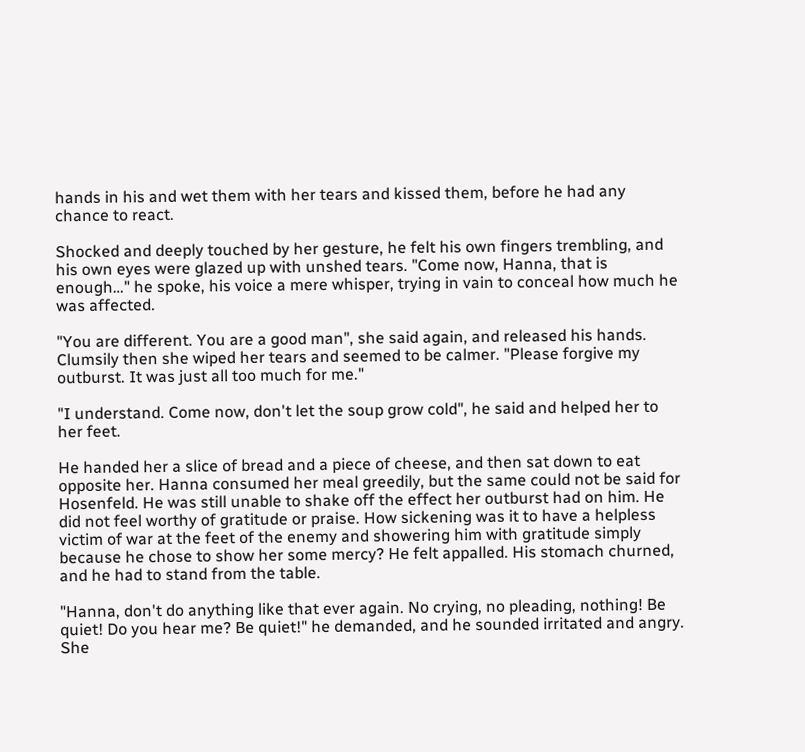hands in his and wet them with her tears and kissed them, before he had any chance to react.

Shocked and deeply touched by her gesture, he felt his own fingers trembling, and his own eyes were glazed up with unshed tears. "Come now, Hanna, that is enough…" he spoke, his voice a mere whisper, trying in vain to conceal how much he was affected.

"You are different. You are a good man", she said again, and released his hands. Clumsily then she wiped her tears and seemed to be calmer. "Please forgive my outburst. It was just all too much for me."

"I understand. Come now, don't let the soup grow cold", he said and helped her to her feet.

He handed her a slice of bread and a piece of cheese, and then sat down to eat opposite her. Hanna consumed her meal greedily, but the same could not be said for Hosenfeld. He was still unable to shake off the effect her outburst had on him. He did not feel worthy of gratitude or praise. How sickening was it to have a helpless victim of war at the feet of the enemy and showering him with gratitude simply because he chose to show her some mercy? He felt appalled. His stomach churned, and he had to stand from the table.

"Hanna, don't do anything like that ever again. No crying, no pleading, nothing! Be quiet! Do you hear me? Be quiet!" he demanded, and he sounded irritated and angry. She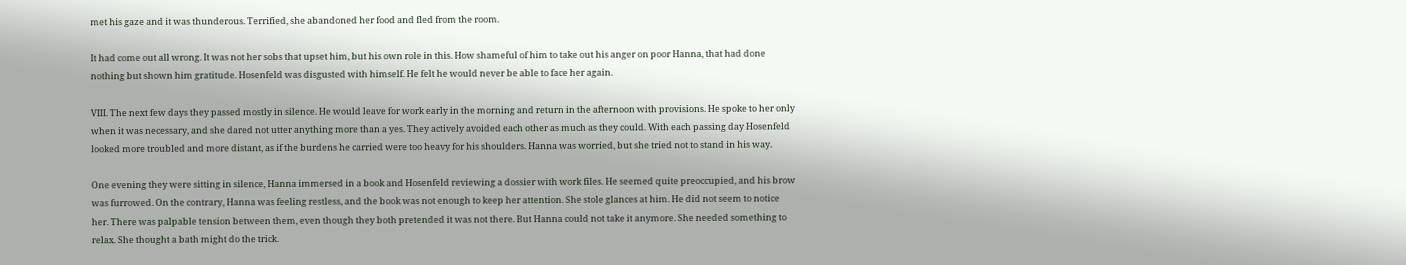met his gaze and it was thunderous. Terrified, she abandoned her food and fled from the room.

It had come out all wrong. It was not her sobs that upset him, but his own role in this. How shameful of him to take out his anger on poor Hanna, that had done nothing but shown him gratitude. Hosenfeld was disgusted with himself. He felt he would never be able to face her again.

VIII. The next few days they passed mostly in silence. He would leave for work early in the morning and return in the afternoon with provisions. He spoke to her only when it was necessary, and she dared not utter anything more than a yes. They actively avoided each other as much as they could. With each passing day Hosenfeld looked more troubled and more distant, as if the burdens he carried were too heavy for his shoulders. Hanna was worried, but she tried not to stand in his way.

One evening they were sitting in silence, Hanna immersed in a book and Hosenfeld reviewing a dossier with work files. He seemed quite preoccupied, and his brow was furrowed. On the contrary, Hanna was feeling restless, and the book was not enough to keep her attention. She stole glances at him. He did not seem to notice her. There was palpable tension between them, even though they both pretended it was not there. But Hanna could not take it anymore. She needed something to relax. She thought a bath might do the trick.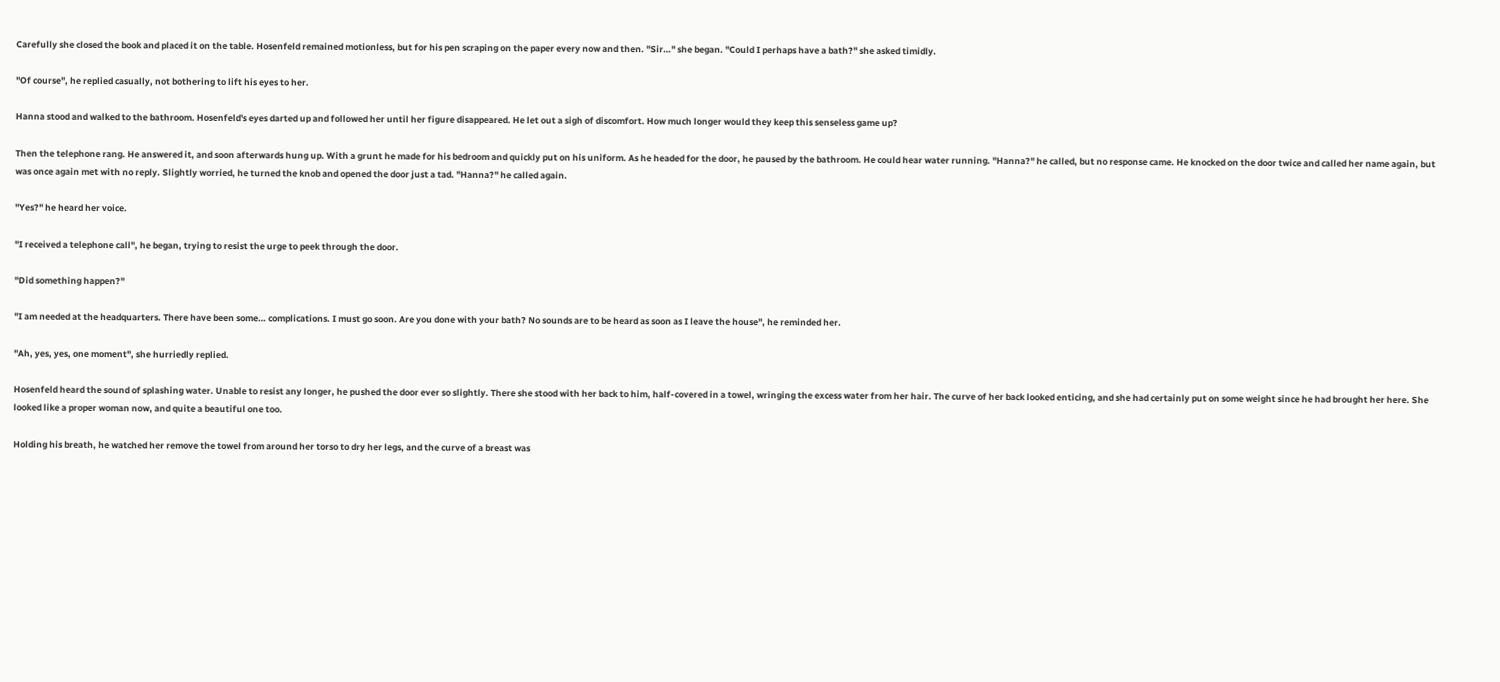Carefully she closed the book and placed it on the table. Hosenfeld remained motionless, but for his pen scraping on the paper every now and then. "Sir…" she began. "Could I perhaps have a bath?" she asked timidly.

"Of course", he replied casually, not bothering to lift his eyes to her.

Hanna stood and walked to the bathroom. Hosenfeld's eyes darted up and followed her until her figure disappeared. He let out a sigh of discomfort. How much longer would they keep this senseless game up?

Then the telephone rang. He answered it, and soon afterwards hung up. With a grunt he made for his bedroom and quickly put on his uniform. As he headed for the door, he paused by the bathroom. He could hear water running. "Hanna?" he called, but no response came. He knocked on the door twice and called her name again, but was once again met with no reply. Slightly worried, he turned the knob and opened the door just a tad. "Hanna?" he called again.

"Yes?" he heard her voice.

"I received a telephone call", he began, trying to resist the urge to peek through the door.

"Did something happen?"

"I am needed at the headquarters. There have been some… complications. I must go soon. Are you done with your bath? No sounds are to be heard as soon as I leave the house", he reminded her.

"Ah, yes, yes, one moment", she hurriedly replied.

Hosenfeld heard the sound of splashing water. Unable to resist any longer, he pushed the door ever so slightly. There she stood with her back to him, half-covered in a towel, wringing the excess water from her hair. The curve of her back looked enticing, and she had certainly put on some weight since he had brought her here. She looked like a proper woman now, and quite a beautiful one too.

Holding his breath, he watched her remove the towel from around her torso to dry her legs, and the curve of a breast was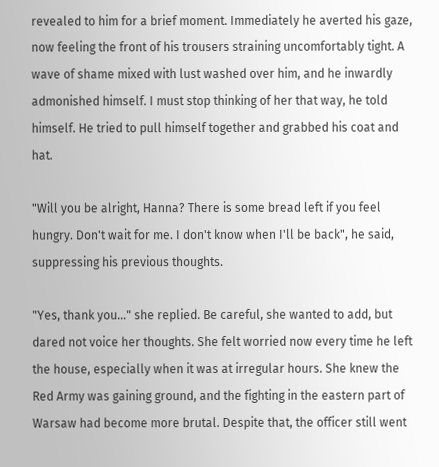revealed to him for a brief moment. Immediately he averted his gaze, now feeling the front of his trousers straining uncomfortably tight. A wave of shame mixed with lust washed over him, and he inwardly admonished himself. I must stop thinking of her that way, he told himself. He tried to pull himself together and grabbed his coat and hat.

"Will you be alright, Hanna? There is some bread left if you feel hungry. Don't wait for me. I don't know when I'll be back", he said, suppressing his previous thoughts.

"Yes, thank you…" she replied. Be careful, she wanted to add, but dared not voice her thoughts. She felt worried now every time he left the house, especially when it was at irregular hours. She knew the Red Army was gaining ground, and the fighting in the eastern part of Warsaw had become more brutal. Despite that, the officer still went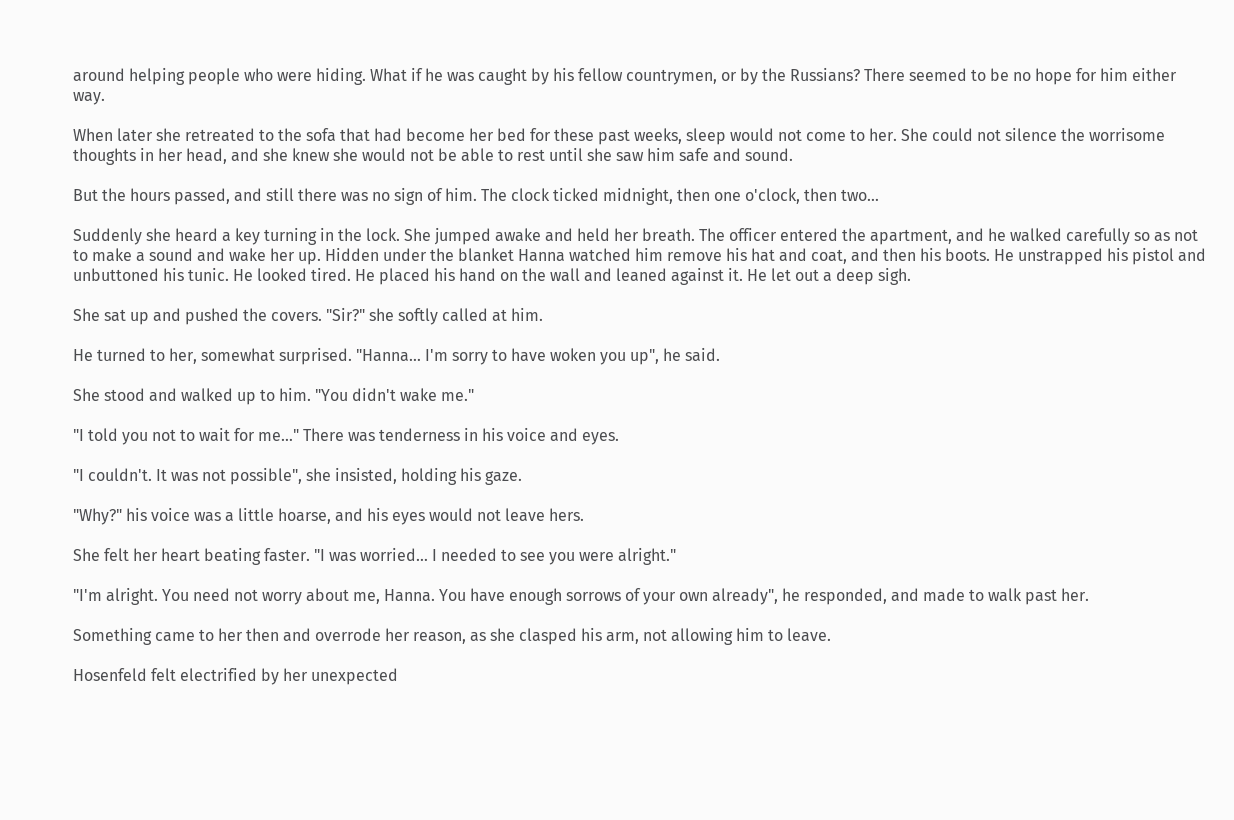around helping people who were hiding. What if he was caught by his fellow countrymen, or by the Russians? There seemed to be no hope for him either way.

When later she retreated to the sofa that had become her bed for these past weeks, sleep would not come to her. She could not silence the worrisome thoughts in her head, and she knew she would not be able to rest until she saw him safe and sound.

But the hours passed, and still there was no sign of him. The clock ticked midnight, then one o'clock, then two…

Suddenly she heard a key turning in the lock. She jumped awake and held her breath. The officer entered the apartment, and he walked carefully so as not to make a sound and wake her up. Hidden under the blanket Hanna watched him remove his hat and coat, and then his boots. He unstrapped his pistol and unbuttoned his tunic. He looked tired. He placed his hand on the wall and leaned against it. He let out a deep sigh.

She sat up and pushed the covers. "Sir?" she softly called at him.

He turned to her, somewhat surprised. "Hanna… I'm sorry to have woken you up", he said.

She stood and walked up to him. "You didn't wake me."

"I told you not to wait for me…" There was tenderness in his voice and eyes.

"I couldn't. It was not possible", she insisted, holding his gaze.

"Why?" his voice was a little hoarse, and his eyes would not leave hers.

She felt her heart beating faster. "I was worried… I needed to see you were alright."

"I'm alright. You need not worry about me, Hanna. You have enough sorrows of your own already", he responded, and made to walk past her.

Something came to her then and overrode her reason, as she clasped his arm, not allowing him to leave.

Hosenfeld felt electrified by her unexpected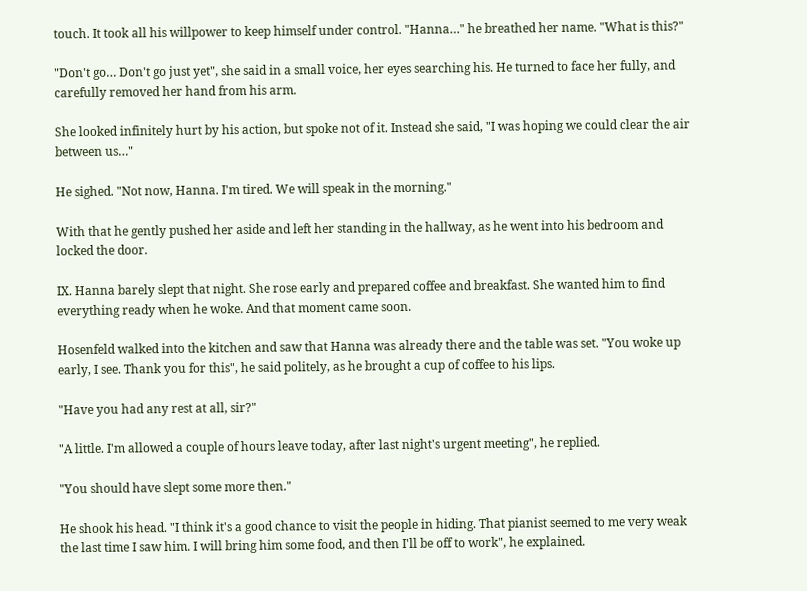touch. It took all his willpower to keep himself under control. "Hanna…" he breathed her name. "What is this?"

"Don't go… Don't go just yet", she said in a small voice, her eyes searching his. He turned to face her fully, and carefully removed her hand from his arm.

She looked infinitely hurt by his action, but spoke not of it. Instead she said, "I was hoping we could clear the air between us…"

He sighed. "Not now, Hanna. I'm tired. We will speak in the morning."

With that he gently pushed her aside and left her standing in the hallway, as he went into his bedroom and locked the door.

IX. Hanna barely slept that night. She rose early and prepared coffee and breakfast. She wanted him to find everything ready when he woke. And that moment came soon.

Hosenfeld walked into the kitchen and saw that Hanna was already there and the table was set. "You woke up early, I see. Thank you for this", he said politely, as he brought a cup of coffee to his lips.

"Have you had any rest at all, sir?"

"A little. I'm allowed a couple of hours leave today, after last night's urgent meeting", he replied.

"You should have slept some more then."

He shook his head. "I think it's a good chance to visit the people in hiding. That pianist seemed to me very weak the last time I saw him. I will bring him some food, and then I'll be off to work", he explained.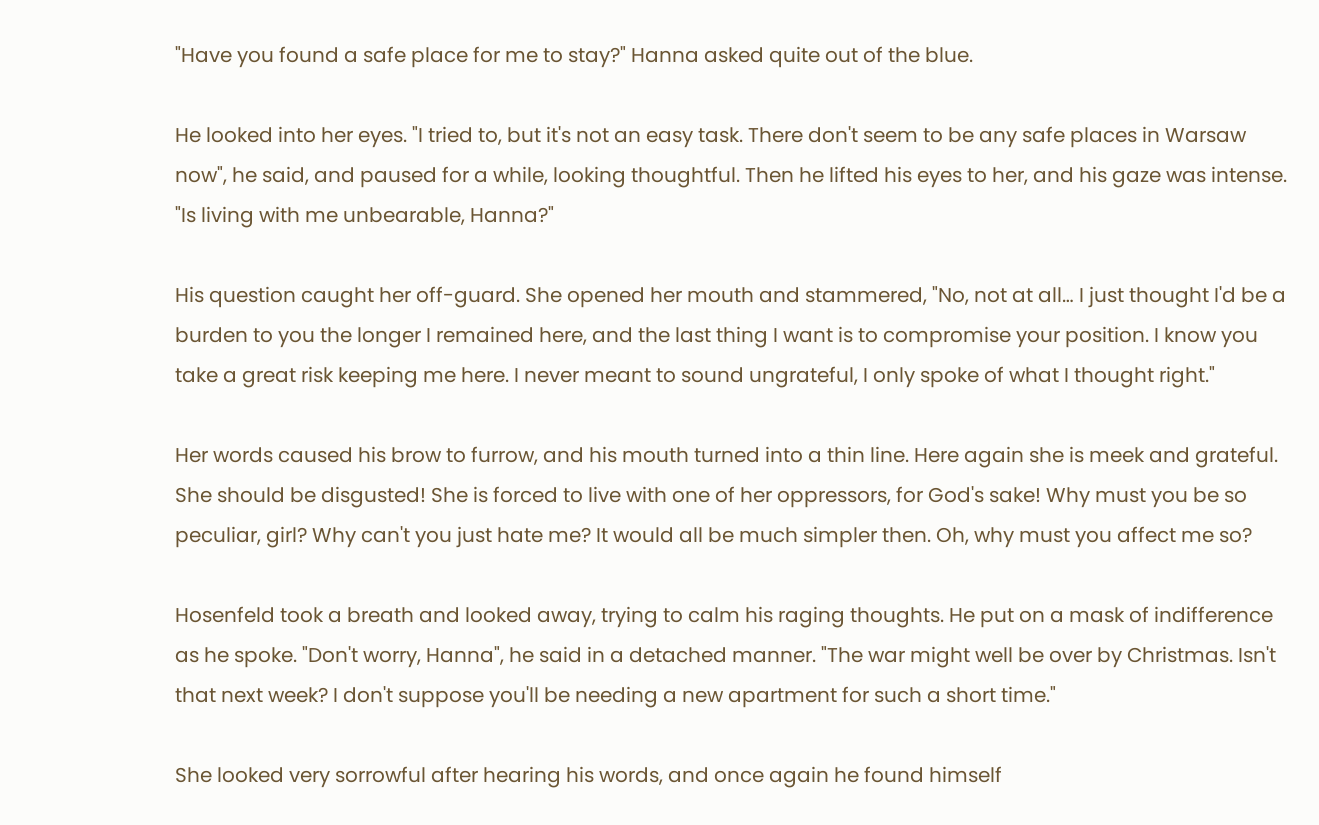"Have you found a safe place for me to stay?" Hanna asked quite out of the blue.

He looked into her eyes. "I tried to, but it's not an easy task. There don't seem to be any safe places in Warsaw now", he said, and paused for a while, looking thoughtful. Then he lifted his eyes to her, and his gaze was intense. "Is living with me unbearable, Hanna?"

His question caught her off-guard. She opened her mouth and stammered, "No, not at all… I just thought I'd be a burden to you the longer I remained here, and the last thing I want is to compromise your position. I know you take a great risk keeping me here. I never meant to sound ungrateful, I only spoke of what I thought right."

Her words caused his brow to furrow, and his mouth turned into a thin line. Here again she is meek and grateful. She should be disgusted! She is forced to live with one of her oppressors, for God's sake! Why must you be so peculiar, girl? Why can't you just hate me? It would all be much simpler then. Oh, why must you affect me so?

Hosenfeld took a breath and looked away, trying to calm his raging thoughts. He put on a mask of indifference as he spoke. "Don't worry, Hanna", he said in a detached manner. "The war might well be over by Christmas. Isn't that next week? I don't suppose you'll be needing a new apartment for such a short time."

She looked very sorrowful after hearing his words, and once again he found himself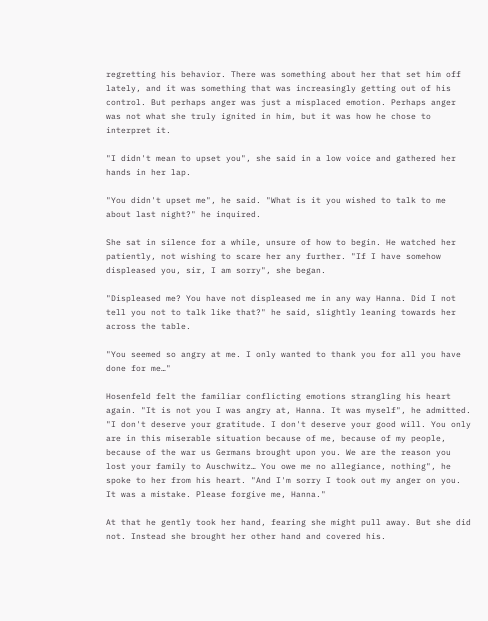regretting his behavior. There was something about her that set him off lately, and it was something that was increasingly getting out of his control. But perhaps anger was just a misplaced emotion. Perhaps anger was not what she truly ignited in him, but it was how he chose to interpret it.

"I didn't mean to upset you", she said in a low voice and gathered her hands in her lap.

"You didn't upset me", he said. "What is it you wished to talk to me about last night?" he inquired.

She sat in silence for a while, unsure of how to begin. He watched her patiently, not wishing to scare her any further. "If I have somehow displeased you, sir, I am sorry", she began.

"Displeased me? You have not displeased me in any way Hanna. Did I not tell you not to talk like that?" he said, slightly leaning towards her across the table.

"You seemed so angry at me. I only wanted to thank you for all you have done for me…"

Hosenfeld felt the familiar conflicting emotions strangling his heart again. "It is not you I was angry at, Hanna. It was myself", he admitted. "I don't deserve your gratitude. I don't deserve your good will. You only are in this miserable situation because of me, because of my people, because of the war us Germans brought upon you. We are the reason you lost your family to Auschwitz… You owe me no allegiance, nothing", he spoke to her from his heart. "And I'm sorry I took out my anger on you. It was a mistake. Please forgive me, Hanna."

At that he gently took her hand, fearing she might pull away. But she did not. Instead she brought her other hand and covered his.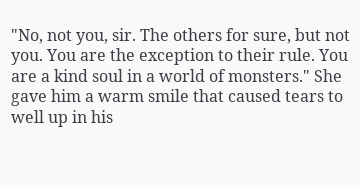"No, not you, sir. The others for sure, but not you. You are the exception to their rule. You are a kind soul in a world of monsters." She gave him a warm smile that caused tears to well up in his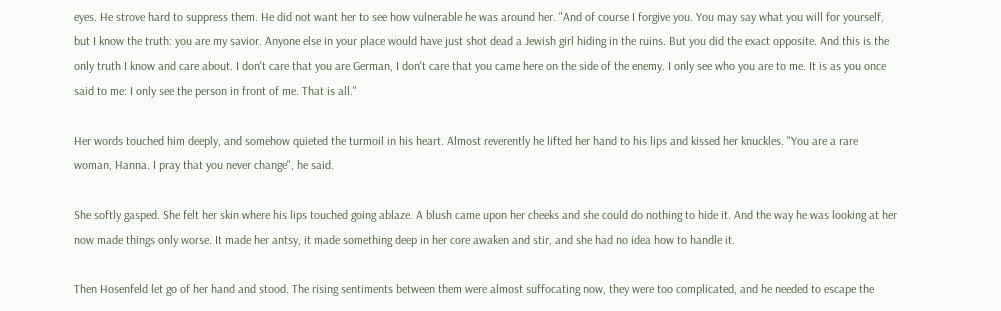eyes. He strove hard to suppress them. He did not want her to see how vulnerable he was around her. "And of course I forgive you. You may say what you will for yourself, but I know the truth: you are my savior. Anyone else in your place would have just shot dead a Jewish girl hiding in the ruins. But you did the exact opposite. And this is the only truth I know and care about. I don't care that you are German, I don't care that you came here on the side of the enemy. I only see who you are to me. It is as you once said to me: I only see the person in front of me. That is all."

Her words touched him deeply, and somehow quieted the turmoil in his heart. Almost reverently he lifted her hand to his lips and kissed her knuckles. "You are a rare woman, Hanna. I pray that you never change", he said.

She softly gasped. She felt her skin where his lips touched going ablaze. A blush came upon her cheeks and she could do nothing to hide it. And the way he was looking at her now made things only worse. It made her antsy, it made something deep in her core awaken and stir, and she had no idea how to handle it.

Then Hosenfeld let go of her hand and stood. The rising sentiments between them were almost suffocating now, they were too complicated, and he needed to escape the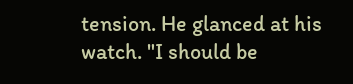tension. He glanced at his watch. "I should be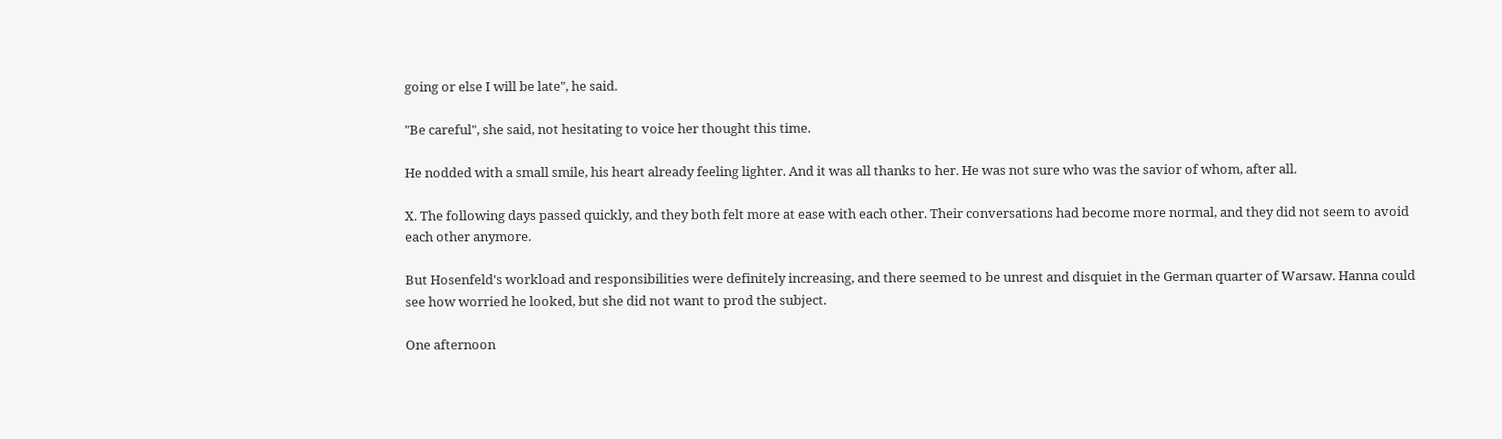going or else I will be late", he said.

"Be careful", she said, not hesitating to voice her thought this time.

He nodded with a small smile, his heart already feeling lighter. And it was all thanks to her. He was not sure who was the savior of whom, after all.

X. The following days passed quickly, and they both felt more at ease with each other. Their conversations had become more normal, and they did not seem to avoid each other anymore.

But Hosenfeld's workload and responsibilities were definitely increasing, and there seemed to be unrest and disquiet in the German quarter of Warsaw. Hanna could see how worried he looked, but she did not want to prod the subject.

One afternoon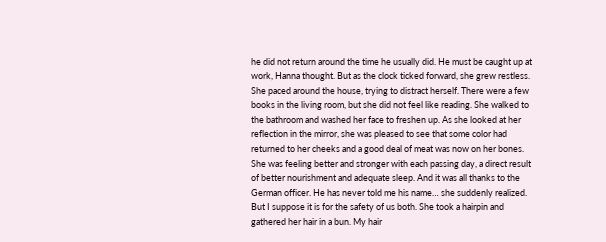he did not return around the time he usually did. He must be caught up at work, Hanna thought. But as the clock ticked forward, she grew restless. She paced around the house, trying to distract herself. There were a few books in the living room, but she did not feel like reading. She walked to the bathroom and washed her face to freshen up. As she looked at her reflection in the mirror, she was pleased to see that some color had returned to her cheeks and a good deal of meat was now on her bones. She was feeling better and stronger with each passing day, a direct result of better nourishment and adequate sleep. And it was all thanks to the German officer. He has never told me his name… she suddenly realized. But I suppose it is for the safety of us both. She took a hairpin and gathered her hair in a bun. My hair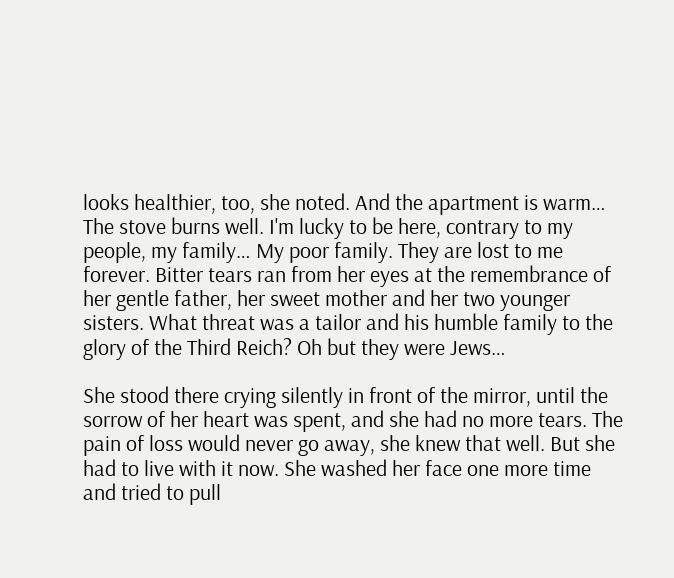looks healthier, too, she noted. And the apartment is warm… The stove burns well. I'm lucky to be here, contrary to my people, my family… My poor family. They are lost to me forever. Bitter tears ran from her eyes at the remembrance of her gentle father, her sweet mother and her two younger sisters. What threat was a tailor and his humble family to the glory of the Third Reich? Oh but they were Jews…

She stood there crying silently in front of the mirror, until the sorrow of her heart was spent, and she had no more tears. The pain of loss would never go away, she knew that well. But she had to live with it now. She washed her face one more time and tried to pull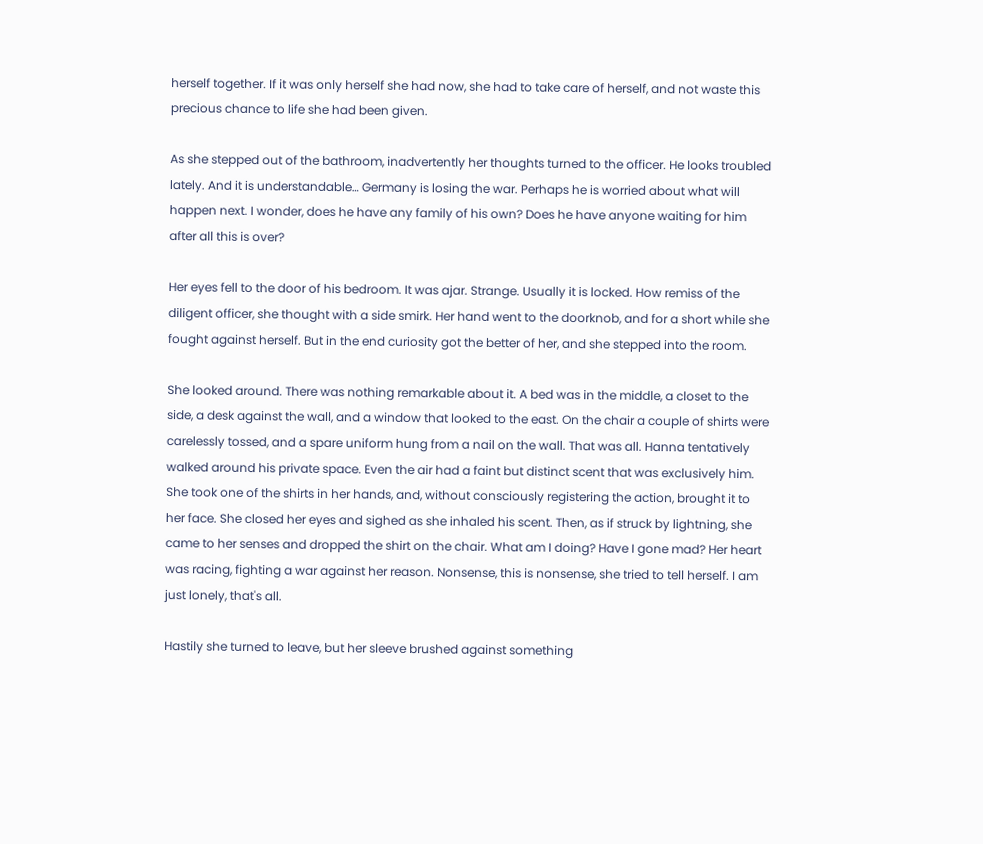herself together. If it was only herself she had now, she had to take care of herself, and not waste this precious chance to life she had been given.

As she stepped out of the bathroom, inadvertently her thoughts turned to the officer. He looks troubled lately. And it is understandable… Germany is losing the war. Perhaps he is worried about what will happen next. I wonder, does he have any family of his own? Does he have anyone waiting for him after all this is over?

Her eyes fell to the door of his bedroom. It was ajar. Strange. Usually it is locked. How remiss of the diligent officer, she thought with a side smirk. Her hand went to the doorknob, and for a short while she fought against herself. But in the end curiosity got the better of her, and she stepped into the room.

She looked around. There was nothing remarkable about it. A bed was in the middle, a closet to the side, a desk against the wall, and a window that looked to the east. On the chair a couple of shirts were carelessly tossed, and a spare uniform hung from a nail on the wall. That was all. Hanna tentatively walked around his private space. Even the air had a faint but distinct scent that was exclusively him. She took one of the shirts in her hands, and, without consciously registering the action, brought it to her face. She closed her eyes and sighed as she inhaled his scent. Then, as if struck by lightning, she came to her senses and dropped the shirt on the chair. What am I doing? Have I gone mad? Her heart was racing, fighting a war against her reason. Nonsense, this is nonsense, she tried to tell herself. I am just lonely, that's all.

Hastily she turned to leave, but her sleeve brushed against something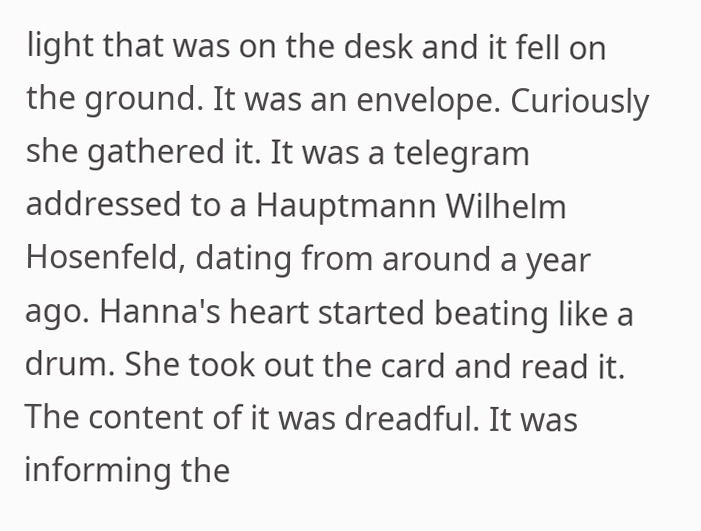light that was on the desk and it fell on the ground. It was an envelope. Curiously she gathered it. It was a telegram addressed to a Hauptmann Wilhelm Hosenfeld, dating from around a year ago. Hanna's heart started beating like a drum. She took out the card and read it. The content of it was dreadful. It was informing the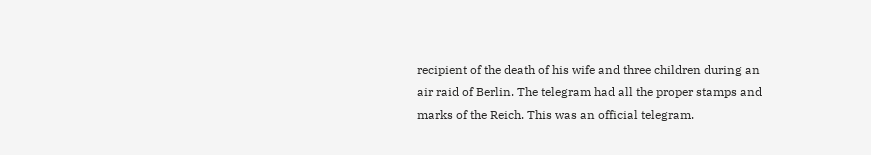recipient of the death of his wife and three children during an air raid of Berlin. The telegram had all the proper stamps and marks of the Reich. This was an official telegram.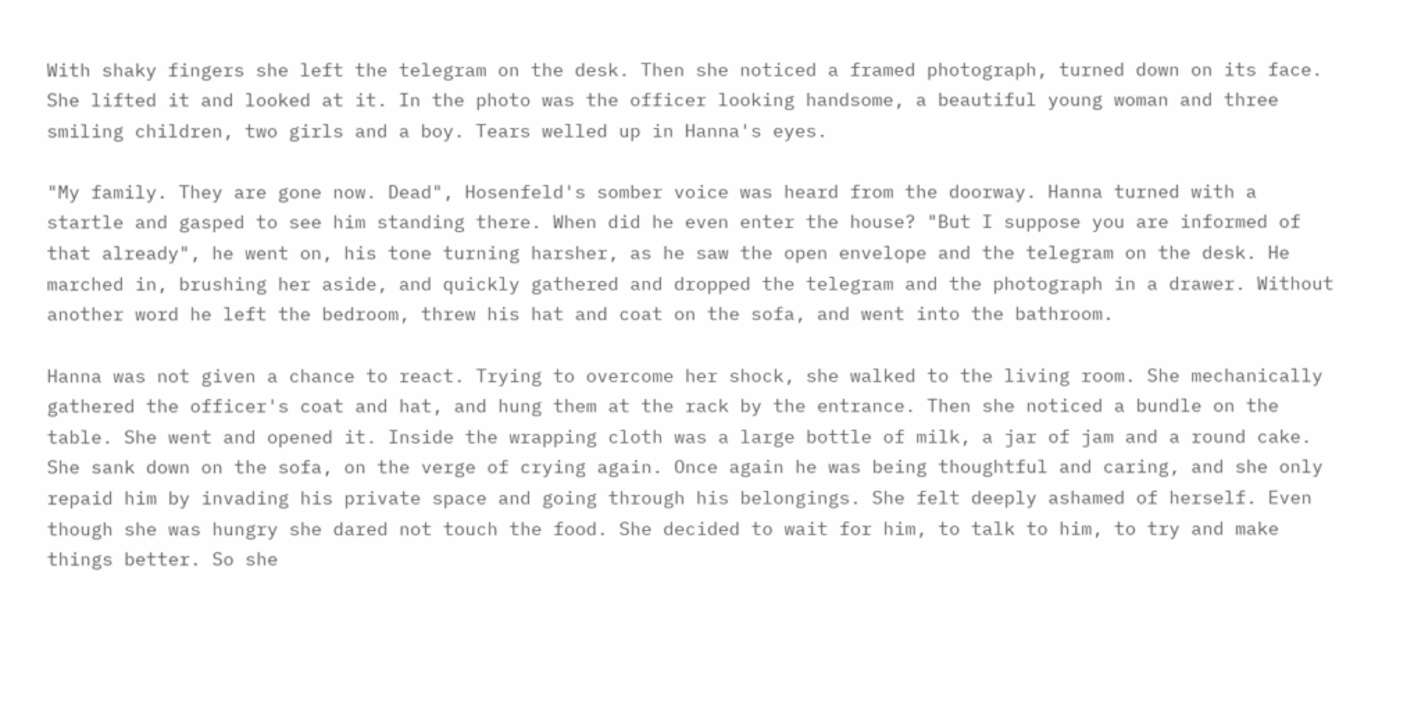With shaky fingers she left the telegram on the desk. Then she noticed a framed photograph, turned down on its face. She lifted it and looked at it. In the photo was the officer looking handsome, a beautiful young woman and three smiling children, two girls and a boy. Tears welled up in Hanna's eyes.

"My family. They are gone now. Dead", Hosenfeld's somber voice was heard from the doorway. Hanna turned with a startle and gasped to see him standing there. When did he even enter the house? "But I suppose you are informed of that already", he went on, his tone turning harsher, as he saw the open envelope and the telegram on the desk. He marched in, brushing her aside, and quickly gathered and dropped the telegram and the photograph in a drawer. Without another word he left the bedroom, threw his hat and coat on the sofa, and went into the bathroom.

Hanna was not given a chance to react. Trying to overcome her shock, she walked to the living room. She mechanically gathered the officer's coat and hat, and hung them at the rack by the entrance. Then she noticed a bundle on the table. She went and opened it. Inside the wrapping cloth was a large bottle of milk, a jar of jam and a round cake. She sank down on the sofa, on the verge of crying again. Once again he was being thoughtful and caring, and she only repaid him by invading his private space and going through his belongings. She felt deeply ashamed of herself. Even though she was hungry she dared not touch the food. She decided to wait for him, to talk to him, to try and make things better. So she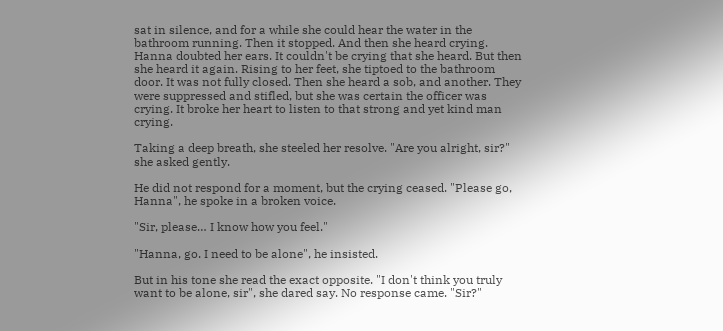sat in silence, and for a while she could hear the water in the bathroom running. Then it stopped. And then she heard crying. Hanna doubted her ears. It couldn't be crying that she heard. But then she heard it again. Rising to her feet, she tiptoed to the bathroom door. It was not fully closed. Then she heard a sob, and another. They were suppressed and stifled, but she was certain the officer was crying. It broke her heart to listen to that strong and yet kind man crying.

Taking a deep breath, she steeled her resolve. "Are you alright, sir?" she asked gently.

He did not respond for a moment, but the crying ceased. "Please go, Hanna", he spoke in a broken voice.

"Sir, please… I know how you feel."

"Hanna, go. I need to be alone", he insisted.

But in his tone she read the exact opposite. "I don't think you truly want to be alone, sir", she dared say. No response came. "Sir?"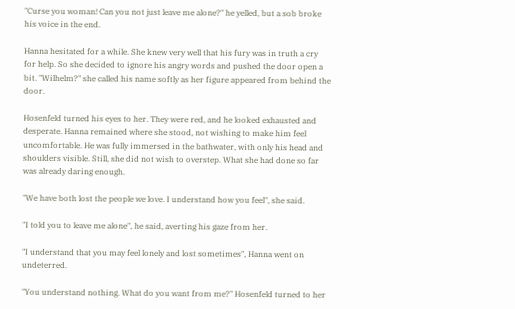"Curse you woman! Can you not just leave me alone?" he yelled, but a sob broke his voice in the end.

Hanna hesitated for a while. She knew very well that his fury was in truth a cry for help. So she decided to ignore his angry words and pushed the door open a bit. "Wilhelm?" she called his name softly as her figure appeared from behind the door.

Hosenfeld turned his eyes to her. They were red, and he looked exhausted and desperate. Hanna remained where she stood, not wishing to make him feel uncomfortable. He was fully immersed in the bathwater, with only his head and shoulders visible. Still, she did not wish to overstep. What she had done so far was already daring enough.

"We have both lost the people we love. I understand how you feel", she said.

"I told you to leave me alone", he said, averting his gaze from her.

"I understand that you may feel lonely and lost sometimes", Hanna went on undeterred.

"You understand nothing. What do you want from me?" Hosenfeld turned to her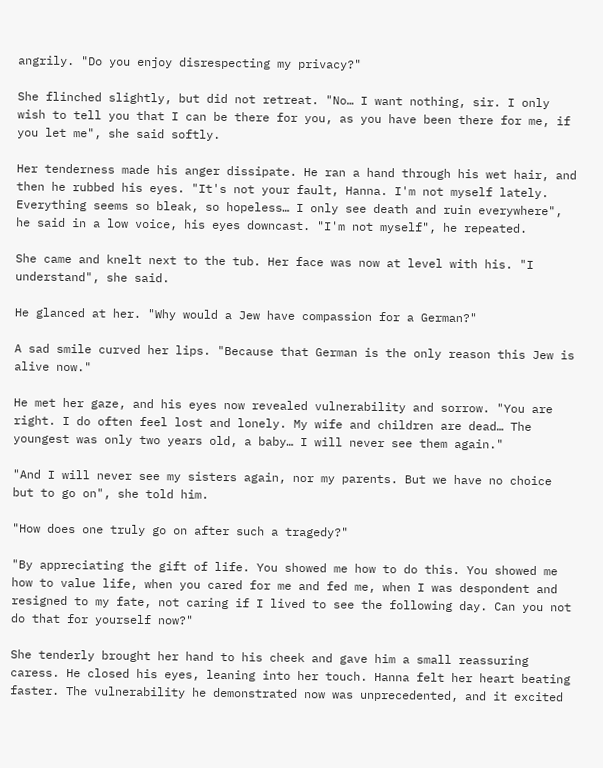angrily. "Do you enjoy disrespecting my privacy?"

She flinched slightly, but did not retreat. "No… I want nothing, sir. I only wish to tell you that I can be there for you, as you have been there for me, if you let me", she said softly.

Her tenderness made his anger dissipate. He ran a hand through his wet hair, and then he rubbed his eyes. "It's not your fault, Hanna. I'm not myself lately. Everything seems so bleak, so hopeless… I only see death and ruin everywhere", he said in a low voice, his eyes downcast. "I'm not myself", he repeated.

She came and knelt next to the tub. Her face was now at level with his. "I understand", she said.

He glanced at her. "Why would a Jew have compassion for a German?"

A sad smile curved her lips. "Because that German is the only reason this Jew is alive now."

He met her gaze, and his eyes now revealed vulnerability and sorrow. "You are right. I do often feel lost and lonely. My wife and children are dead… The youngest was only two years old, a baby… I will never see them again."

"And I will never see my sisters again, nor my parents. But we have no choice but to go on", she told him.

"How does one truly go on after such a tragedy?"

"By appreciating the gift of life. You showed me how to do this. You showed me how to value life, when you cared for me and fed me, when I was despondent and resigned to my fate, not caring if I lived to see the following day. Can you not do that for yourself now?"

She tenderly brought her hand to his cheek and gave him a small reassuring caress. He closed his eyes, leaning into her touch. Hanna felt her heart beating faster. The vulnerability he demonstrated now was unprecedented, and it excited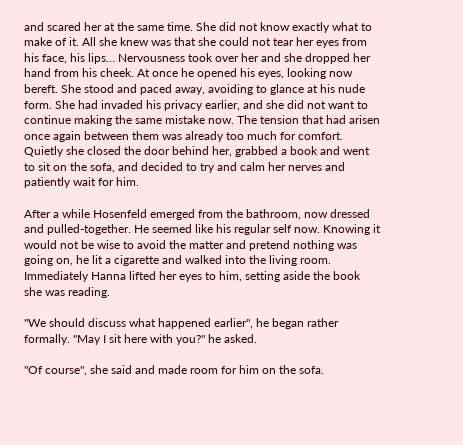and scared her at the same time. She did not know exactly what to make of it. All she knew was that she could not tear her eyes from his face, his lips… Nervousness took over her and she dropped her hand from his cheek. At once he opened his eyes, looking now bereft. She stood and paced away, avoiding to glance at his nude form. She had invaded his privacy earlier, and she did not want to continue making the same mistake now. The tension that had arisen once again between them was already too much for comfort. Quietly she closed the door behind her, grabbed a book and went to sit on the sofa, and decided to try and calm her nerves and patiently wait for him.

After a while Hosenfeld emerged from the bathroom, now dressed and pulled-together. He seemed like his regular self now. Knowing it would not be wise to avoid the matter and pretend nothing was going on, he lit a cigarette and walked into the living room. Immediately Hanna lifted her eyes to him, setting aside the book she was reading.

"We should discuss what happened earlier", he began rather formally. "May I sit here with you?" he asked.

"Of course", she said and made room for him on the sofa.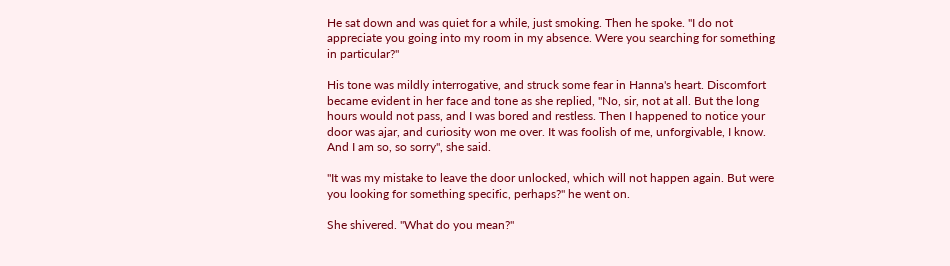He sat down and was quiet for a while, just smoking. Then he spoke. "I do not appreciate you going into my room in my absence. Were you searching for something in particular?"

His tone was mildly interrogative, and struck some fear in Hanna's heart. Discomfort became evident in her face and tone as she replied, "No, sir, not at all. But the long hours would not pass, and I was bored and restless. Then I happened to notice your door was ajar, and curiosity won me over. It was foolish of me, unforgivable, I know. And I am so, so sorry", she said.

"It was my mistake to leave the door unlocked, which will not happen again. But were you looking for something specific, perhaps?" he went on.

She shivered. "What do you mean?"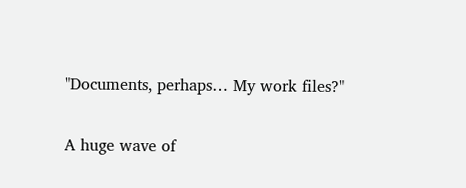"Documents, perhaps… My work files?"

A huge wave of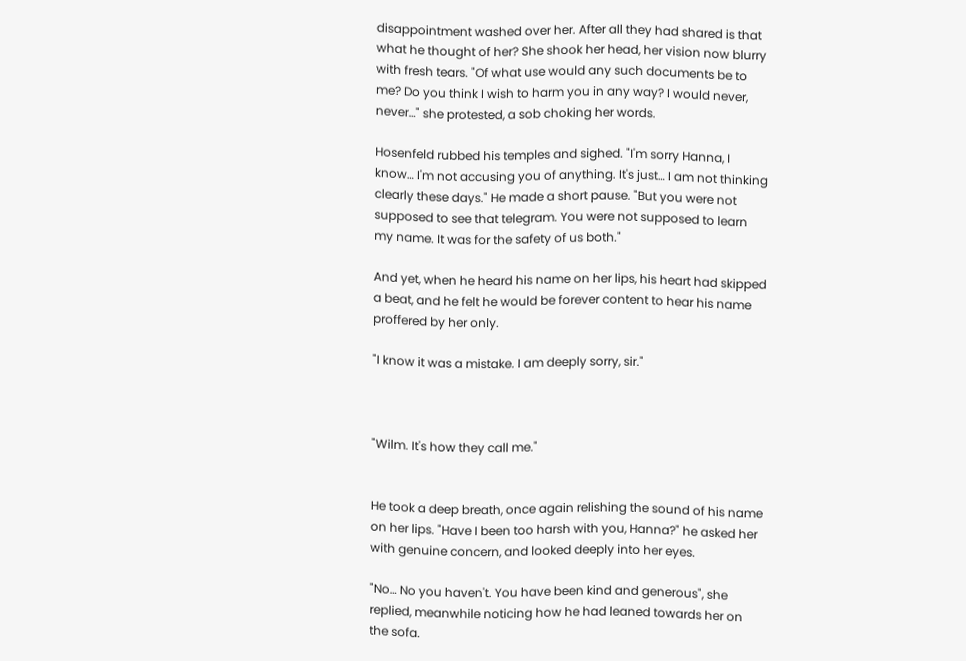disappointment washed over her. After all they had shared is that what he thought of her? She shook her head, her vision now blurry with fresh tears. "Of what use would any such documents be to me? Do you think I wish to harm you in any way? I would never, never…" she protested, a sob choking her words.

Hosenfeld rubbed his temples and sighed. "I'm sorry Hanna, I know… I'm not accusing you of anything. It's just… I am not thinking clearly these days." He made a short pause. "But you were not supposed to see that telegram. You were not supposed to learn my name. It was for the safety of us both."

And yet, when he heard his name on her lips, his heart had skipped a beat, and he felt he would be forever content to hear his name proffered by her only.

"I know it was a mistake. I am deeply sorry, sir."



"Wilm. It's how they call me."


He took a deep breath, once again relishing the sound of his name on her lips. "Have I been too harsh with you, Hanna?" he asked her with genuine concern, and looked deeply into her eyes.

"No… No you haven't. You have been kind and generous", she replied, meanwhile noticing how he had leaned towards her on the sofa.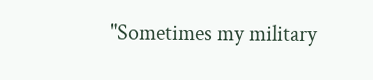"Sometimes my military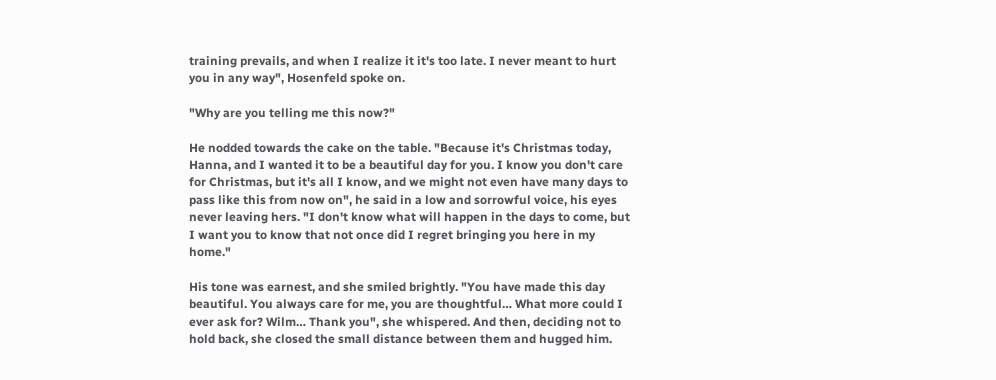training prevails, and when I realize it it's too late. I never meant to hurt you in any way", Hosenfeld spoke on.

"Why are you telling me this now?"

He nodded towards the cake on the table. "Because it's Christmas today, Hanna, and I wanted it to be a beautiful day for you. I know you don't care for Christmas, but it's all I know, and we might not even have many days to pass like this from now on", he said in a low and sorrowful voice, his eyes never leaving hers. "I don't know what will happen in the days to come, but I want you to know that not once did I regret bringing you here in my home."

His tone was earnest, and she smiled brightly. "You have made this day beautiful. You always care for me, you are thoughtful… What more could I ever ask for? Wilm… Thank you", she whispered. And then, deciding not to hold back, she closed the small distance between them and hugged him.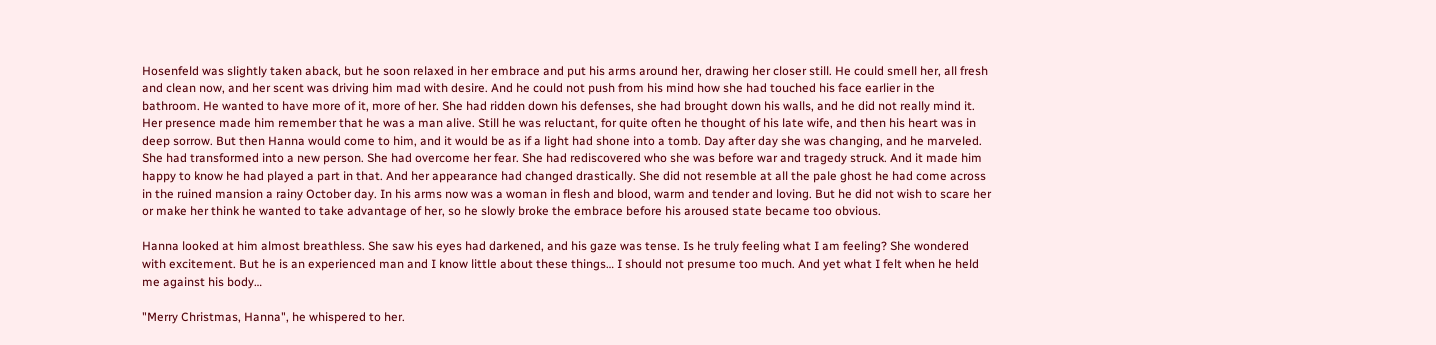Hosenfeld was slightly taken aback, but he soon relaxed in her embrace and put his arms around her, drawing her closer still. He could smell her, all fresh and clean now, and her scent was driving him mad with desire. And he could not push from his mind how she had touched his face earlier in the bathroom. He wanted to have more of it, more of her. She had ridden down his defenses, she had brought down his walls, and he did not really mind it. Her presence made him remember that he was a man alive. Still he was reluctant, for quite often he thought of his late wife, and then his heart was in deep sorrow. But then Hanna would come to him, and it would be as if a light had shone into a tomb. Day after day she was changing, and he marveled. She had transformed into a new person. She had overcome her fear. She had rediscovered who she was before war and tragedy struck. And it made him happy to know he had played a part in that. And her appearance had changed drastically. She did not resemble at all the pale ghost he had come across in the ruined mansion a rainy October day. In his arms now was a woman in flesh and blood, warm and tender and loving. But he did not wish to scare her or make her think he wanted to take advantage of her, so he slowly broke the embrace before his aroused state became too obvious.

Hanna looked at him almost breathless. She saw his eyes had darkened, and his gaze was tense. Is he truly feeling what I am feeling? She wondered with excitement. But he is an experienced man and I know little about these things… I should not presume too much. And yet what I felt when he held me against his body…

"Merry Christmas, Hanna", he whispered to her.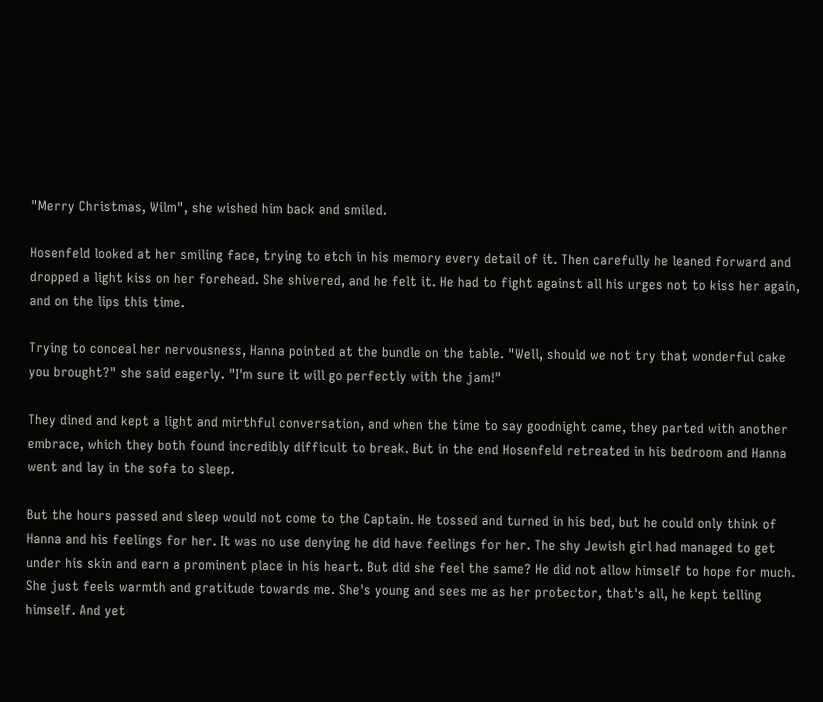"Merry Christmas, Wilm", she wished him back and smiled.

Hosenfeld looked at her smiling face, trying to etch in his memory every detail of it. Then carefully he leaned forward and dropped a light kiss on her forehead. She shivered, and he felt it. He had to fight against all his urges not to kiss her again, and on the lips this time.

Trying to conceal her nervousness, Hanna pointed at the bundle on the table. "Well, should we not try that wonderful cake you brought?" she said eagerly. "I'm sure it will go perfectly with the jam!"

They dined and kept a light and mirthful conversation, and when the time to say goodnight came, they parted with another embrace, which they both found incredibly difficult to break. But in the end Hosenfeld retreated in his bedroom and Hanna went and lay in the sofa to sleep.

But the hours passed and sleep would not come to the Captain. He tossed and turned in his bed, but he could only think of Hanna and his feelings for her. It was no use denying he did have feelings for her. The shy Jewish girl had managed to get under his skin and earn a prominent place in his heart. But did she feel the same? He did not allow himself to hope for much. She just feels warmth and gratitude towards me. She's young and sees me as her protector, that's all, he kept telling himself. And yet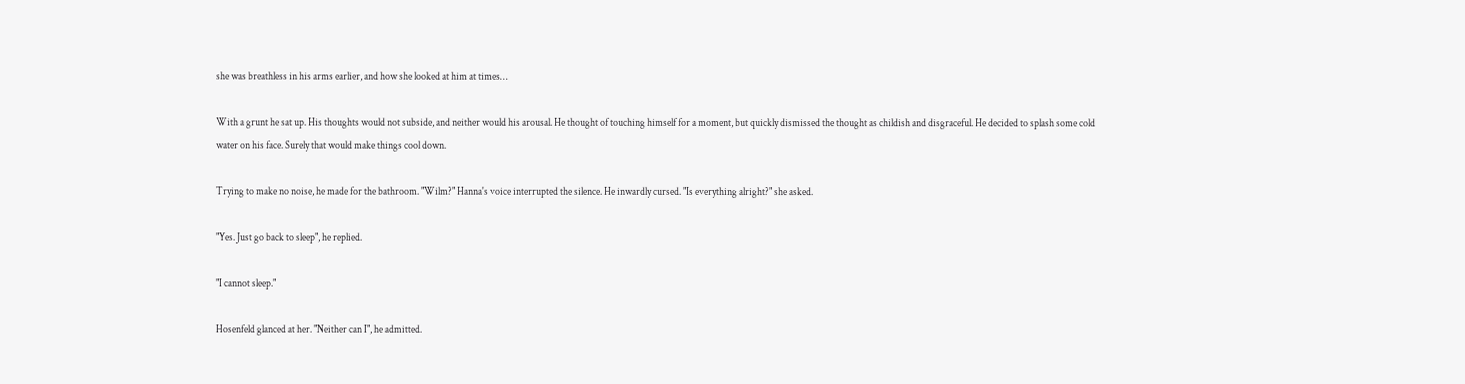she was breathless in his arms earlier, and how she looked at him at times…

With a grunt he sat up. His thoughts would not subside, and neither would his arousal. He thought of touching himself for a moment, but quickly dismissed the thought as childish and disgraceful. He decided to splash some cold water on his face. Surely that would make things cool down.

Trying to make no noise, he made for the bathroom. "Wilm?" Hanna's voice interrupted the silence. He inwardly cursed. "Is everything alright?" she asked.

"Yes. Just go back to sleep", he replied.

"I cannot sleep."

Hosenfeld glanced at her. "Neither can I", he admitted.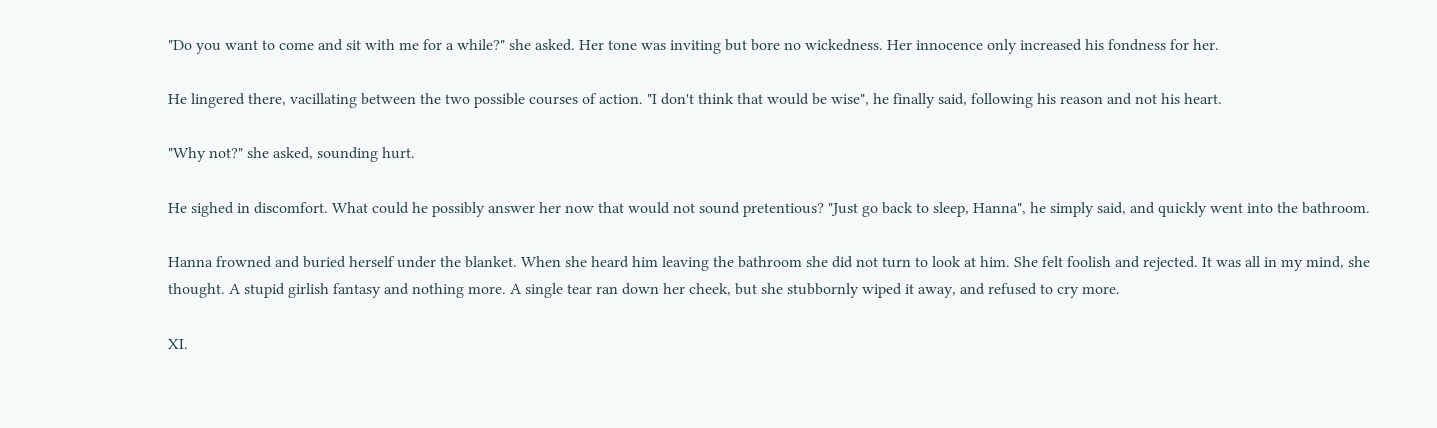"Do you want to come and sit with me for a while?" she asked. Her tone was inviting but bore no wickedness. Her innocence only increased his fondness for her.

He lingered there, vacillating between the two possible courses of action. "I don't think that would be wise", he finally said, following his reason and not his heart.

"Why not?" she asked, sounding hurt.

He sighed in discomfort. What could he possibly answer her now that would not sound pretentious? "Just go back to sleep, Hanna", he simply said, and quickly went into the bathroom.

Hanna frowned and buried herself under the blanket. When she heard him leaving the bathroom she did not turn to look at him. She felt foolish and rejected. It was all in my mind, she thought. A stupid girlish fantasy and nothing more. A single tear ran down her cheek, but she stubbornly wiped it away, and refused to cry more.

XI.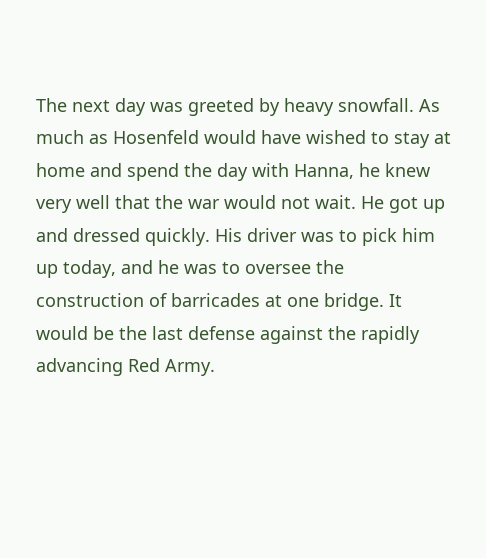The next day was greeted by heavy snowfall. As much as Hosenfeld would have wished to stay at home and spend the day with Hanna, he knew very well that the war would not wait. He got up and dressed quickly. His driver was to pick him up today, and he was to oversee the construction of barricades at one bridge. It would be the last defense against the rapidly advancing Red Army.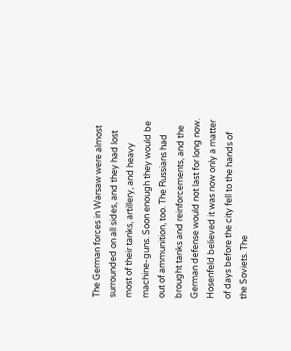The German forces in Warsaw were almost surrounded on all sides, and they had lost most of their tanks, artillery, and heavy machine-guns. Soon enough they would be out of ammunition, too. The Russians had brought tanks and reinforcements, and the German defense would not last for long now. Hosenfeld believed it was now only a matter of days before the city fell to the hands of the Soviets. The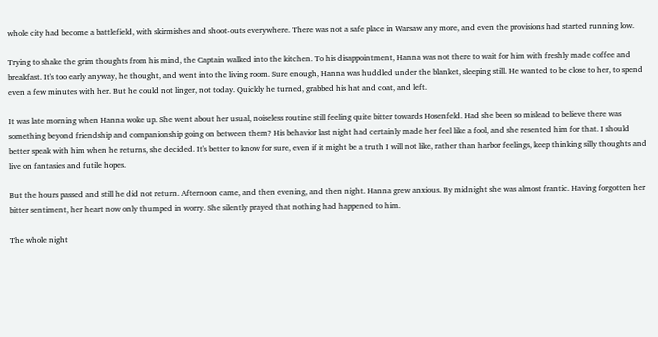whole city had become a battlefield, with skirmishes and shoot-outs everywhere. There was not a safe place in Warsaw any more, and even the provisions had started running low.

Trying to shake the grim thoughts from his mind, the Captain walked into the kitchen. To his disappointment, Hanna was not there to wait for him with freshly made coffee and breakfast. It's too early anyway, he thought, and went into the living room. Sure enough, Hanna was huddled under the blanket, sleeping still. He wanted to be close to her, to spend even a few minutes with her. But he could not linger, not today. Quickly he turned, grabbed his hat and coat, and left.

It was late morning when Hanna woke up. She went about her usual, noiseless routine still feeling quite bitter towards Hosenfeld. Had she been so mislead to believe there was something beyond friendship and companionship going on between them? His behavior last night had certainly made her feel like a fool, and she resented him for that. I should better speak with him when he returns, she decided. It's better to know for sure, even if it might be a truth I will not like, rather than harbor feelings, keep thinking silly thoughts and live on fantasies and futile hopes.

But the hours passed and still he did not return. Afternoon came, and then evening, and then night. Hanna grew anxious. By midnight she was almost frantic. Having forgotten her bitter sentiment, her heart now only thumped in worry. She silently prayed that nothing had happened to him.

The whole night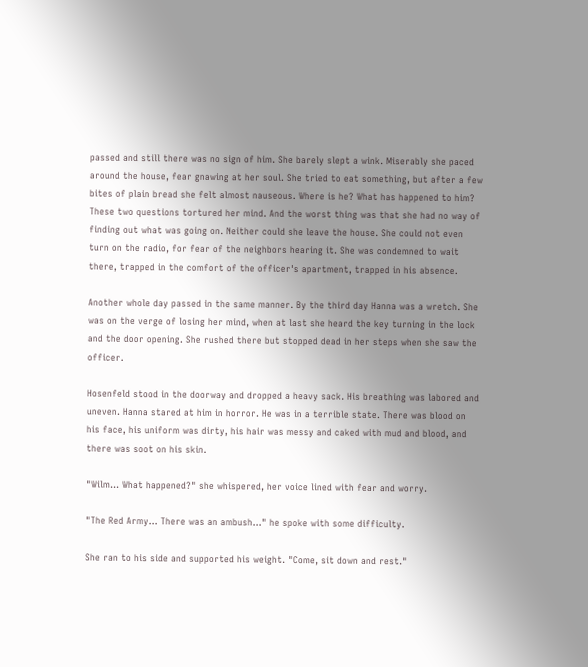passed and still there was no sign of him. She barely slept a wink. Miserably she paced around the house, fear gnawing at her soul. She tried to eat something, but after a few bites of plain bread she felt almost nauseous. Where is he? What has happened to him? These two questions tortured her mind. And the worst thing was that she had no way of finding out what was going on. Neither could she leave the house. She could not even turn on the radio, for fear of the neighbors hearing it. She was condemned to wait there, trapped in the comfort of the officer's apartment, trapped in his absence.

Another whole day passed in the same manner. By the third day Hanna was a wretch. She was on the verge of losing her mind, when at last she heard the key turning in the lock and the door opening. She rushed there but stopped dead in her steps when she saw the officer.

Hosenfeld stood in the doorway and dropped a heavy sack. His breathing was labored and uneven. Hanna stared at him in horror. He was in a terrible state. There was blood on his face, his uniform was dirty, his hair was messy and caked with mud and blood, and there was soot on his skin.

"Wilm… What happened?" she whispered, her voice lined with fear and worry.

"The Red Army… There was an ambush…" he spoke with some difficulty.

She ran to his side and supported his weight. "Come, sit down and rest."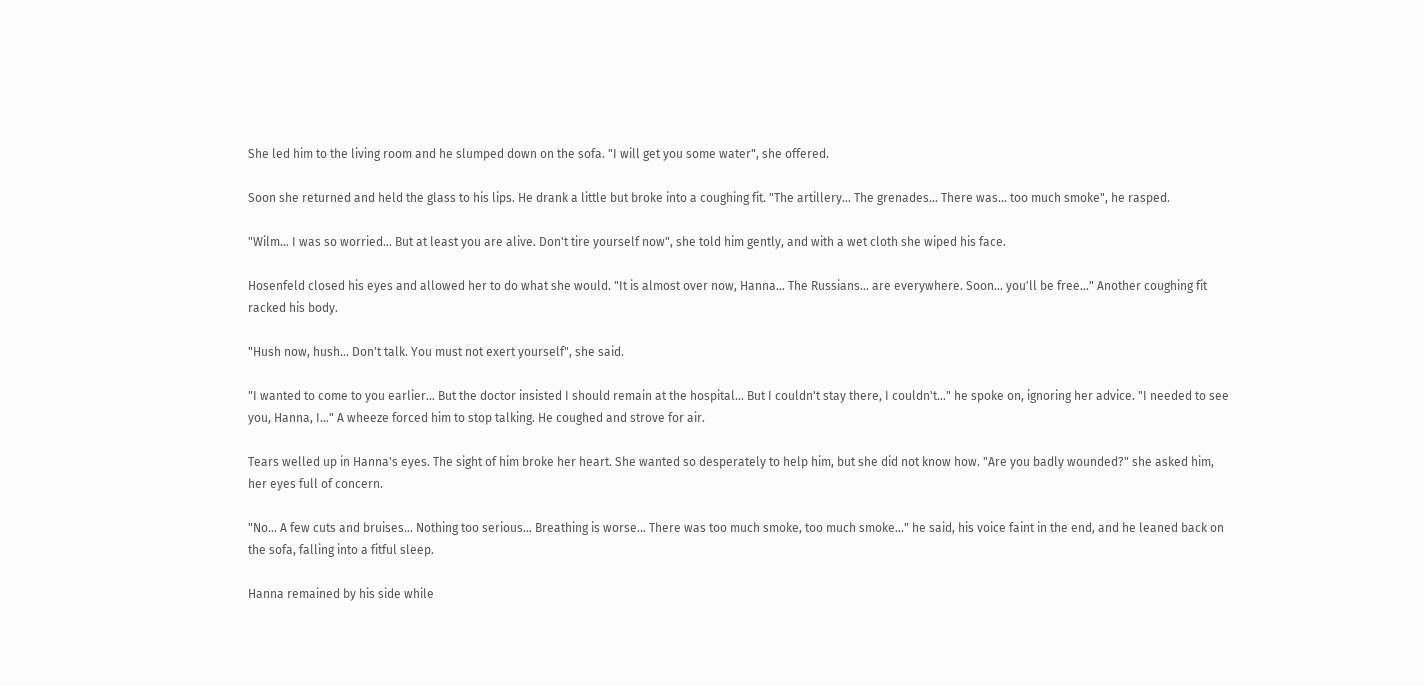She led him to the living room and he slumped down on the sofa. "I will get you some water", she offered.

Soon she returned and held the glass to his lips. He drank a little but broke into a coughing fit. "The artillery… The grenades… There was… too much smoke", he rasped.

"Wilm… I was so worried… But at least you are alive. Don't tire yourself now", she told him gently, and with a wet cloth she wiped his face.

Hosenfeld closed his eyes and allowed her to do what she would. "It is almost over now, Hanna… The Russians… are everywhere. Soon… you'll be free…" Another coughing fit racked his body.

"Hush now, hush… Don't talk. You must not exert yourself", she said.

"I wanted to come to you earlier… But the doctor insisted I should remain at the hospital… But I couldn't stay there, I couldn't…" he spoke on, ignoring her advice. "I needed to see you, Hanna, I…" A wheeze forced him to stop talking. He coughed and strove for air.

Tears welled up in Hanna's eyes. The sight of him broke her heart. She wanted so desperately to help him, but she did not know how. "Are you badly wounded?" she asked him, her eyes full of concern.

"No… A few cuts and bruises… Nothing too serious… Breathing is worse… There was too much smoke, too much smoke…" he said, his voice faint in the end, and he leaned back on the sofa, falling into a fitful sleep.

Hanna remained by his side while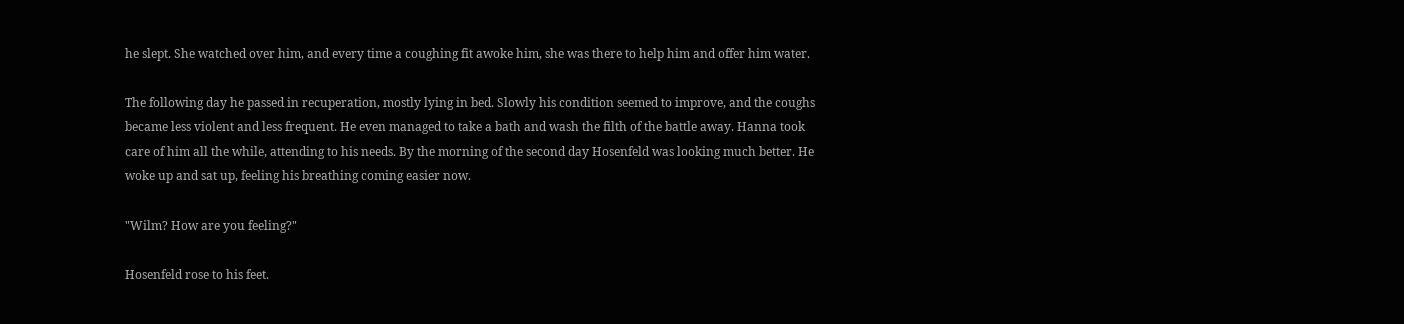he slept. She watched over him, and every time a coughing fit awoke him, she was there to help him and offer him water.

The following day he passed in recuperation, mostly lying in bed. Slowly his condition seemed to improve, and the coughs became less violent and less frequent. He even managed to take a bath and wash the filth of the battle away. Hanna took care of him all the while, attending to his needs. By the morning of the second day Hosenfeld was looking much better. He woke up and sat up, feeling his breathing coming easier now.

"Wilm? How are you feeling?"

Hosenfeld rose to his feet.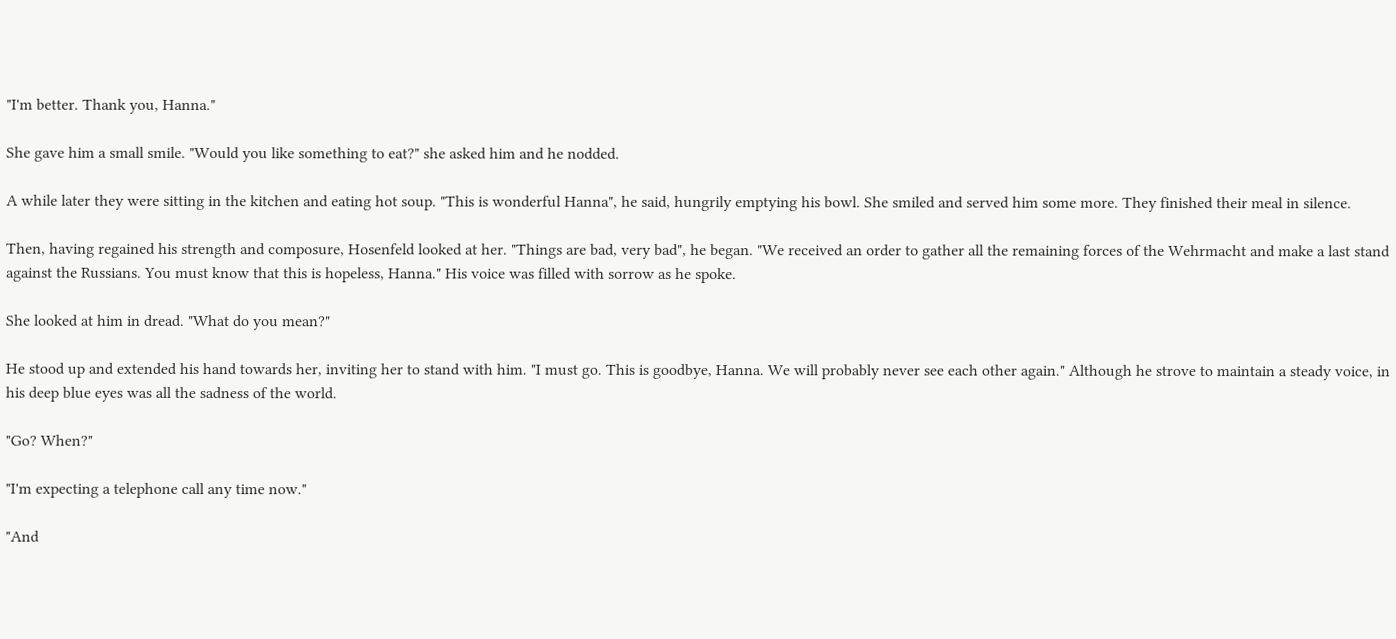"I'm better. Thank you, Hanna."

She gave him a small smile. "Would you like something to eat?" she asked him and he nodded.

A while later they were sitting in the kitchen and eating hot soup. "This is wonderful Hanna", he said, hungrily emptying his bowl. She smiled and served him some more. They finished their meal in silence.

Then, having regained his strength and composure, Hosenfeld looked at her. "Things are bad, very bad", he began. "We received an order to gather all the remaining forces of the Wehrmacht and make a last stand against the Russians. You must know that this is hopeless, Hanna." His voice was filled with sorrow as he spoke.

She looked at him in dread. "What do you mean?"

He stood up and extended his hand towards her, inviting her to stand with him. "I must go. This is goodbye, Hanna. We will probably never see each other again." Although he strove to maintain a steady voice, in his deep blue eyes was all the sadness of the world.

"Go? When?"

"I'm expecting a telephone call any time now."

"And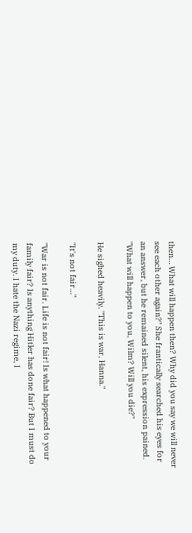then… What will happen then? Why did you say we will never see each other again?" She frantically searched his eyes for an answer, but he remained silent, his expression pained. "What will happen to you, Wilm? Will you die?"

He sighed heavily. "This is war, Hanna."

"It's not fair…"

"War is not fair. Life is not fair! Is what happened to your family fair? Is anything Hitler has done fair? But I must do my duty. I hate the Nazi regime, I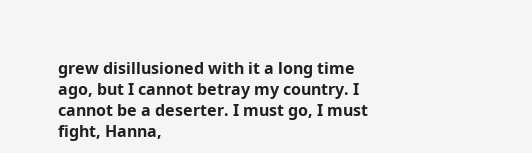grew disillusioned with it a long time ago, but I cannot betray my country. I cannot be a deserter. I must go, I must fight, Hanna,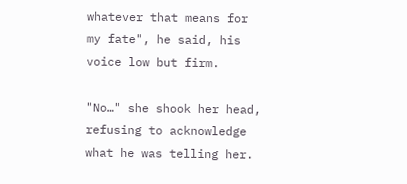whatever that means for my fate", he said, his voice low but firm.

"No…" she shook her head, refusing to acknowledge what he was telling her.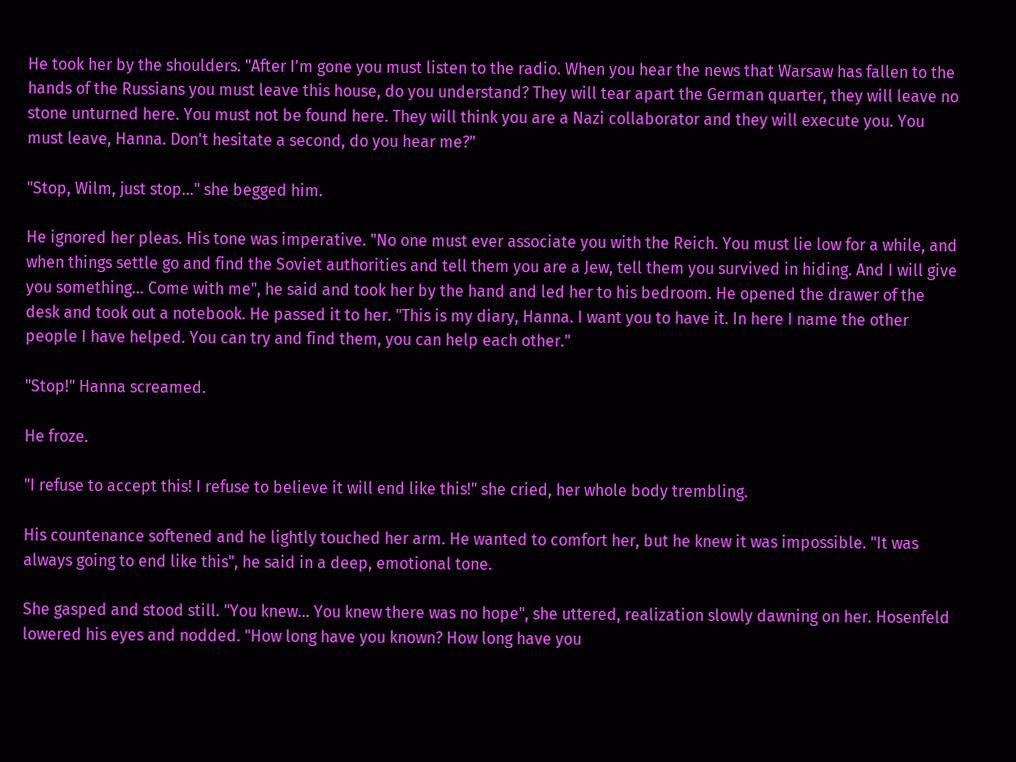He took her by the shoulders. "After I'm gone you must listen to the radio. When you hear the news that Warsaw has fallen to the hands of the Russians you must leave this house, do you understand? They will tear apart the German quarter, they will leave no stone unturned here. You must not be found here. They will think you are a Nazi collaborator and they will execute you. You must leave, Hanna. Don't hesitate a second, do you hear me?"

"Stop, Wilm, just stop…" she begged him.

He ignored her pleas. His tone was imperative. "No one must ever associate you with the Reich. You must lie low for a while, and when things settle go and find the Soviet authorities and tell them you are a Jew, tell them you survived in hiding. And I will give you something… Come with me", he said and took her by the hand and led her to his bedroom. He opened the drawer of the desk and took out a notebook. He passed it to her. "This is my diary, Hanna. I want you to have it. In here I name the other people I have helped. You can try and find them, you can help each other."

"Stop!" Hanna screamed.

He froze.

"I refuse to accept this! I refuse to believe it will end like this!" she cried, her whole body trembling.

His countenance softened and he lightly touched her arm. He wanted to comfort her, but he knew it was impossible. "It was always going to end like this", he said in a deep, emotional tone.

She gasped and stood still. "You knew… You knew there was no hope", she uttered, realization slowly dawning on her. Hosenfeld lowered his eyes and nodded. "How long have you known? How long have you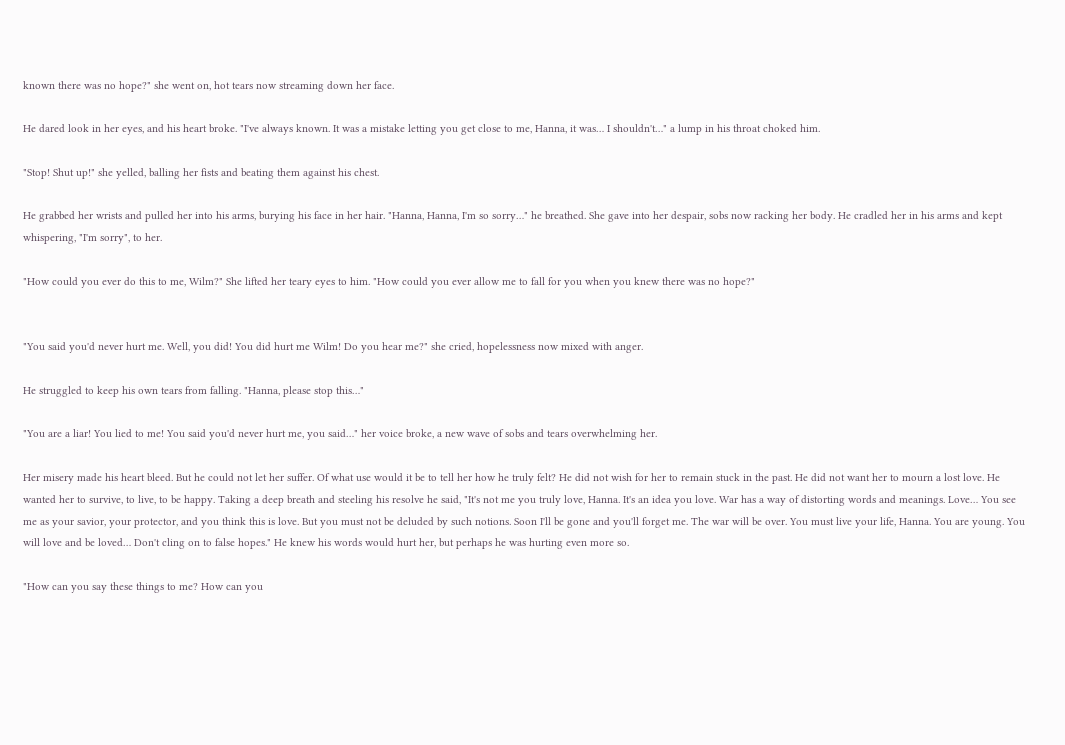known there was no hope?" she went on, hot tears now streaming down her face.

He dared look in her eyes, and his heart broke. "I've always known. It was a mistake letting you get close to me, Hanna, it was… I shouldn't…" a lump in his throat choked him.

"Stop! Shut up!" she yelled, balling her fists and beating them against his chest.

He grabbed her wrists and pulled her into his arms, burying his face in her hair. "Hanna, Hanna, I'm so sorry…" he breathed. She gave into her despair, sobs now racking her body. He cradled her in his arms and kept whispering, "I'm sorry", to her.

"How could you ever do this to me, Wilm?" She lifted her teary eyes to him. "How could you ever allow me to fall for you when you knew there was no hope?"


"You said you'd never hurt me. Well, you did! You did hurt me Wilm! Do you hear me?" she cried, hopelessness now mixed with anger.

He struggled to keep his own tears from falling. "Hanna, please stop this…"

"You are a liar! You lied to me! You said you'd never hurt me, you said…" her voice broke, a new wave of sobs and tears overwhelming her.

Her misery made his heart bleed. But he could not let her suffer. Of what use would it be to tell her how he truly felt? He did not wish for her to remain stuck in the past. He did not want her to mourn a lost love. He wanted her to survive, to live, to be happy. Taking a deep breath and steeling his resolve he said, "It's not me you truly love, Hanna. It's an idea you love. War has a way of distorting words and meanings. Love… You see me as your savior, your protector, and you think this is love. But you must not be deluded by such notions. Soon I'll be gone and you'll forget me. The war will be over. You must live your life, Hanna. You are young. You will love and be loved… Don't cling on to false hopes." He knew his words would hurt her, but perhaps he was hurting even more so.

"How can you say these things to me? How can you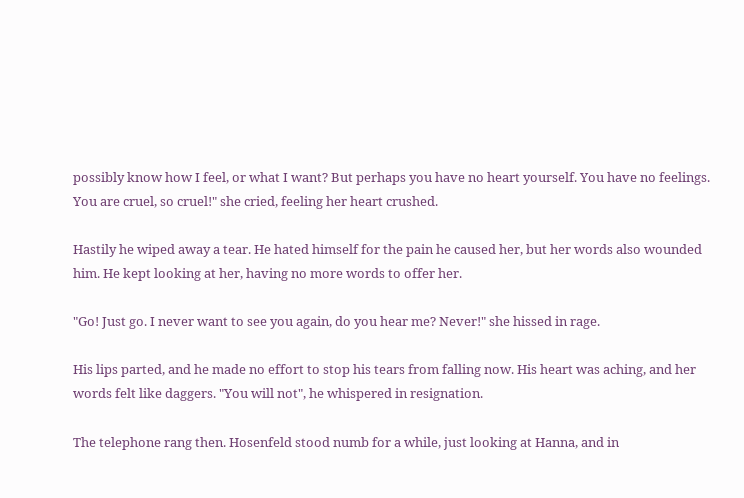possibly know how I feel, or what I want? But perhaps you have no heart yourself. You have no feelings. You are cruel, so cruel!" she cried, feeling her heart crushed.

Hastily he wiped away a tear. He hated himself for the pain he caused her, but her words also wounded him. He kept looking at her, having no more words to offer her.

"Go! Just go. I never want to see you again, do you hear me? Never!" she hissed in rage.

His lips parted, and he made no effort to stop his tears from falling now. His heart was aching, and her words felt like daggers. "You will not", he whispered in resignation.

The telephone rang then. Hosenfeld stood numb for a while, just looking at Hanna, and in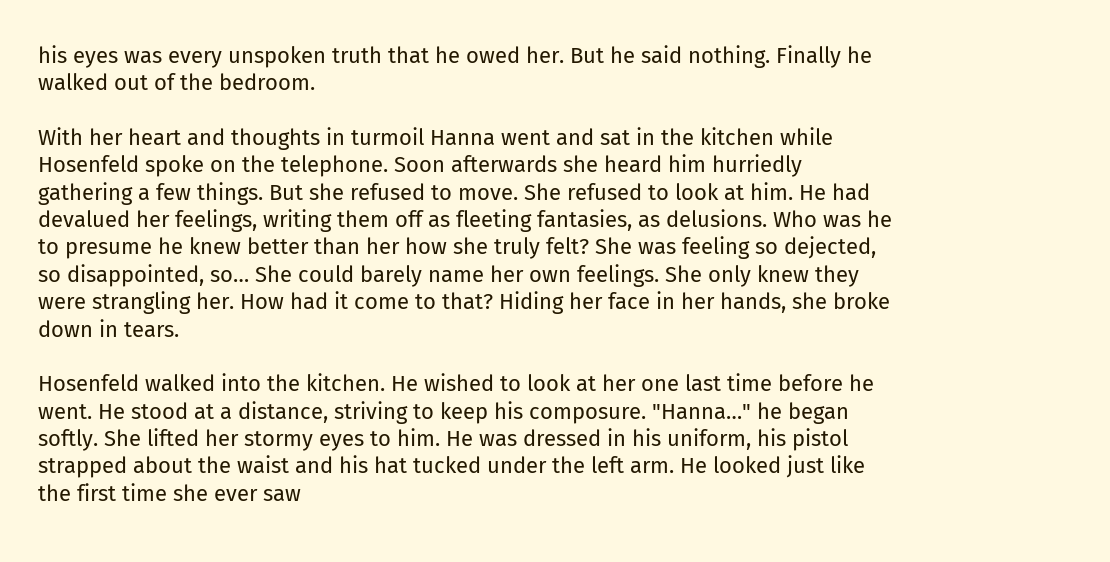his eyes was every unspoken truth that he owed her. But he said nothing. Finally he walked out of the bedroom.

With her heart and thoughts in turmoil Hanna went and sat in the kitchen while Hosenfeld spoke on the telephone. Soon afterwards she heard him hurriedly gathering a few things. But she refused to move. She refused to look at him. He had devalued her feelings, writing them off as fleeting fantasies, as delusions. Who was he to presume he knew better than her how she truly felt? She was feeling so dejected, so disappointed, so… She could barely name her own feelings. She only knew they were strangling her. How had it come to that? Hiding her face in her hands, she broke down in tears.

Hosenfeld walked into the kitchen. He wished to look at her one last time before he went. He stood at a distance, striving to keep his composure. "Hanna…" he began softly. She lifted her stormy eyes to him. He was dressed in his uniform, his pistol strapped about the waist and his hat tucked under the left arm. He looked just like the first time she ever saw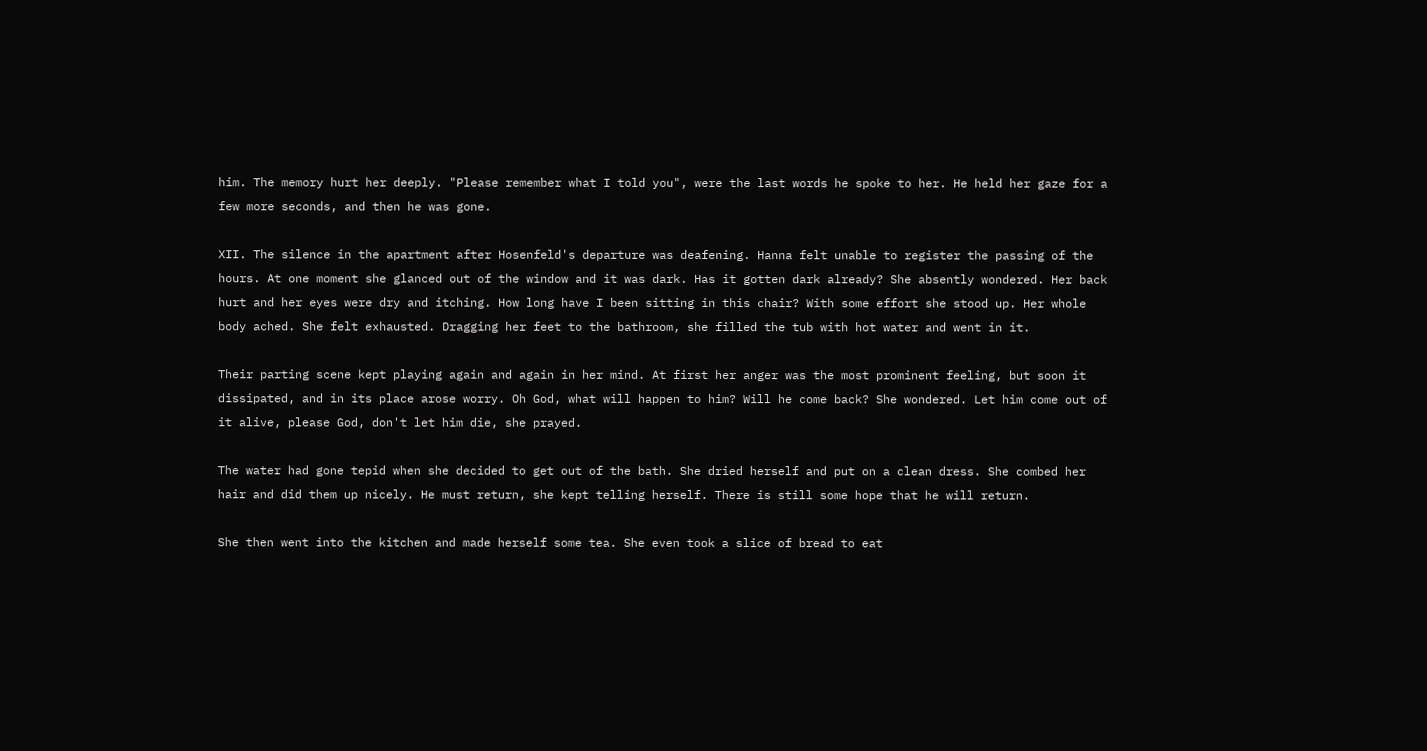him. The memory hurt her deeply. "Please remember what I told you", were the last words he spoke to her. He held her gaze for a few more seconds, and then he was gone.

XII. The silence in the apartment after Hosenfeld's departure was deafening. Hanna felt unable to register the passing of the hours. At one moment she glanced out of the window and it was dark. Has it gotten dark already? She absently wondered. Her back hurt and her eyes were dry and itching. How long have I been sitting in this chair? With some effort she stood up. Her whole body ached. She felt exhausted. Dragging her feet to the bathroom, she filled the tub with hot water and went in it.

Their parting scene kept playing again and again in her mind. At first her anger was the most prominent feeling, but soon it dissipated, and in its place arose worry. Oh God, what will happen to him? Will he come back? She wondered. Let him come out of it alive, please God, don't let him die, she prayed.

The water had gone tepid when she decided to get out of the bath. She dried herself and put on a clean dress. She combed her hair and did them up nicely. He must return, she kept telling herself. There is still some hope that he will return.

She then went into the kitchen and made herself some tea. She even took a slice of bread to eat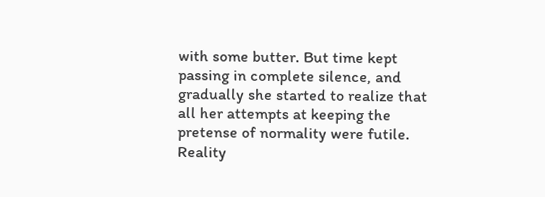with some butter. But time kept passing in complete silence, and gradually she started to realize that all her attempts at keeping the pretense of normality were futile. Reality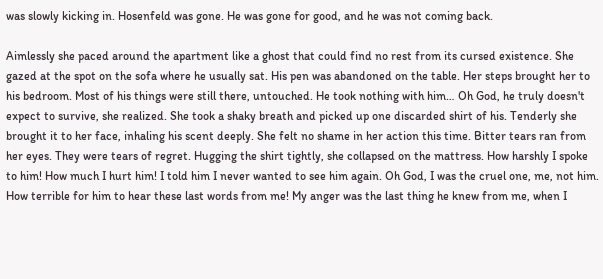was slowly kicking in. Hosenfeld was gone. He was gone for good, and he was not coming back.

Aimlessly she paced around the apartment like a ghost that could find no rest from its cursed existence. She gazed at the spot on the sofa where he usually sat. His pen was abandoned on the table. Her steps brought her to his bedroom. Most of his things were still there, untouched. He took nothing with him… Oh God, he truly doesn't expect to survive, she realized. She took a shaky breath and picked up one discarded shirt of his. Tenderly she brought it to her face, inhaling his scent deeply. She felt no shame in her action this time. Bitter tears ran from her eyes. They were tears of regret. Hugging the shirt tightly, she collapsed on the mattress. How harshly I spoke to him! How much I hurt him! I told him I never wanted to see him again. Oh God, I was the cruel one, me, not him. How terrible for him to hear these last words from me! My anger was the last thing he knew from me, when I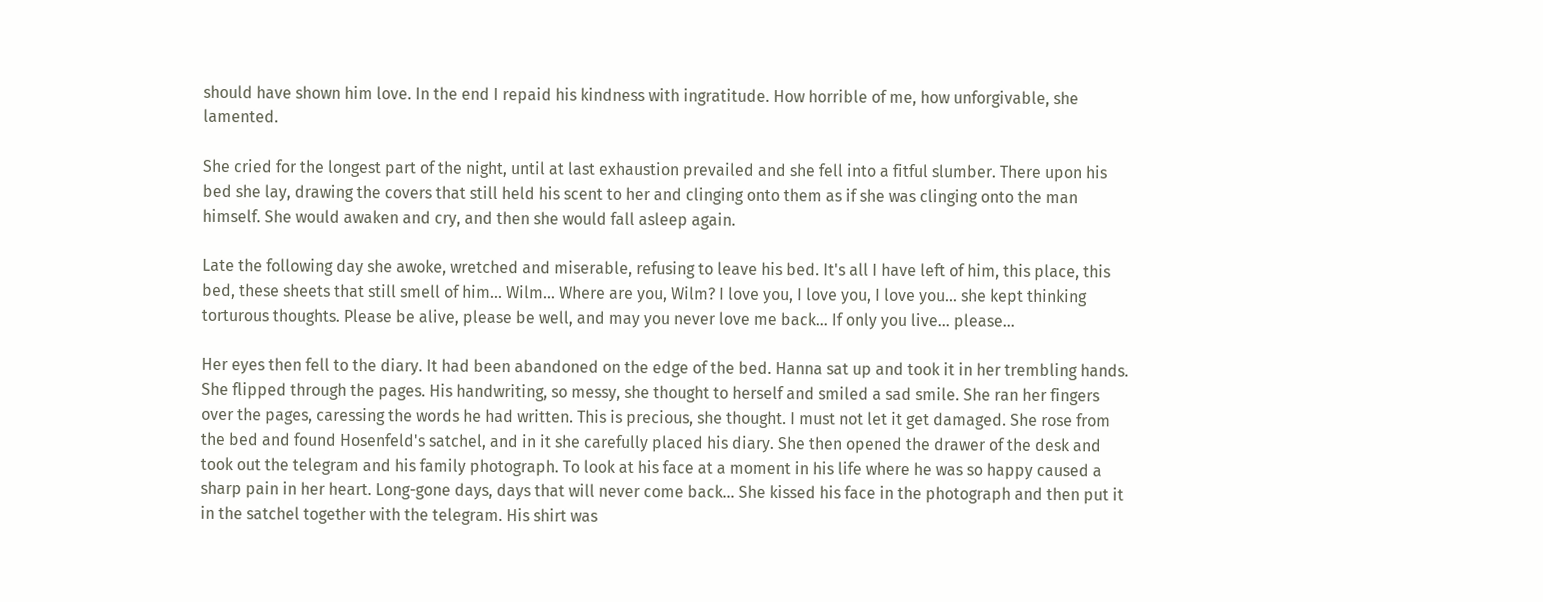should have shown him love. In the end I repaid his kindness with ingratitude. How horrible of me, how unforgivable, she lamented.

She cried for the longest part of the night, until at last exhaustion prevailed and she fell into a fitful slumber. There upon his bed she lay, drawing the covers that still held his scent to her and clinging onto them as if she was clinging onto the man himself. She would awaken and cry, and then she would fall asleep again.

Late the following day she awoke, wretched and miserable, refusing to leave his bed. It's all I have left of him, this place, this bed, these sheets that still smell of him… Wilm… Where are you, Wilm? I love you, I love you, I love you… she kept thinking torturous thoughts. Please be alive, please be well, and may you never love me back… If only you live… please…

Her eyes then fell to the diary. It had been abandoned on the edge of the bed. Hanna sat up and took it in her trembling hands. She flipped through the pages. His handwriting, so messy, she thought to herself and smiled a sad smile. She ran her fingers over the pages, caressing the words he had written. This is precious, she thought. I must not let it get damaged. She rose from the bed and found Hosenfeld's satchel, and in it she carefully placed his diary. She then opened the drawer of the desk and took out the telegram and his family photograph. To look at his face at a moment in his life where he was so happy caused a sharp pain in her heart. Long-gone days, days that will never come back… She kissed his face in the photograph and then put it in the satchel together with the telegram. His shirt was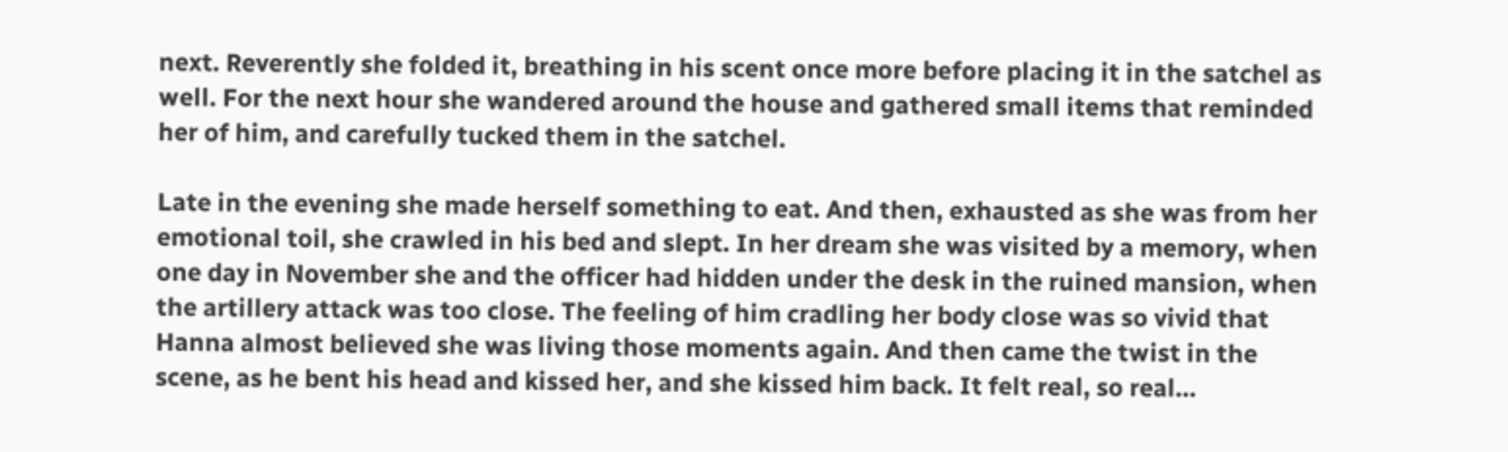next. Reverently she folded it, breathing in his scent once more before placing it in the satchel as well. For the next hour she wandered around the house and gathered small items that reminded her of him, and carefully tucked them in the satchel.

Late in the evening she made herself something to eat. And then, exhausted as she was from her emotional toil, she crawled in his bed and slept. In her dream she was visited by a memory, when one day in November she and the officer had hidden under the desk in the ruined mansion, when the artillery attack was too close. The feeling of him cradling her body close was so vivid that Hanna almost believed she was living those moments again. And then came the twist in the scene, as he bent his head and kissed her, and she kissed him back. It felt real, so real...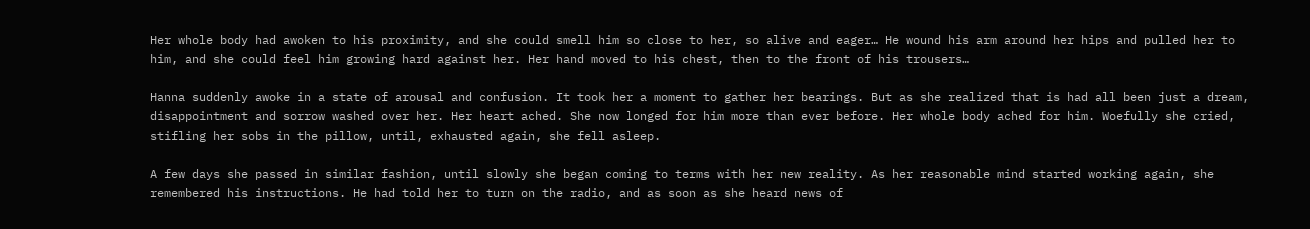Her whole body had awoken to his proximity, and she could smell him so close to her, so alive and eager… He wound his arm around her hips and pulled her to him, and she could feel him growing hard against her. Her hand moved to his chest, then to the front of his trousers…

Hanna suddenly awoke in a state of arousal and confusion. It took her a moment to gather her bearings. But as she realized that is had all been just a dream, disappointment and sorrow washed over her. Her heart ached. She now longed for him more than ever before. Her whole body ached for him. Woefully she cried, stifling her sobs in the pillow, until, exhausted again, she fell asleep.

A few days she passed in similar fashion, until slowly she began coming to terms with her new reality. As her reasonable mind started working again, she remembered his instructions. He had told her to turn on the radio, and as soon as she heard news of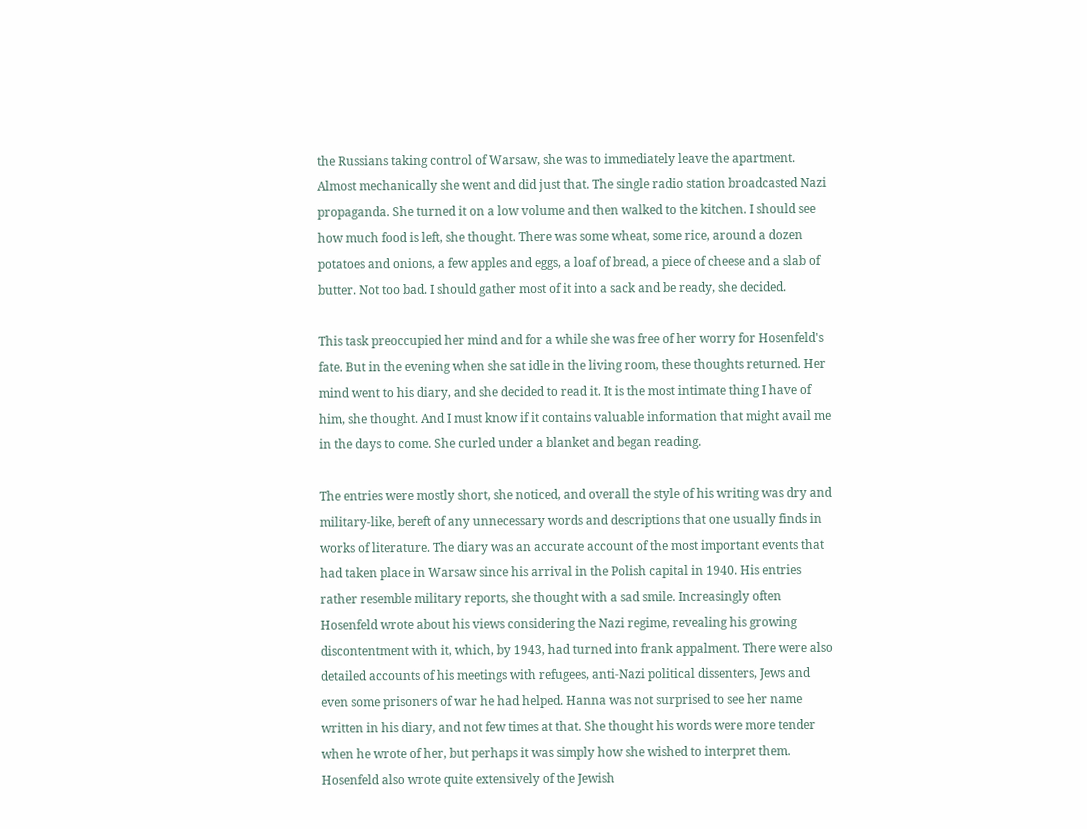the Russians taking control of Warsaw, she was to immediately leave the apartment. Almost mechanically she went and did just that. The single radio station broadcasted Nazi propaganda. She turned it on a low volume and then walked to the kitchen. I should see how much food is left, she thought. There was some wheat, some rice, around a dozen potatoes and onions, a few apples and eggs, a loaf of bread, a piece of cheese and a slab of butter. Not too bad. I should gather most of it into a sack and be ready, she decided.

This task preoccupied her mind and for a while she was free of her worry for Hosenfeld's fate. But in the evening when she sat idle in the living room, these thoughts returned. Her mind went to his diary, and she decided to read it. It is the most intimate thing I have of him, she thought. And I must know if it contains valuable information that might avail me in the days to come. She curled under a blanket and began reading.

The entries were mostly short, she noticed, and overall the style of his writing was dry and military-like, bereft of any unnecessary words and descriptions that one usually finds in works of literature. The diary was an accurate account of the most important events that had taken place in Warsaw since his arrival in the Polish capital in 1940. His entries rather resemble military reports, she thought with a sad smile. Increasingly often Hosenfeld wrote about his views considering the Nazi regime, revealing his growing discontentment with it, which, by 1943, had turned into frank appalment. There were also detailed accounts of his meetings with refugees, anti-Nazi political dissenters, Jews and even some prisoners of war he had helped. Hanna was not surprised to see her name written in his diary, and not few times at that. She thought his words were more tender when he wrote of her, but perhaps it was simply how she wished to interpret them. Hosenfeld also wrote quite extensively of the Jewish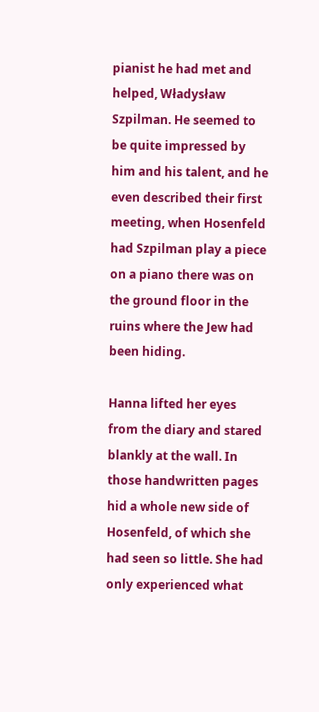pianist he had met and helped, Władysław Szpilman. He seemed to be quite impressed by him and his talent, and he even described their first meeting, when Hosenfeld had Szpilman play a piece on a piano there was on the ground floor in the ruins where the Jew had been hiding.

Hanna lifted her eyes from the diary and stared blankly at the wall. In those handwritten pages hid a whole new side of Hosenfeld, of which she had seen so little. She had only experienced what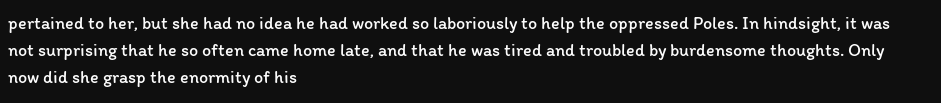pertained to her, but she had no idea he had worked so laboriously to help the oppressed Poles. In hindsight, it was not surprising that he so often came home late, and that he was tired and troubled by burdensome thoughts. Only now did she grasp the enormity of his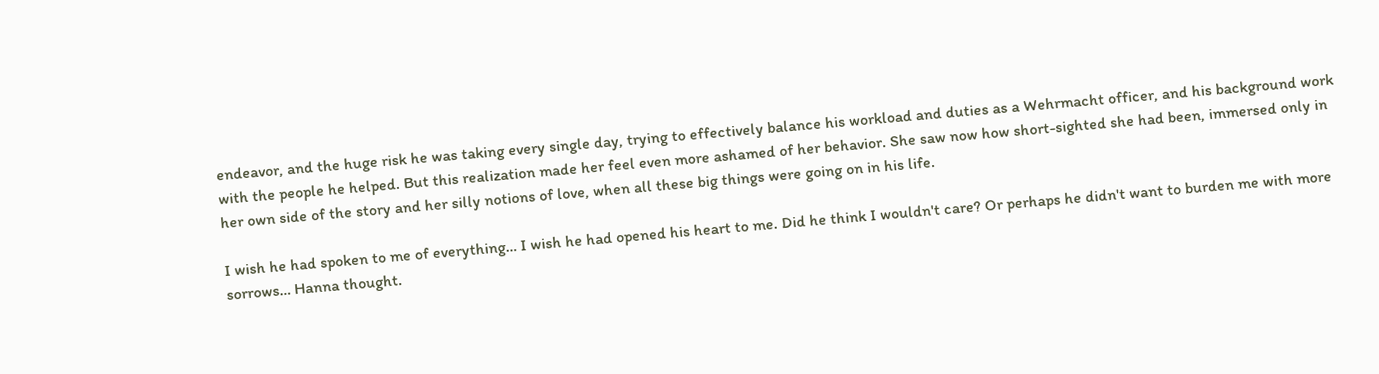endeavor, and the huge risk he was taking every single day, trying to effectively balance his workload and duties as a Wehrmacht officer, and his background work with the people he helped. But this realization made her feel even more ashamed of her behavior. She saw now how short-sighted she had been, immersed only in her own side of the story and her silly notions of love, when all these big things were going on in his life.

I wish he had spoken to me of everything… I wish he had opened his heart to me. Did he think I wouldn't care? Or perhaps he didn't want to burden me with more sorrows… Hanna thought.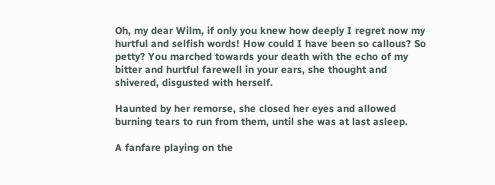Oh, my dear Wilm, if only you knew how deeply I regret now my hurtful and selfish words! How could I have been so callous? So petty? You marched towards your death with the echo of my bitter and hurtful farewell in your ears, she thought and shivered, disgusted with herself.

Haunted by her remorse, she closed her eyes and allowed burning tears to run from them, until she was at last asleep.

A fanfare playing on the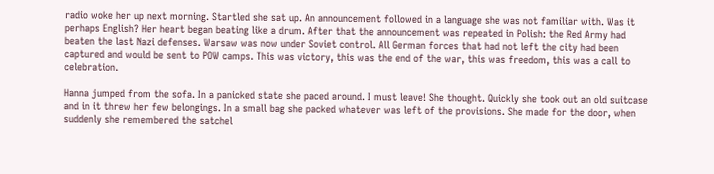radio woke her up next morning. Startled she sat up. An announcement followed in a language she was not familiar with. Was it perhaps English? Her heart began beating like a drum. After that the announcement was repeated in Polish: the Red Army had beaten the last Nazi defenses. Warsaw was now under Soviet control. All German forces that had not left the city had been captured and would be sent to POW camps. This was victory, this was the end of the war, this was freedom, this was a call to celebration.

Hanna jumped from the sofa. In a panicked state she paced around. I must leave! She thought. Quickly she took out an old suitcase and in it threw her few belongings. In a small bag she packed whatever was left of the provisions. She made for the door, when suddenly she remembered the satchel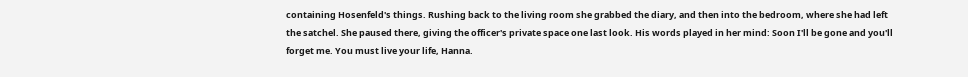containing Hosenfeld's things. Rushing back to the living room she grabbed the diary, and then into the bedroom, where she had left the satchel. She paused there, giving the officer's private space one last look. His words played in her mind: Soon I'll be gone and you'll forget me. You must live your life, Hanna.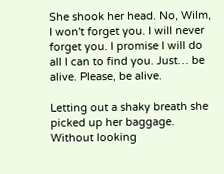She shook her head. No, Wilm, I won't forget you. I will never forget you. I promise I will do all I can to find you. Just… be alive. Please, be alive.

Letting out a shaky breath she picked up her baggage. Without looking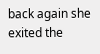back again she exited the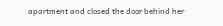apartment and closed the door behind her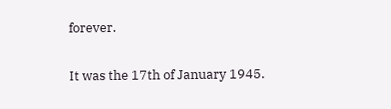forever.

It was the 17th of January 1945.